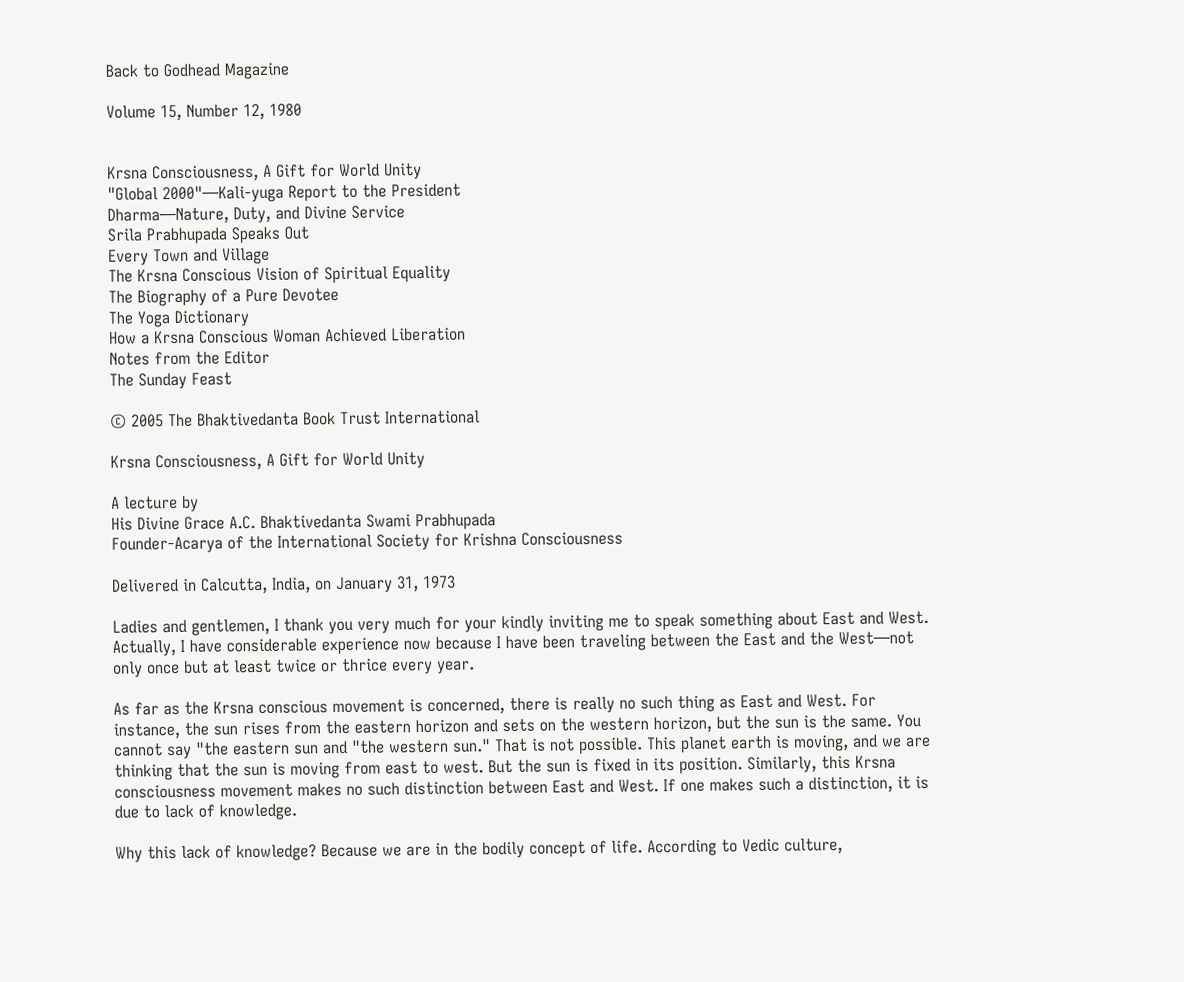Back to Godhead Magazine

Volume 15, Number 12, 1980


Krsna Consciousness, A Gift for World Unity
"Global 2000"—Kali-yuga Report to the President
Dharma—Nature, Duty, and Divine Service
Srila Prabhupada Speaks Out
Every Town and Village
The Krsna Conscious Vision of Spiritual Equality
The Biography of a Pure Devotee
The Yoga Dictionary
How a Krsna Conscious Woman Achieved Liberation
Notes from the Editor
The Sunday Feast

© 2005 The Bhaktivedanta Book Trust International

Krsna Consciousness, A Gift for World Unity

A lecture by
His Divine Grace A.C. Bhaktivedanta Swami Prabhupada
Founder-Acarya of the International Society for Krishna Consciousness

Delivered in Calcutta, India, on January 31, 1973

Ladies and gentlemen, I thank you very much for your kindly inviting me to speak something about East and West. Actually, I have considerable experience now because I have been traveling between the East and the West—not only once but at least twice or thrice every year.

As far as the Krsna conscious movement is concerned, there is really no such thing as East and West. For instance, the sun rises from the eastern horizon and sets on the western horizon, but the sun is the same. You cannot say "the eastern sun and "the western sun." That is not possible. This planet earth is moving, and we are thinking that the sun is moving from east to west. But the sun is fixed in its position. Similarly, this Krsna consciousness movement makes no such distinction between East and West. If one makes such a distinction, it is due to lack of knowledge.

Why this lack of knowledge? Because we are in the bodily concept of life. According to Vedic culture,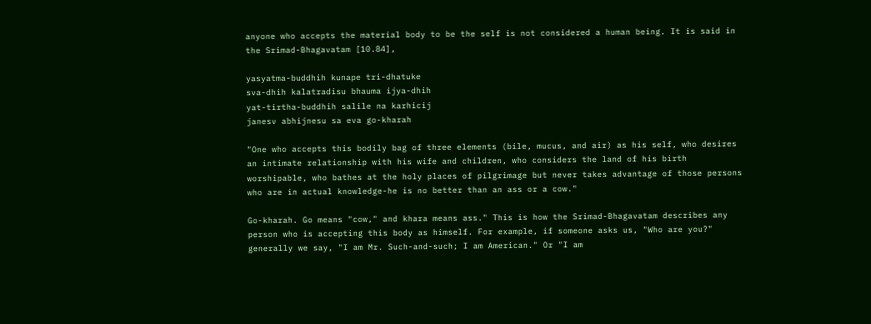anyone who accepts the material body to be the self is not considered a human being. It is said in the Srimad-Bhagavatam [10.84],

yasyatma-buddhih kunape tri-dhatuke
sva-dhih kalatradisu bhauma ijya-dhih
yat-tirtha-buddhih salile na karhicij
janesv abhijnesu sa eva go-kharah

"One who accepts this bodily bag of three elements (bile, mucus, and air) as his self, who desires an intimate relationship with his wife and children, who considers the land of his birth worshipable, who bathes at the holy places of pilgrimage but never takes advantage of those persons who are in actual knowledge-he is no better than an ass or a cow."

Go-kharah. Go means "cow," and khara means ass." This is how the Srimad-Bhagavatam describes any person who is accepting this body as himself. For example, if someone asks us, "Who are you?" generally we say, "I am Mr. Such-and-such; I am American." Or "I am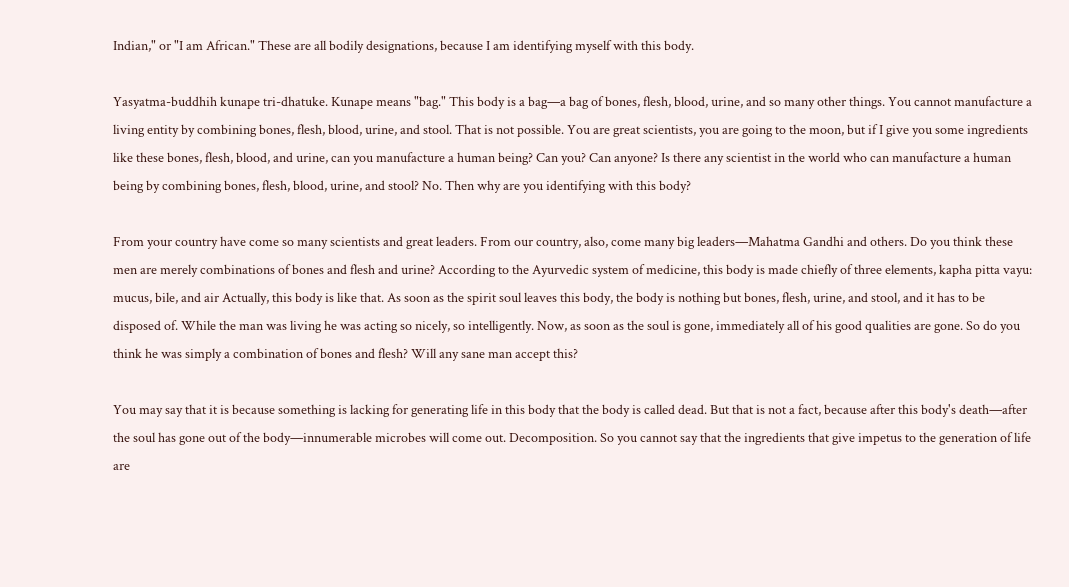Indian," or "I am African." These are all bodily designations, because I am identifying myself with this body.

Yasyatma-buddhih kunape tri-dhatuke. Kunape means "bag." This body is a bag—a bag of bones, flesh, blood, urine, and so many other things. You cannot manufacture a living entity by combining bones, flesh, blood, urine, and stool. That is not possible. You are great scientists, you are going to the moon, but if I give you some ingredients like these bones, flesh, blood, and urine, can you manufacture a human being? Can you? Can anyone? Is there any scientist in the world who can manufacture a human being by combining bones, flesh, blood, urine, and stool? No. Then why are you identifying with this body?

From your country have come so many scientists and great leaders. From our country, also, come many big leaders—Mahatma Gandhi and others. Do you think these men are merely combinations of bones and flesh and urine? According to the Ayurvedic system of medicine, this body is made chiefly of three elements, kapha pitta vayu: mucus, bile, and air Actually, this body is like that. As soon as the spirit soul leaves this body, the body is nothing but bones, flesh, urine, and stool, and it has to be disposed of. While the man was living he was acting so nicely, so intelligently. Now, as soon as the soul is gone, immediately all of his good qualities are gone. So do you think he was simply a combination of bones and flesh? Will any sane man accept this?

You may say that it is because something is lacking for generating life in this body that the body is called dead. But that is not a fact, because after this body's death—after the soul has gone out of the body—innumerable microbes will come out. Decomposition. So you cannot say that the ingredients that give impetus to the generation of life are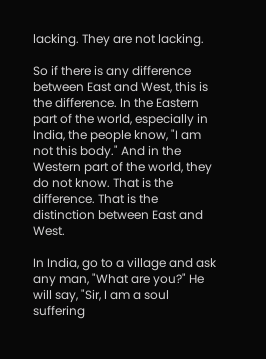lacking. They are not lacking.

So if there is any difference between East and West, this is the difference. In the Eastern part of the world, especially in India, the people know, "I am not this body." And in the Western part of the world, they do not know. That is the difference. That is the distinction between East and West.

In India, go to a village and ask any man, "What are you?" He will say, "Sir, I am a soul suffering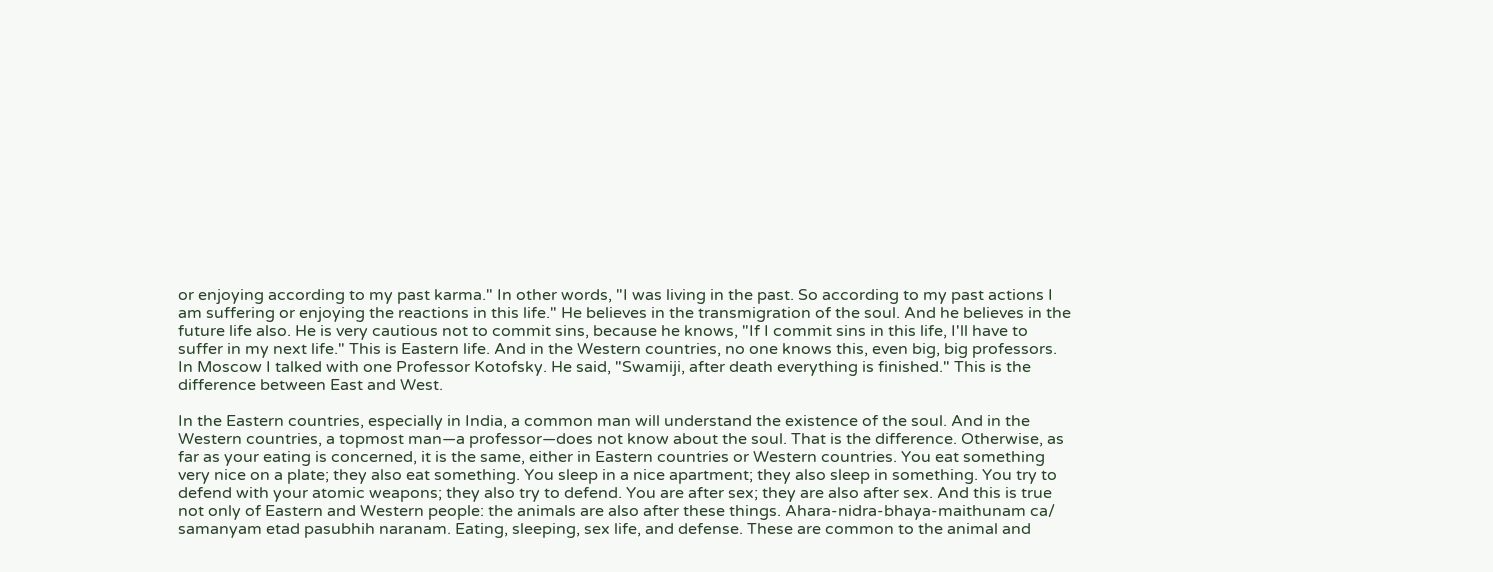or enjoying according to my past karma." In other words, "I was living in the past. So according to my past actions I am suffering or enjoying the reactions in this life." He believes in the transmigration of the soul. And he believes in the future life also. He is very cautious not to commit sins, because he knows, "If I commit sins in this life, I'll have to suffer in my next life." This is Eastern life. And in the Western countries, no one knows this, even big, big professors. In Moscow I talked with one Professor Kotofsky. He said, "Swamiji, after death everything is finished." This is the difference between East and West.

In the Eastern countries, especially in India, a common man will understand the existence of the soul. And in the Western countries, a topmost man—a professor—does not know about the soul. That is the difference. Otherwise, as far as your eating is concerned, it is the same, either in Eastern countries or Western countries. You eat something very nice on a plate; they also eat something. You sleep in a nice apartment; they also sleep in something. You try to defend with your atomic weapons; they also try to defend. You are after sex; they are also after sex. And this is true not only of Eastern and Western people: the animals are also after these things. Ahara-nidra-bhaya-maithunam ca/ samanyam etad pasubhih naranam. Eating, sleeping, sex life, and defense. These are common to the animal and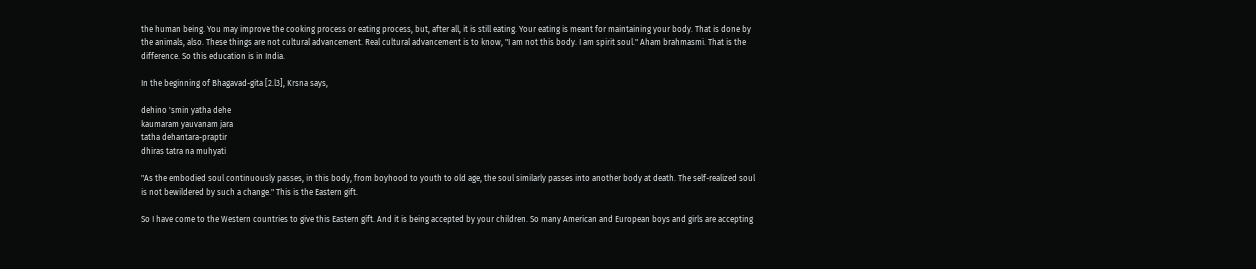the human being. You may improve the cooking process or eating process, but, after all, it is still eating. Your eating is meant for maintaining your body. That is done by the animals, also. These things are not cultural advancement. Real cultural advancement is to know, "I am not this body. I am spirit soul." Aham brahmasmi. That is the difference. So this education is in India.

In the beginning of Bhagavad-gita [2.l3], Krsna says,

dehino 'smin yatha dehe
kaumaram yauvanam jara
tatha dehantara-praptir
dhiras tatra na muhyati

"As the embodied soul continuously passes, in this body, from boyhood to youth to old age, the soul similarly passes into another body at death. The self-realized soul is not bewildered by such a change." This is the Eastern gift.

So I have come to the Western countries to give this Eastern gift. And it is being accepted by your children. So many American and European boys and girls are accepting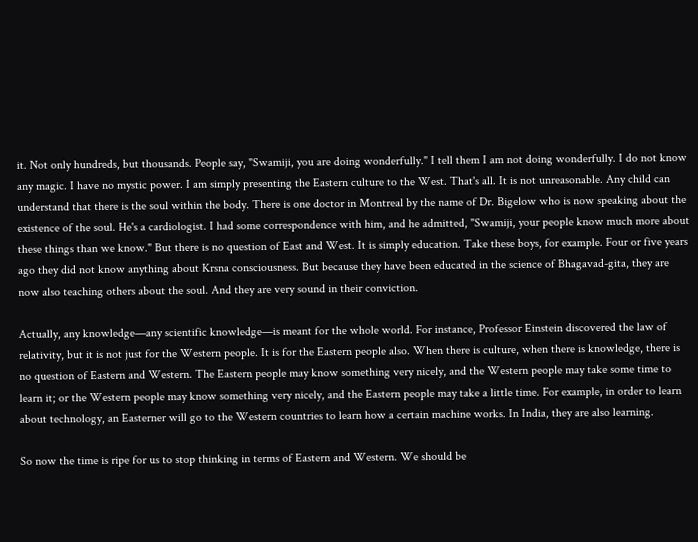it. Not only hundreds, but thousands. People say, "Swamiji, you are doing wonderfully." I tell them I am not doing wonderfully. I do not know any magic. I have no mystic power. I am simply presenting the Eastern culture to the West. That's all. It is not unreasonable. Any child can understand that there is the soul within the body. There is one doctor in Montreal by the name of Dr. Bigelow who is now speaking about the existence of the soul. He's a cardiologist. I had some correspondence with him, and he admitted, "Swamiji, your people know much more about these things than we know." But there is no question of East and West. It is simply education. Take these boys, for example. Four or five years ago they did not know anything about Krsna consciousness. But because they have been educated in the science of Bhagavad-gita, they are now also teaching others about the soul. And they are very sound in their conviction.

Actually, any knowledge—any scientific knowledge—is meant for the whole world. For instance, Professor Einstein discovered the law of relativity, but it is not just for the Western people. It is for the Eastern people also. When there is culture, when there is knowledge, there is no question of Eastern and Western. The Eastern people may know something very nicely, and the Western people may take some time to learn it; or the Western people may know something very nicely, and the Eastern people may take a little time. For example, in order to learn about technology, an Easterner will go to the Western countries to learn how a certain machine works. In India, they are also learning.

So now the time is ripe for us to stop thinking in terms of Eastern and Western. We should be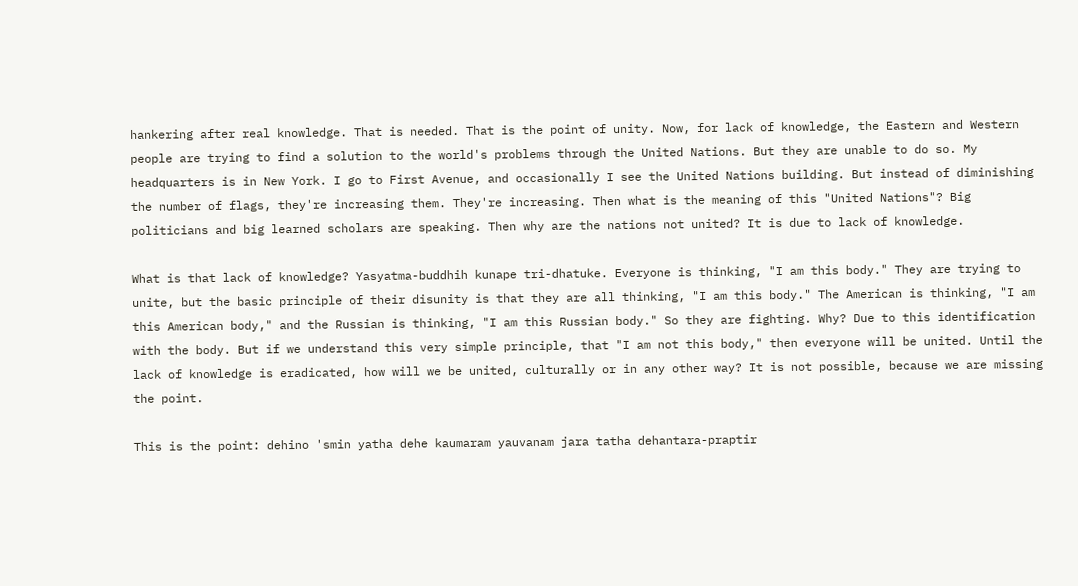hankering after real knowledge. That is needed. That is the point of unity. Now, for lack of knowledge, the Eastern and Western people are trying to find a solution to the world's problems through the United Nations. But they are unable to do so. My headquarters is in New York. I go to First Avenue, and occasionally I see the United Nations building. But instead of diminishing the number of flags, they're increasing them. They're increasing. Then what is the meaning of this "United Nations"? Big politicians and big learned scholars are speaking. Then why are the nations not united? It is due to lack of knowledge.

What is that lack of knowledge? Yasyatma-buddhih kunape tri-dhatuke. Everyone is thinking, "I am this body." They are trying to unite, but the basic principle of their disunity is that they are all thinking, "I am this body." The American is thinking, "I am this American body," and the Russian is thinking, "I am this Russian body." So they are fighting. Why? Due to this identification with the body. But if we understand this very simple principle, that "I am not this body," then everyone will be united. Until the lack of knowledge is eradicated, how will we be united, culturally or in any other way? It is not possible, because we are missing the point.

This is the point: dehino 'smin yatha dehe kaumaram yauvanam jara tatha dehantara-praptir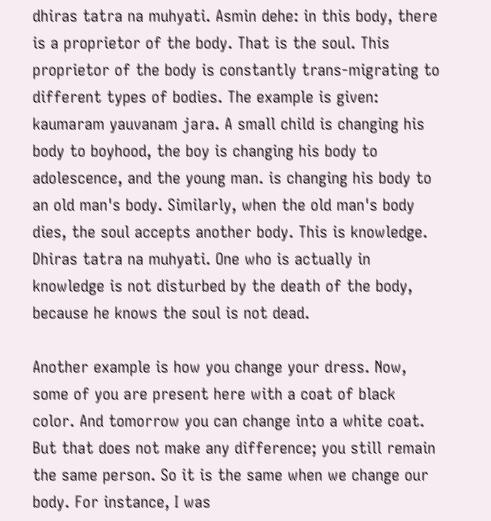dhiras tatra na muhyati. Asmin dehe: in this body, there is a proprietor of the body. That is the soul. This proprietor of the body is constantly trans-migrating to different types of bodies. The example is given: kaumaram yauvanam jara. A small child is changing his body to boyhood, the boy is changing his body to adolescence, and the young man. is changing his body to an old man's body. Similarly, when the old man's body dies, the soul accepts another body. This is knowledge. Dhiras tatra na muhyati. One who is actually in knowledge is not disturbed by the death of the body, because he knows the soul is not dead.

Another example is how you change your dress. Now, some of you are present here with a coat of black color. And tomorrow you can change into a white coat. But that does not make any difference; you still remain the same person. So it is the same when we change our body. For instance, I was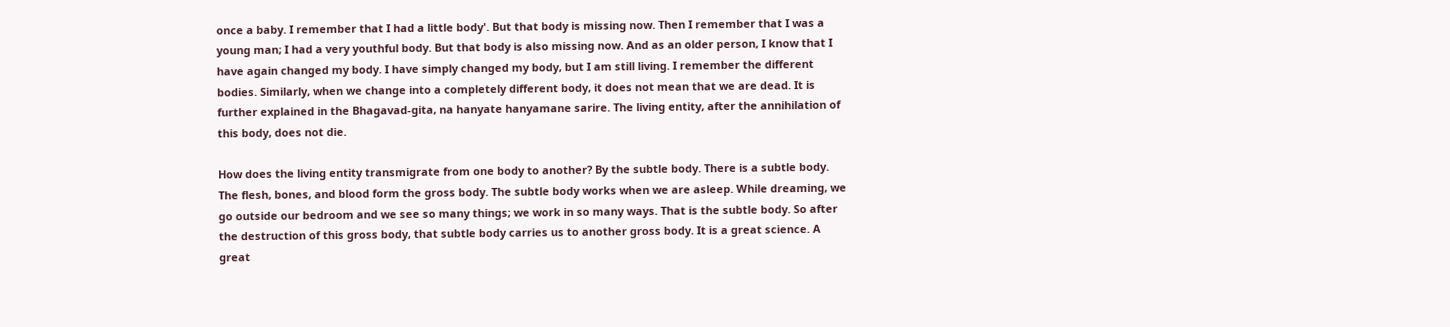once a baby. I remember that I had a little body'. But that body is missing now. Then I remember that I was a young man; I had a very youthful body. But that body is also missing now. And as an older person, I know that I have again changed my body. I have simply changed my body, but I am still living. I remember the different bodies. Similarly, when we change into a completely different body, it does not mean that we are dead. It is further explained in the Bhagavad-gita, na hanyate hanyamane sarire. The living entity, after the annihilation of this body, does not die.

How does the living entity transmigrate from one body to another? By the subtle body. There is a subtle body. The flesh, bones, and blood form the gross body. The subtle body works when we are asleep. While dreaming, we go outside our bedroom and we see so many things; we work in so many ways. That is the subtle body. So after the destruction of this gross body, that subtle body carries us to another gross body. It is a great science. A great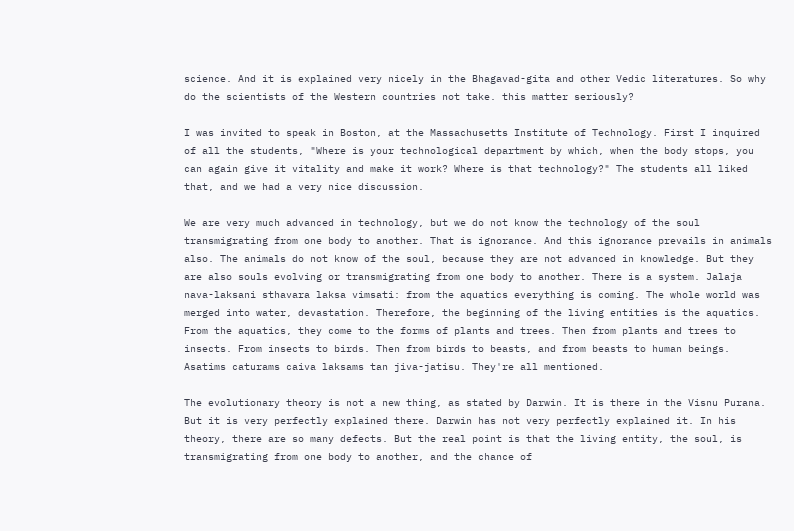science. And it is explained very nicely in the Bhagavad-gita and other Vedic literatures. So why do the scientists of the Western countries not take. this matter seriously?

I was invited to speak in Boston, at the Massachusetts Institute of Technology. First I inquired of all the students, "Where is your technological department by which, when the body stops, you can again give it vitality and make it work? Where is that technology?" The students all liked that, and we had a very nice discussion.

We are very much advanced in technology, but we do not know the technology of the soul transmigrating from one body to another. That is ignorance. And this ignorance prevails in animals also. The animals do not know of the soul, because they are not advanced in knowledge. But they are also souls evolving or transmigrating from one body to another. There is a system. Jalaja nava-laksani sthavara laksa vimsati: from the aquatics everything is coming. The whole world was merged into water, devastation. Therefore, the beginning of the living entities is the aquatics. From the aquatics, they come to the forms of plants and trees. Then from plants and trees to insects. From insects to birds. Then from birds to beasts, and from beasts to human beings. Asatims caturams caiva laksams tan jiva-jatisu. They're all mentioned.

The evolutionary theory is not a new thing, as stated by Darwin. It is there in the Visnu Purana. But it is very perfectly explained there. Darwin has not very perfectly explained it. In his theory, there are so many defects. But the real point is that the living entity, the soul, is transmigrating from one body to another, and the chance of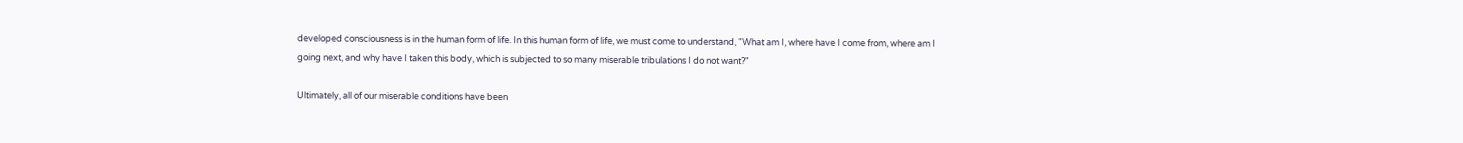developed consciousness is in the human form of life. In this human form of life, we must come to understand, "What am I, where have I come from, where am I going next, and why have I taken this body, which is subjected to so many miserable tribulations I do not want?"

Ultimately, all of our miserable conditions have been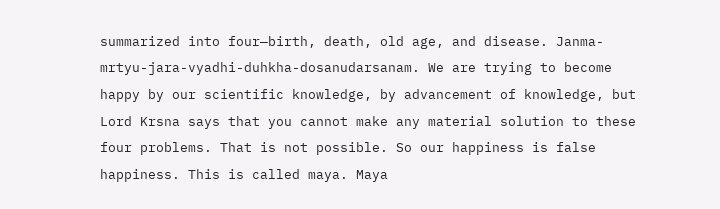summarized into four—birth, death, old age, and disease. Janma-mrtyu-jara-vyadhi-duhkha-dosanudarsanam. We are trying to become happy by our scientific knowledge, by advancement of knowledge, but Lord Krsna says that you cannot make any material solution to these four problems. That is not possible. So our happiness is false happiness. This is called maya. Maya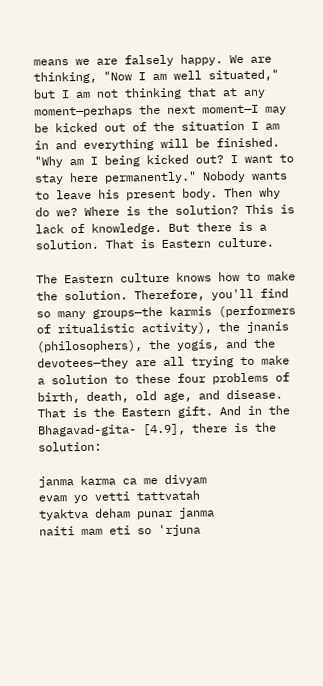means we are falsely happy. We are thinking, "Now I am well situated," but I am not thinking that at any moment—perhaps the next moment—I may be kicked out of the situation I am in and everything will be finished. "Why am I being kicked out? I want to stay here permanently." Nobody wants to leave his present body. Then why do we? Where is the solution? This is lack of knowledge. But there is a solution. That is Eastern culture.

The Eastern culture knows how to make the solution. Therefore, you'll find so many groups—the karmis (performers of ritualistic activity), the jnanis (philosophers), the yogis, and the devotees—they are all trying to make a solution to these four problems of birth, death, old age, and disease. That is the Eastern gift. And in the Bhagavad-gita- [4.9], there is the solution:

janma karma ca me divyam
evam yo vetti tattvatah
tyaktva deham punar janma
naiti mam eti so 'rjuna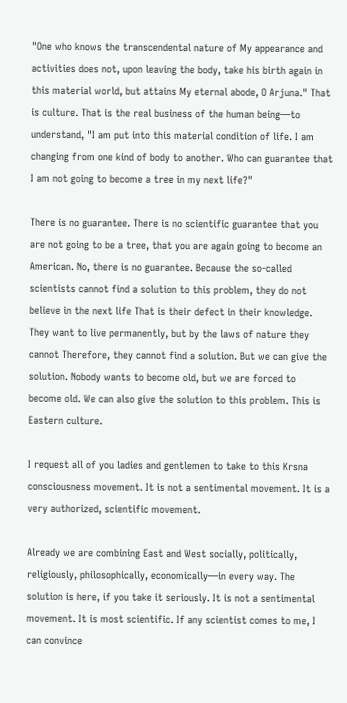"One who knows the transcendental nature of My appearance and activities does not, upon leaving the body, take his birth again in this material world, but attains My eternal abode, O Arjuna." That is culture. That is the real business of the human being—to understand, "I am put into this material condition of life. I am changing from one kind of body to another. Who can guarantee that I am not going to become a tree in my next life?"

There is no guarantee. There is no scientific guarantee that you are not going to be a tree, that you are again going to become an American. No, there is no guarantee. Because the so-called scientists cannot find a solution to this problem, they do not believe in the next life That is their defect in their knowledge. They want to live permanently, but by the laws of nature they cannot Therefore, they cannot find a solution. But we can give the solution. Nobody wants to become old, but we are forced to become old. We can also give the solution to this problem. This is Eastern culture.

I request all of you ladies and gentlemen to take to this Krsna consciousness movement. It is not a sentimental movement. It is a very authorized, scientific movement.

Already we are combining East and West socially, politically, religiously, philosophically, economically—in every way. The solution is here, if you take it seriously. It is not a sentimental movement. It is most scientific. If any scientist comes to me, I can convince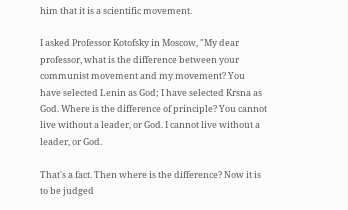him that it is a scientific movement.

I asked Professor Kotofsky in Moscow, "My dear professor, what is the difference between your communist movement and my movement? You have selected Lenin as God; I have selected Krsna as God. Where is the difference of principle? You cannot live without a leader, or God. I cannot live without a leader, or God.

That's a fact. Then where is the difference? Now it is to be judged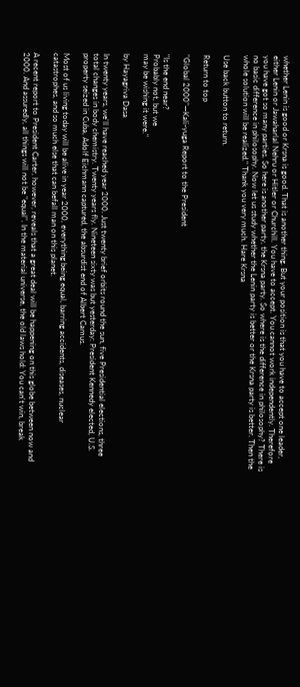whether Lenin is good or Krsna is good. That is another thing. But your position is that you have to accept one leader, either Lenin or Jawaharlal Nehru or Hitler or Churchill. You have to accept. You cannot work independently. Therefore you have got so many parties. So here is another party, the Krsna party. So where is the difference in philosophy? There is no basic difference in philosophy. Now let us study whether the Lenin party is better or the Krsna party is better. Then the whole solution will be realized." Thank you very much. Hare Krsna

Use back button to return.

Return to top

"Global 2000"—Kali-yuga Report to the President

"Is the end near?
Probably not, but we
may be wishing it were."

by Hayagriva Dasa

In twenty years, we'll have reached year 2000. Just twenty brief orbits round the sun, five Presidential elections, three total changes in body chemistry. Twenty years fly. Nineteen sixty was but yesterday: President Kennedy elected, U.S. property seized in Cuba, Adolf Eichmann captured, the absurdist end of Albert Camus.

Most of us living today will be alive in year 2000, everything being equal, barring accidents, diseases, nuclear catastrophes, and so much else that can befall man on this planet.

A recent report to President Carter, however, reveals that a great deal will be happening on this globe between now and 2000. And assuredly, all things will not be "equal". In the material universe, the old laws hold: You can't win, break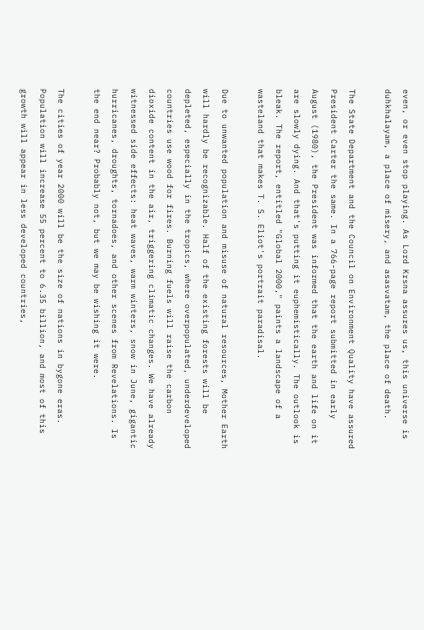even, or even stop playing. As Lord Krsna assures us, this universe is duhkhalayam, a place of misery, and asasvatam, the place of death.

The State Department and the Council on Environment Quality have assured President Carter the same. In a 766-page report submitted in early August (1980), the President was informed that the earth and life on it are slowly dying. And that's putting it euphemistically. The outlook is bleak. The report, entitled "Global 2000," paints a landscape of a wasteland that makes T. S. Eliot's portrait paradisal.

Due to unwanted population and misuse of natural resources, Mother Earth will hardly be recognizable. Half of the existing forests will be depleted, especially in the tropics, where overpopulated, underdeveloped countries use wood for fires. Burning fuels will raise the carbon dioxide content in the air, triggering climatic changes. We have already witnessed side effects: heat waves, warm winters, snow in June, gigantic hurricanes, droughts, tornadoes, and other scenes from Revelations. Is the end near? Probably not, but we may be wishing it were.

The cities of year 2000 will be the size of nations in bygone eras. Population will increase 55 percent to 6.35 billion, and most of this growth will appear in less developed countries,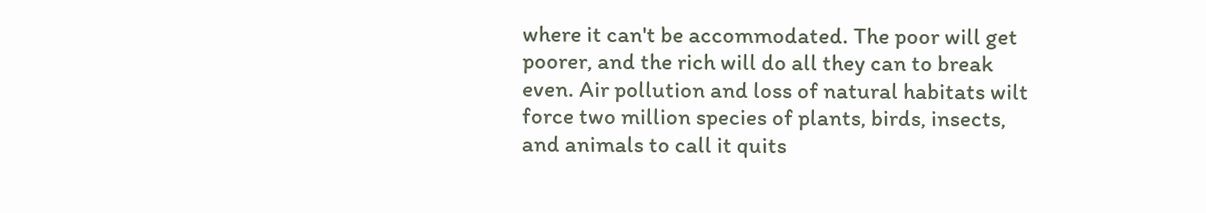where it can't be accommodated. The poor will get poorer, and the rich will do all they can to break even. Air pollution and loss of natural habitats wilt force two million species of plants, birds, insects, and animals to call it quits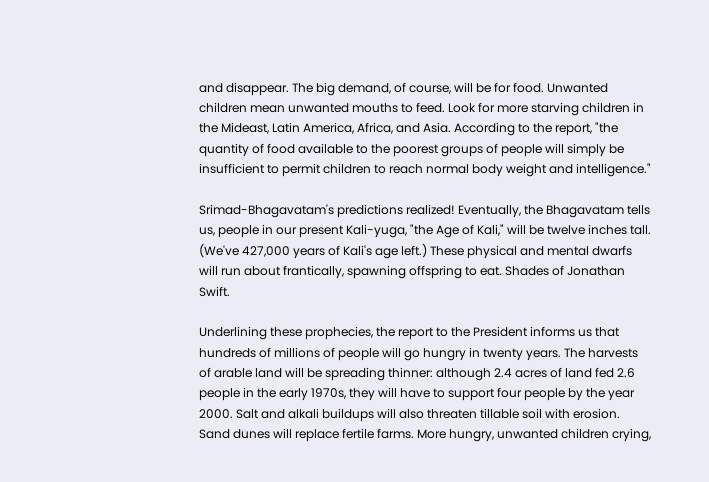and disappear. The big demand, of course, will be for food. Unwanted children mean unwanted mouths to feed. Look for more starving children in the Mideast, Latin America, Africa, and Asia. According to the report, "the quantity of food available to the poorest groups of people will simply be insufficient to permit children to reach normal body weight and intelligence."

Srimad-Bhagavatam's predictions realized! Eventually, the Bhagavatam tells us, people in our present Kali-yuga, "the Age of Kali," will be twelve inches tall. (We've 427,000 years of Kali's age left.) These physical and mental dwarfs will run about frantically, spawning offspring to eat. Shades of Jonathan Swift.

Underlining these prophecies, the report to the President informs us that hundreds of millions of people will go hungry in twenty years. The harvests of arable land will be spreading thinner: although 2.4 acres of land fed 2.6 people in the early 1970s, they will have to support four people by the year 2000. Salt and alkali buildups will also threaten tillable soil with erosion. Sand dunes will replace fertile farms. More hungry, unwanted children crying,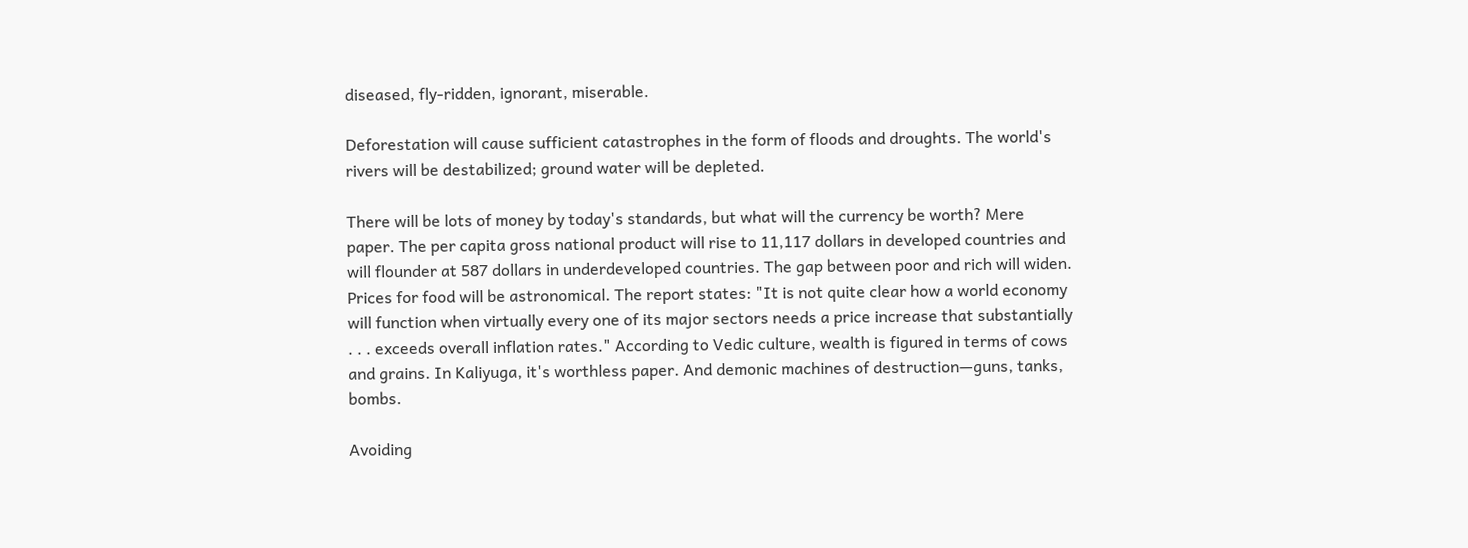diseased, fly-ridden, ignorant, miserable.

Deforestation will cause sufficient catastrophes in the form of floods and droughts. The world's rivers will be destabilized; ground water will be depleted.

There will be lots of money by today's standards, but what will the currency be worth? Mere paper. The per capita gross national product will rise to 11,117 dollars in developed countries and will flounder at 587 dollars in underdeveloped countries. The gap between poor and rich will widen. Prices for food will be astronomical. The report states: "It is not quite clear how a world economy will function when virtually every one of its major sectors needs a price increase that substantially . . . exceeds overall inflation rates." According to Vedic culture, wealth is figured in terms of cows and grains. In Kaliyuga, it's worthless paper. And demonic machines of destruction—guns, tanks, bombs.

Avoiding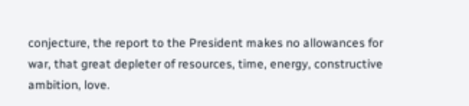conjecture, the report to the President makes no allowances for war, that great depleter of resources, time, energy, constructive ambition, love.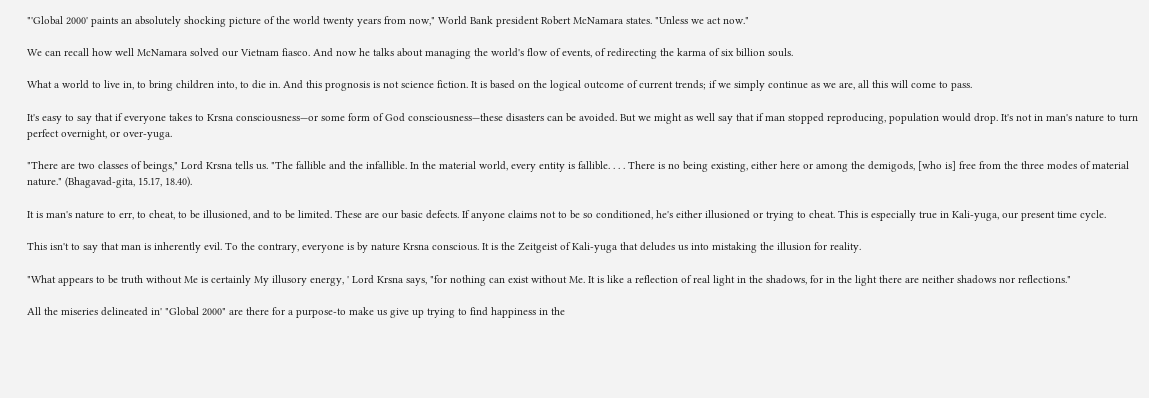"'Global 2000' paints an absolutely shocking picture of the world twenty years from now," World Bank president Robert McNamara states. "Unless we act now."

We can recall how well McNamara solved our Vietnam fiasco. And now he talks about managing the world's flow of events, of redirecting the karma of six billion souls.

What a world to live in, to bring children into, to die in. And this prognosis is not science fiction. It is based on the logical outcome of current trends; if we simply continue as we are, all this will come to pass.

It's easy to say that if everyone takes to Krsna consciousness—or some form of God consciousness—these disasters can be avoided. But we might as well say that if man stopped reproducing, population would drop. It's not in man's nature to turn perfect overnight, or over-yuga.

"There are two classes of beings," Lord Krsna tells us. "The fallible and the infallible. In the material world, every entity is fallible. . . . There is no being existing, either here or among the demigods, [who is] free from the three modes of material nature." (Bhagavad-gita, 15.17, 18.40).

It is man's nature to err, to cheat, to be illusioned, and to be limited. These are our basic defects. If anyone claims not to be so conditioned, he's either illusioned or trying to cheat. This is especially true in Kali-yuga, our present time cycle.

This isn't to say that man is inherently evil. To the contrary, everyone is by nature Krsna conscious. It is the Zeitgeist of Kali-yuga that deludes us into mistaking the illusion for reality.

"What appears to be truth without Me is certainly My illusory energy, ' Lord Krsna says, "for nothing can exist without Me. It is like a reflection of real light in the shadows, for in the light there are neither shadows nor reflections."

All the miseries delineated in' "Global 2000" are there for a purpose-to make us give up trying to find happiness in the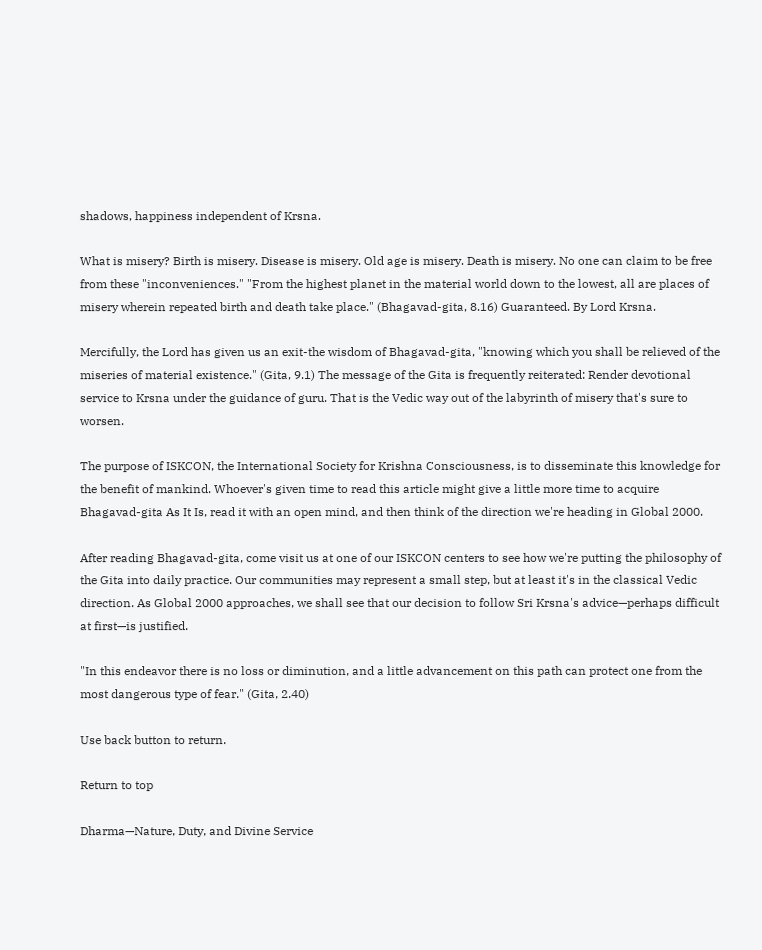shadows, happiness independent of Krsna.

What is misery? Birth is misery. Disease is misery. Old age is misery. Death is misery. No one can claim to be free from these "inconveniences." "From the highest planet in the material world down to the lowest, all are places of misery wherein repeated birth and death take place." (Bhagavad-gita, 8.16) Guaranteed. By Lord Krsna.

Mercifully, the Lord has given us an exit-the wisdom of Bhagavad-gita, "knowing which you shall be relieved of the miseries of material existence." (Gita, 9.1) The message of the Gita is frequently reiterated: Render devotional service to Krsna under the guidance of guru. That is the Vedic way out of the labyrinth of misery that's sure to worsen.

The purpose of ISKCON, the International Society for Krishna Consciousness, is to disseminate this knowledge for the benefit of mankind. Whoever's given time to read this article might give a little more time to acquire Bhagavad-gita As It Is, read it with an open mind, and then think of the direction we're heading in Global 2000.

After reading Bhagavad-gita, come visit us at one of our ISKCON centers to see how we're putting the philosophy of the Gita into daily practice. Our communities may represent a small step, but at least it's in the classical Vedic direction. As Global 2000 approaches, we shall see that our decision to follow Sri Krsna's advice—perhaps difficult at first—is justified.

"In this endeavor there is no loss or diminution, and a little advancement on this path can protect one from the most dangerous type of fear." (Gita, 2.40)

Use back button to return.

Return to top

Dharma—Nature, Duty, and Divine Service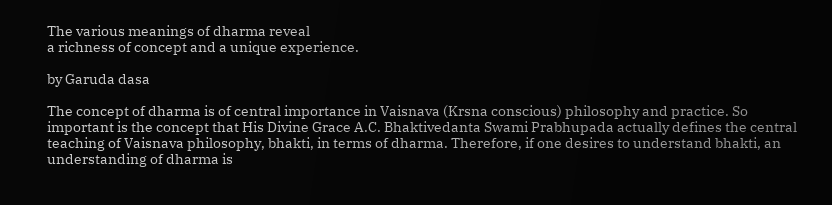The various meanings of dharma reveal
a richness of concept and a unique experience.

by Garuda dasa

The concept of dharma is of central importance in Vaisnava (Krsna conscious) philosophy and practice. So important is the concept that His Divine Grace A.C. Bhaktivedanta Swami Prabhupada actually defines the central teaching of Vaisnava philosophy, bhakti, in terms of dharma. Therefore, if one desires to understand bhakti, an understanding of dharma is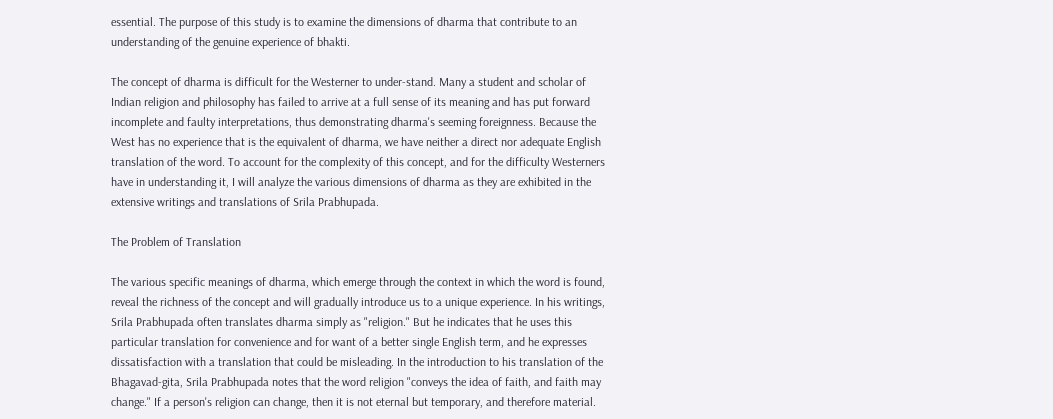essential. The purpose of this study is to examine the dimensions of dharma that contribute to an understanding of the genuine experience of bhakti.

The concept of dharma is difficult for the Westerner to under-stand. Many a student and scholar of Indian religion and philosophy has failed to arrive at a full sense of its meaning and has put forward incomplete and faulty interpretations, thus demonstrating dharma's seeming foreignness. Because the West has no experience that is the equivalent of dharma, we have neither a direct nor adequate English translation of the word. To account for the complexity of this concept, and for the difficulty Westerners have in understanding it, I will analyze the various dimensions of dharma as they are exhibited in the extensive writings and translations of Srila Prabhupada.

The Problem of Translation

The various specific meanings of dharma, which emerge through the context in which the word is found, reveal the richness of the concept and will gradually introduce us to a unique experience. In his writings, Srila Prabhupada often translates dharma simply as "religion." But he indicates that he uses this particular translation for convenience and for want of a better single English term, and he expresses dissatisfaction with a translation that could be misleading. In the introduction to his translation of the Bhagavad-gita, Srila Prabhupada notes that the word religion "conveys the idea of faith, and faith may change." If a person's religion can change, then it is not eternal but temporary, and therefore material.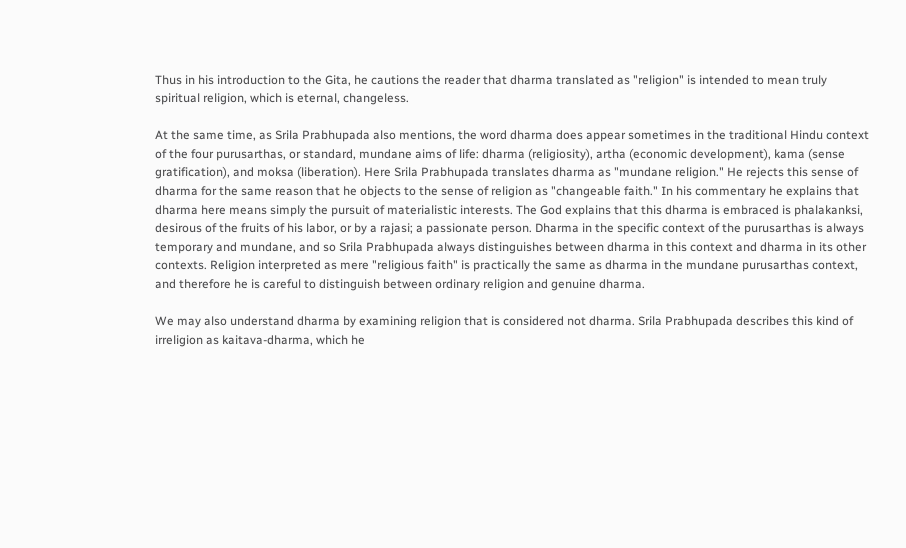Thus in his introduction to the Gita, he cautions the reader that dharma translated as "religion" is intended to mean truly spiritual religion, which is eternal, changeless.

At the same time, as Srila Prabhupada also mentions, the word dharma does appear sometimes in the traditional Hindu context of the four purusarthas, or standard, mundane aims of life: dharma (religiosity), artha (economic development), kama (sense gratification), and moksa (liberation). Here Srila Prabhupada translates dharma as "mundane religion." He rejects this sense of dharma for the same reason that he objects to the sense of religion as "changeable faith." In his commentary he explains that dharma here means simply the pursuit of materialistic interests. The God explains that this dharma is embraced is phalakanksi, desirous of the fruits of his labor, or by a rajasi; a passionate person. Dharma in the specific context of the purusarthas is always temporary and mundane, and so Srila Prabhupada always distinguishes between dharma in this context and dharma in its other contexts. Religion interpreted as mere "religious faith" is practically the same as dharma in the mundane purusarthas context, and therefore he is careful to distinguish between ordinary religion and genuine dharma.

We may also understand dharma by examining religion that is considered not dharma. Srila Prabhupada describes this kind of irreligion as kaitava-dharma, which he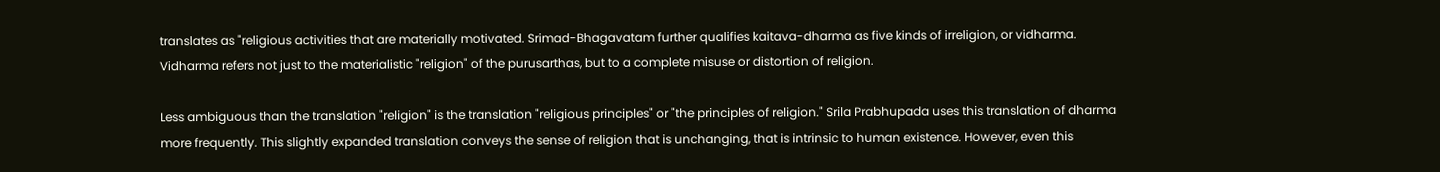translates as "religious activities that are materially motivated. Srimad-Bhagavatam further qualifies kaitava-dharma as five kinds of irreligion, or vidharma. Vidharma refers not just to the materialistic "religion" of the purusarthas, but to a complete misuse or distortion of religion.

Less ambiguous than the translation "religion" is the translation "religious principles" or "the principles of religion." Srila Prabhupada uses this translation of dharma more frequently. This slightly expanded translation conveys the sense of religion that is unchanging, that is intrinsic to human existence. However, even this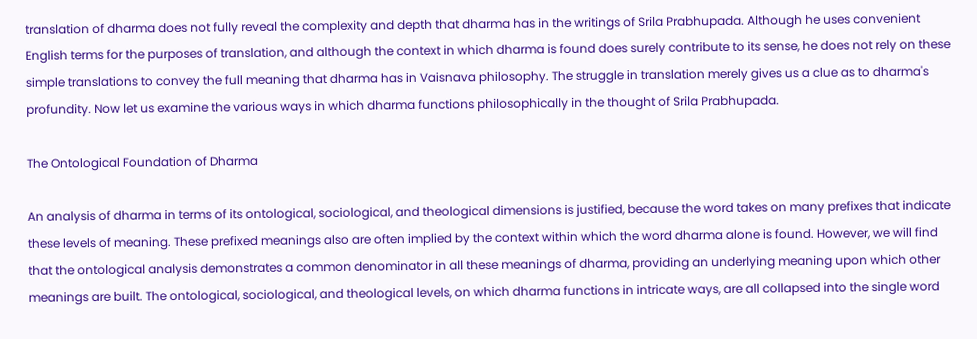translation of dharma does not fully reveal the complexity and depth that dharma has in the writings of Srila Prabhupada. Although he uses convenient English terms for the purposes of translation, and although the context in which dharma is found does surely contribute to its sense, he does not rely on these simple translations to convey the full meaning that dharma has in Vaisnava philosophy. The struggle in translation merely gives us a clue as to dharma's profundity. Now let us examine the various ways in which dharma functions philosophically in the thought of Srila Prabhupada.

The Ontological Foundation of Dharma

An analysis of dharma in terms of its ontological, sociological, and theological dimensions is justified, because the word takes on many prefixes that indicate these levels of meaning. These prefixed meanings also are often implied by the context within which the word dharma alone is found. However, we will find that the ontological analysis demonstrates a common denominator in all these meanings of dharma, providing an underlying meaning upon which other meanings are built. The ontological, sociological, and theological levels, on which dharma functions in intricate ways, are all collapsed into the single word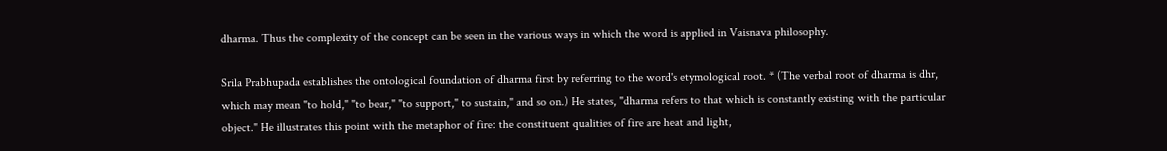dharma. Thus the complexity of the concept can be seen in the various ways in which the word is applied in Vaisnava philosophy.

Srila Prabhupada establishes the ontological foundation of dharma first by referring to the word's etymological root. * (The verbal root of dharma is dhr, which may mean "to hold," "to bear," "to support," to sustain," and so on.) He states, "dharma refers to that which is constantly existing with the particular object." He illustrates this point with the metaphor of fire: the constituent qualities of fire are heat and light,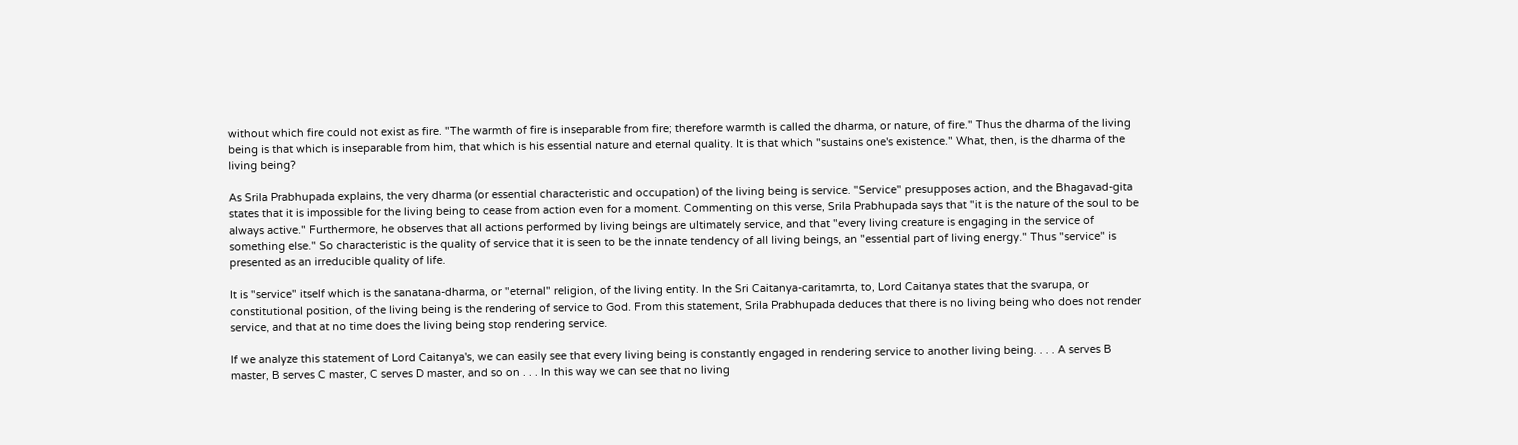without which fire could not exist as fire. "The warmth of fire is inseparable from fire; therefore warmth is called the dharma, or nature, of fire." Thus the dharma of the living being is that which is inseparable from him, that which is his essential nature and eternal quality. It is that which "sustains one's existence." What, then, is the dharma of the living being?

As Srila Prabhupada explains, the very dharma (or essential characteristic and occupation) of the living being is service. "Service" presupposes action, and the Bhagavad-gita states that it is impossible for the living being to cease from action even for a moment. Commenting on this verse, Srila Prabhupada says that "it is the nature of the soul to be always active." Furthermore, he observes that all actions performed by living beings are ultimately service, and that "every living creature is engaging in the service of something else." So characteristic is the quality of service that it is seen to be the innate tendency of all living beings, an "essential part of living energy." Thus "service" is presented as an irreducible quality of life.

It is "service" itself which is the sanatana-dharma, or "eternal" religion, of the living entity. In the Sri Caitanya-caritamrta, to, Lord Caitanya states that the svarupa, or constitutional position, of the living being is the rendering of service to God. From this statement, Srila Prabhupada deduces that there is no living being who does not render service, and that at no time does the living being stop rendering service.

If we analyze this statement of Lord Caitanya's, we can easily see that every living being is constantly engaged in rendering service to another living being. . . . A serves B master, B serves C master, C serves D master, and so on . . . In this way we can see that no living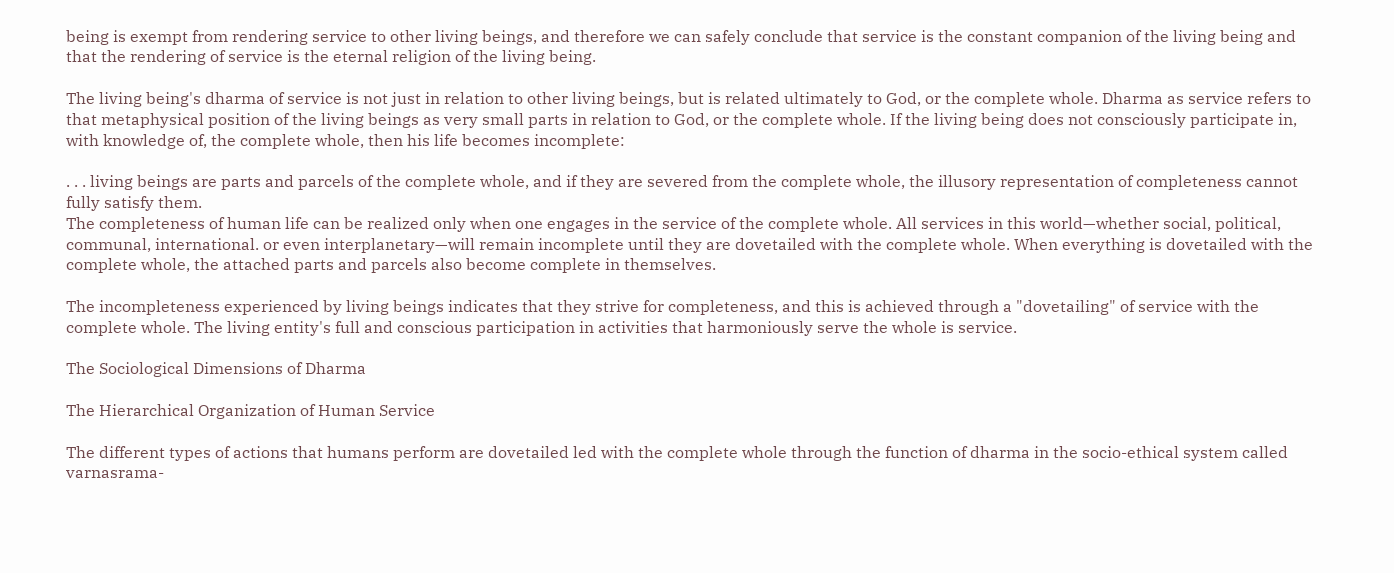being is exempt from rendering service to other living beings, and therefore we can safely conclude that service is the constant companion of the living being and that the rendering of service is the eternal religion of the living being.

The living being's dharma of service is not just in relation to other living beings, but is related ultimately to God, or the complete whole. Dharma as service refers to that metaphysical position of the living beings as very small parts in relation to God, or the complete whole. If the living being does not consciously participate in, with knowledge of, the complete whole, then his life becomes incomplete:

. . . living beings are parts and parcels of the complete whole, and if they are severed from the complete whole, the illusory representation of completeness cannot fully satisfy them.
The completeness of human life can be realized only when one engages in the service of the complete whole. All services in this world—whether social, political, communal, international. or even interplanetary—will remain incomplete until they are dovetailed with the complete whole. When everything is dovetailed with the complete whole, the attached parts and parcels also become complete in themselves.

The incompleteness experienced by living beings indicates that they strive for completeness, and this is achieved through a "dovetailing" of service with the complete whole. The living entity's full and conscious participation in activities that harmoniously serve the whole is service.

The Sociological Dimensions of Dharma

The Hierarchical Organization of Human Service

The different types of actions that humans perform are dovetailed led with the complete whole through the function of dharma in the socio-ethical system called varnasrama-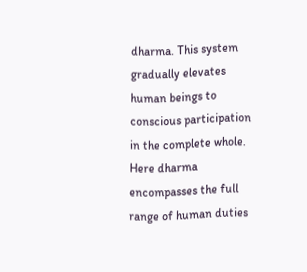dharma. This system gradually elevates human beings to conscious participation in the complete whole. Here dharma encompasses the full range of human duties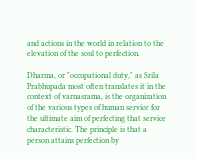and actions in the world in relation to the elevation of the soul to perfection.

Dharma, or "occupational duty," as Srila Prabhupada most often translates it in the context of varnasrama, is the organization of the various types of human service for the ultimate aim of perfecting that service characteristic. The principle is that a person attains perfection by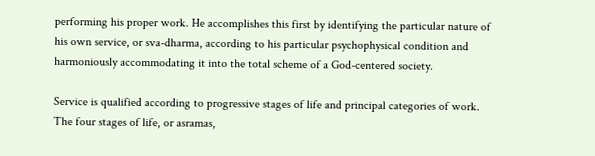performing his proper work. He accomplishes this first by identifying the particular nature of his own service, or sva-dharma, according to his particular psychophysical condition and harmoniously accommodating it into the total scheme of a God-centered society.

Service is qualified according to progressive stages of life and principal categories of work. The four stages of life, or asramas,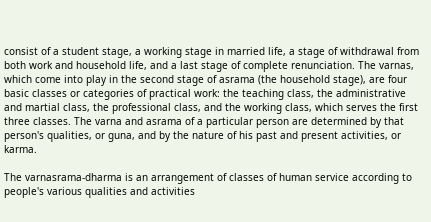consist of a student stage, a working stage in married life, a stage of withdrawal from both work and household life, and a last stage of complete renunciation. The varnas, which come into play in the second stage of asrama (the household stage), are four basic classes or categories of practical work: the teaching class, the administrative and martial class, the professional class, and the working class, which serves the first three classes. The varna and asrama of a particular person are determined by that person's qualities, or guna, and by the nature of his past and present activities, or karma.

The varnasrama-dharma is an arrangement of classes of human service according to people's various qualities and activities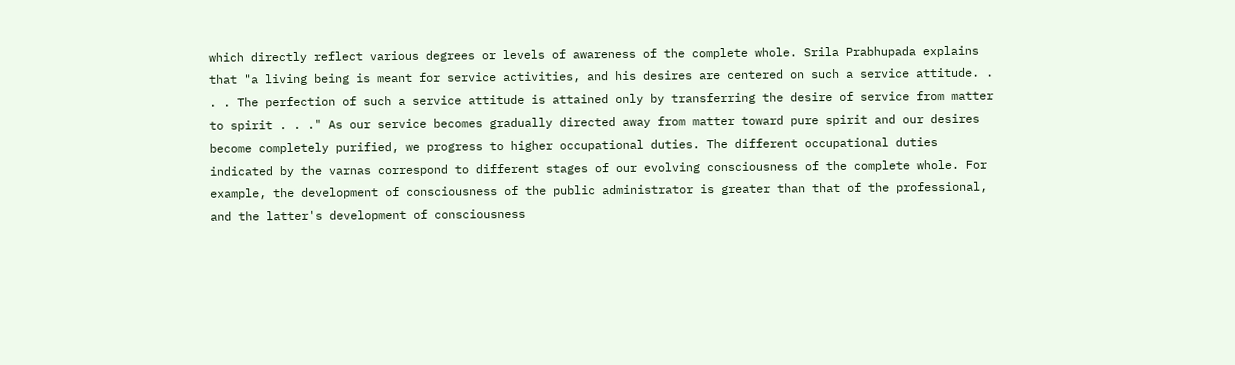which directly reflect various degrees or levels of awareness of the complete whole. Srila Prabhupada explains that "a living being is meant for service activities, and his desires are centered on such a service attitude. . . . The perfection of such a service attitude is attained only by transferring the desire of service from matter to spirit . . ." As our service becomes gradually directed away from matter toward pure spirit and our desires become completely purified, we progress to higher occupational duties. The different occupational duties indicated by the varnas correspond to different stages of our evolving consciousness of the complete whole. For example, the development of consciousness of the public administrator is greater than that of the professional, and the latter's development of consciousness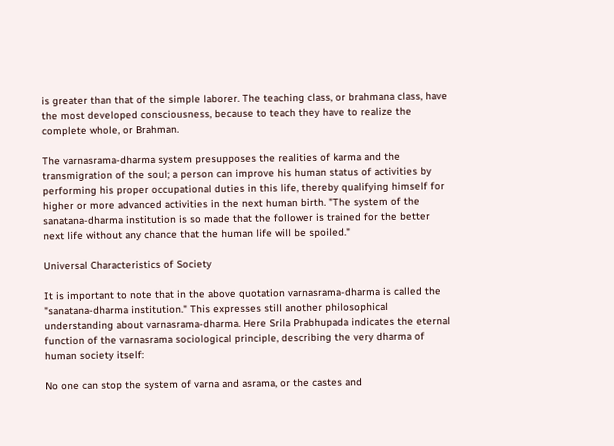is greater than that of the simple laborer. The teaching class, or brahmana class, have the most developed consciousness, because to teach they have to realize the complete whole, or Brahman.

The varnasrama-dharma system presupposes the realities of karma and the transmigration of the soul; a person can improve his human status of activities by performing his proper occupational duties in this life, thereby qualifying himself for higher or more advanced activities in the next human birth. "The system of the sanatana-dharma institution is so made that the follower is trained for the better next life without any chance that the human life will be spoiled."

Universal Characteristics of Society

It is important to note that in the above quotation varnasrama-dharma is called the "sanatana-dharma institution." This expresses still another philosophical understanding about varnasrama-dharma. Here Srila Prabhupada indicates the eternal function of the varnasrama sociological principle, describing the very dharma of human society itself:

No one can stop the system of varna and asrama, or the castes and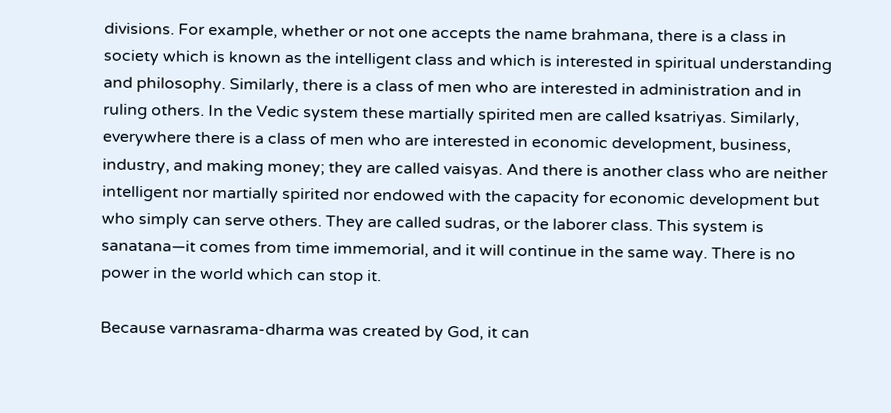divisions. For example, whether or not one accepts the name brahmana, there is a class in society which is known as the intelligent class and which is interested in spiritual understanding and philosophy. Similarly, there is a class of men who are interested in administration and in ruling others. In the Vedic system these martially spirited men are called ksatriyas. Similarly, everywhere there is a class of men who are interested in economic development, business, industry, and making money; they are called vaisyas. And there is another class who are neither intelligent nor martially spirited nor endowed with the capacity for economic development but who simply can serve others. They are called sudras, or the laborer class. This system is sanatana—it comes from time immemorial, and it will continue in the same way. There is no power in the world which can stop it.

Because varnasrama-dharma was created by God, it can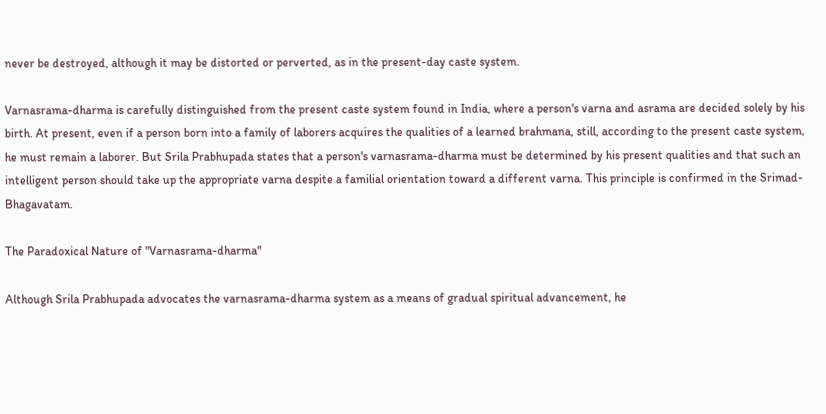never be destroyed, although it may be distorted or perverted, as in the present-day caste system.

Varnasrama-dharma is carefully distinguished from the present caste system found in India, where a person's varna and asrama are decided solely by his birth. At present, even if a person born into a family of laborers acquires the qualities of a learned brahmana, still, according to the present caste system, he must remain a laborer. But Srila Prabhupada states that a person's varnasrama-dharma must be determined by his present qualities and that such an intelligent person should take up the appropriate varna despite a familial orientation toward a different varna. This principle is confirmed in the Srimad-Bhagavatam.

The Paradoxical Nature of "Varnasrama-dharma"

Although Srila Prabhupada advocates the varnasrama-dharma system as a means of gradual spiritual advancement, he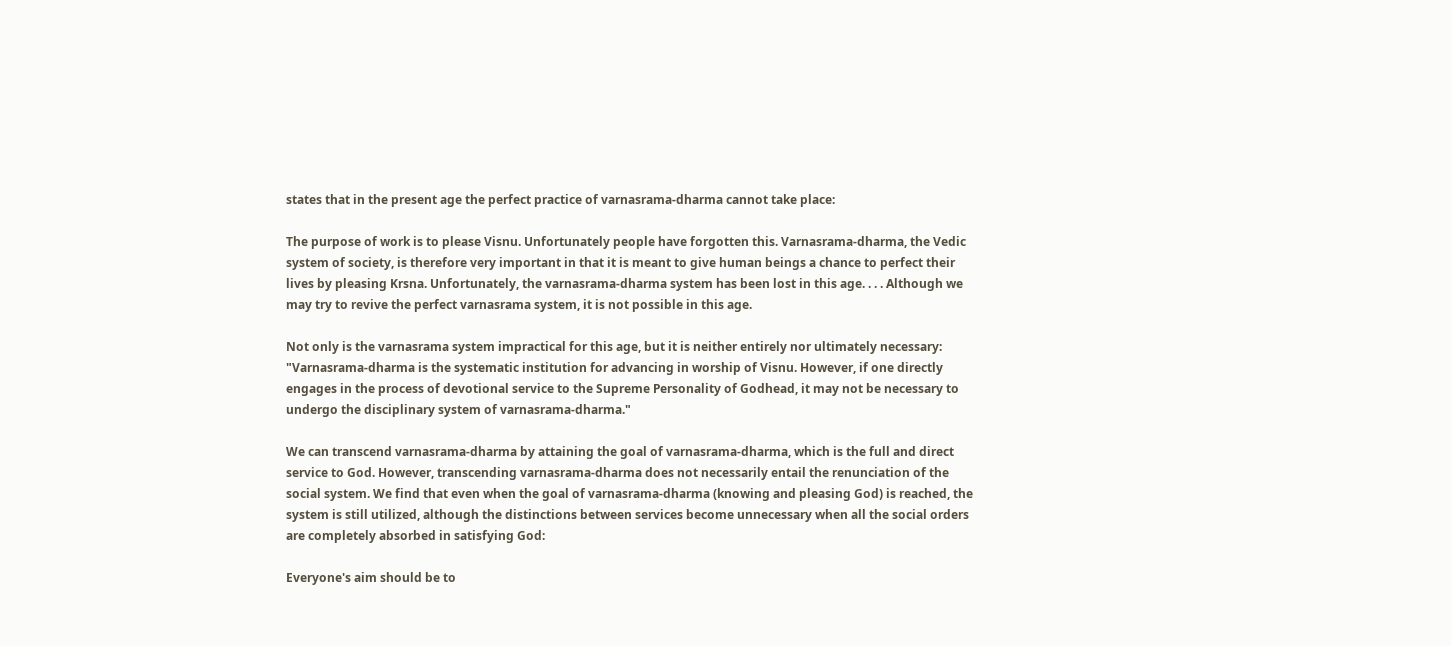states that in the present age the perfect practice of varnasrama-dharma cannot take place:

The purpose of work is to please Visnu. Unfortunately people have forgotten this. Varnasrama-dharma, the Vedic system of society, is therefore very important in that it is meant to give human beings a chance to perfect their lives by pleasing Krsna. Unfortunately, the varnasrama-dharma system has been lost in this age. . . . Although we may try to revive the perfect varnasrama system, it is not possible in this age.

Not only is the varnasrama system impractical for this age, but it is neither entirely nor ultimately necessary: "Varnasrama-dharma is the systematic institution for advancing in worship of Visnu. However, if one directly engages in the process of devotional service to the Supreme Personality of Godhead, it may not be necessary to undergo the disciplinary system of varnasrama-dharma."

We can transcend varnasrama-dharma by attaining the goal of varnasrama-dharma, which is the full and direct service to God. However, transcending varnasrama-dharma does not necessarily entail the renunciation of the social system. We find that even when the goal of varnasrama-dharma (knowing and pleasing God) is reached, the system is still utilized, although the distinctions between services become unnecessary when all the social orders are completely absorbed in satisfying God:

Everyone's aim should be to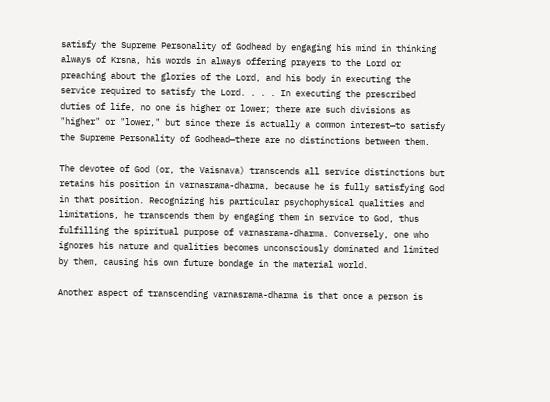satisfy the Supreme Personality of Godhead by engaging his mind in thinking always of Krsna, his words in always offering prayers to the Lord or preaching about the glories of the Lord, and his body in executing the service required to satisfy the Lord. . . . In executing the prescribed duties of life, no one is higher or lower; there are such divisions as "higher" or "lower," but since there is actually a common interest—to satisfy the Supreme Personality of Godhead—there are no distinctions between them.

The devotee of God (or, the Vaisnava) transcends all service distinctions but retains his position in varnasrama-dharma, because he is fully satisfying God in that position. Recognizing his particular psychophysical qualities and limitations, he transcends them by engaging them in service to God, thus fulfilling the spiritual purpose of varnasrama-dharma. Conversely, one who ignores his nature and qualities becomes unconsciously dominated and limited by them, causing his own future bondage in the material world.

Another aspect of transcending varnasrama-dharma is that once a person is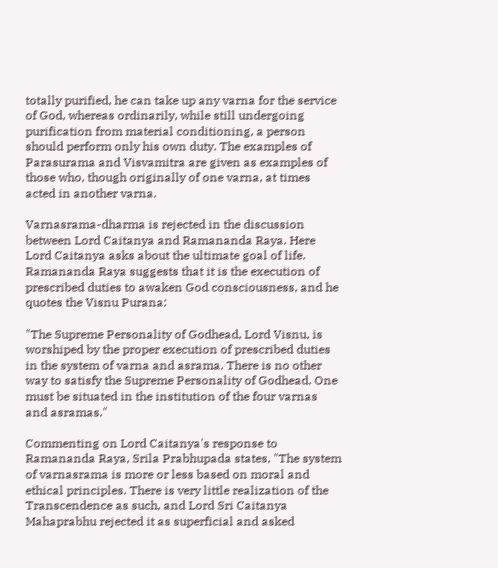totally purified, he can take up any varna for the service of God, whereas ordinarily, while still undergoing purification from material conditioning, a person should perform only his own duty. The examples of Parasurama and Visvamitra are given as examples of those who, though originally of one varna, at times acted in another varna.

Varnasrama-dharma is rejected in the discussion between Lord Caitanya and Ramananda Raya. Here Lord Caitanya asks about the ultimate goal of life. Ramananda Raya suggests that it is the execution of prescribed duties to awaken God consciousness, and he quotes the Visnu Purana:

"The Supreme Personality of Godhead, Lord Visnu, is worshiped by the proper execution of prescribed duties in the system of varna and asrama. There is no other way to satisfy the Supreme Personality of Godhead. One must be situated in the institution of the four varnas and asramas."

Commenting on Lord Caitanya's response to Ramananda Raya, Srila Prabhupada states, "The system of varnasrama is more or less based on moral and ethical principles. There is very little realization of the Transcendence as such, and Lord Sri Caitanya Mahaprabhu rejected it as superficial and asked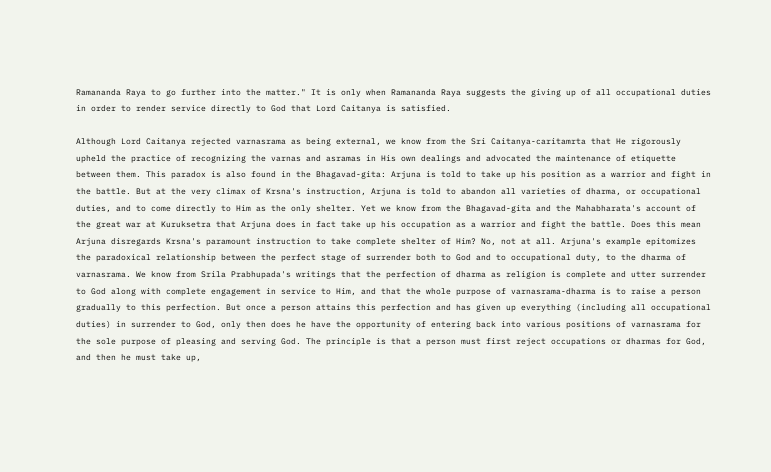Ramananda Raya to go further into the matter." It is only when Ramananda Raya suggests the giving up of all occupational duties in order to render service directly to God that Lord Caitanya is satisfied.

Although Lord Caitanya rejected varnasrama as being external, we know from the Sri Caitanya-caritamrta that He rigorously upheld the practice of recognizing the varnas and asramas in His own dealings and advocated the maintenance of etiquette between them. This paradox is also found in the Bhagavad-gita: Arjuna is told to take up his position as a warrior and fight in the battle. But at the very climax of Krsna's instruction, Arjuna is told to abandon all varieties of dharma, or occupational duties, and to come directly to Him as the only shelter. Yet we know from the Bhagavad-gita and the Mahabharata's account of the great war at Kuruksetra that Arjuna does in fact take up his occupation as a warrior and fight the battle. Does this mean Arjuna disregards Krsna's paramount instruction to take complete shelter of Him? No, not at all. Arjuna's example epitomizes the paradoxical relationship between the perfect stage of surrender both to God and to occupational duty, to the dharma of varnasrama. We know from Srila Prabhupada's writings that the perfection of dharma as religion is complete and utter surrender to God along with complete engagement in service to Him, and that the whole purpose of varnasrama-dharma is to raise a person gradually to this perfection. But once a person attains this perfection and has given up everything (including all occupational duties) in surrender to God, only then does he have the opportunity of entering back into various positions of varnasrama for the sole purpose of pleasing and serving God. The principle is that a person must first reject occupations or dharmas for God, and then he must take up,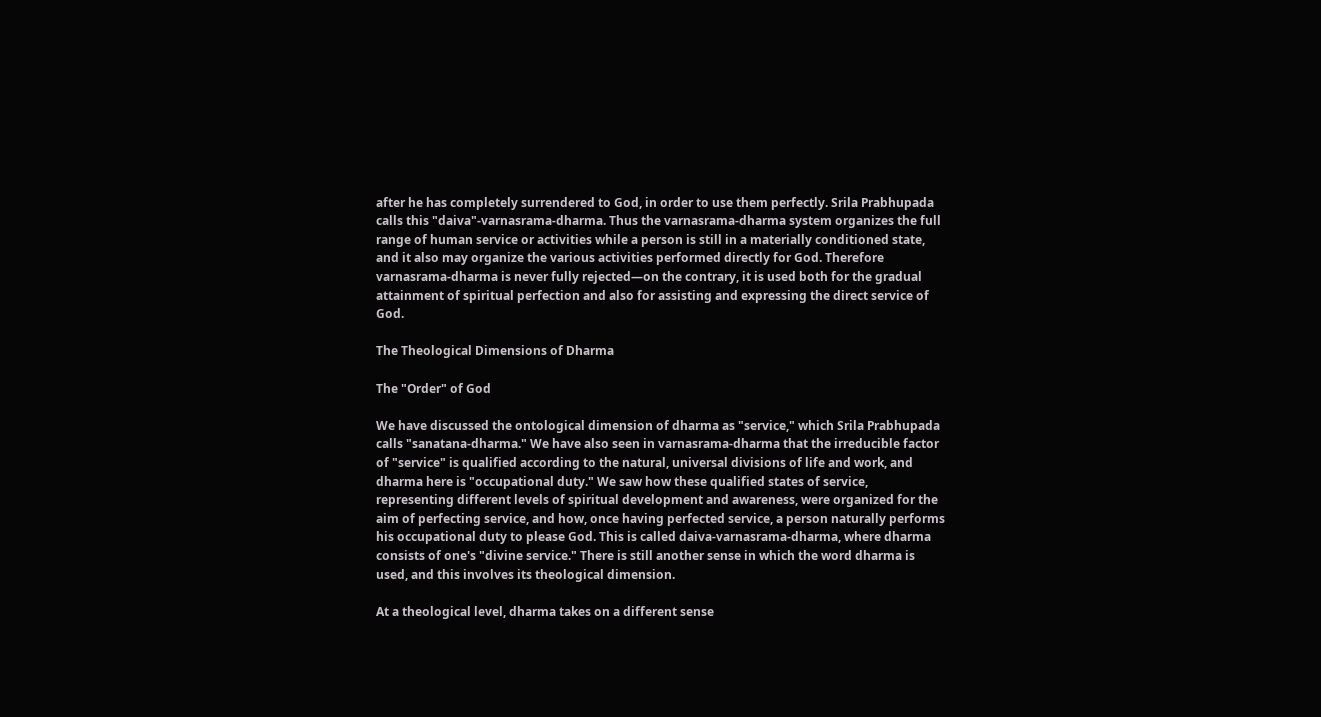after he has completely surrendered to God, in order to use them perfectly. Srila Prabhupada calls this "daiva"-varnasrama-dharma. Thus the varnasrama-dharma system organizes the full range of human service or activities while a person is still in a materially conditioned state, and it also may organize the various activities performed directly for God. Therefore varnasrama-dharma is never fully rejected—on the contrary, it is used both for the gradual attainment of spiritual perfection and also for assisting and expressing the direct service of God.

The Theological Dimensions of Dharma

The "Order" of God

We have discussed the ontological dimension of dharma as "service," which Srila Prabhupada calls "sanatana-dharma." We have also seen in varnasrama-dharma that the irreducible factor of "service" is qualified according to the natural, universal divisions of life and work, and dharma here is "occupational duty." We saw how these qualified states of service, representing different levels of spiritual development and awareness, were organized for the aim of perfecting service, and how, once having perfected service, a person naturally performs his occupational duty to please God. This is called daiva-varnasrama-dharma, where dharma consists of one's "divine service." There is still another sense in which the word dharma is used, and this involves its theological dimension.

At a theological level, dharma takes on a different sense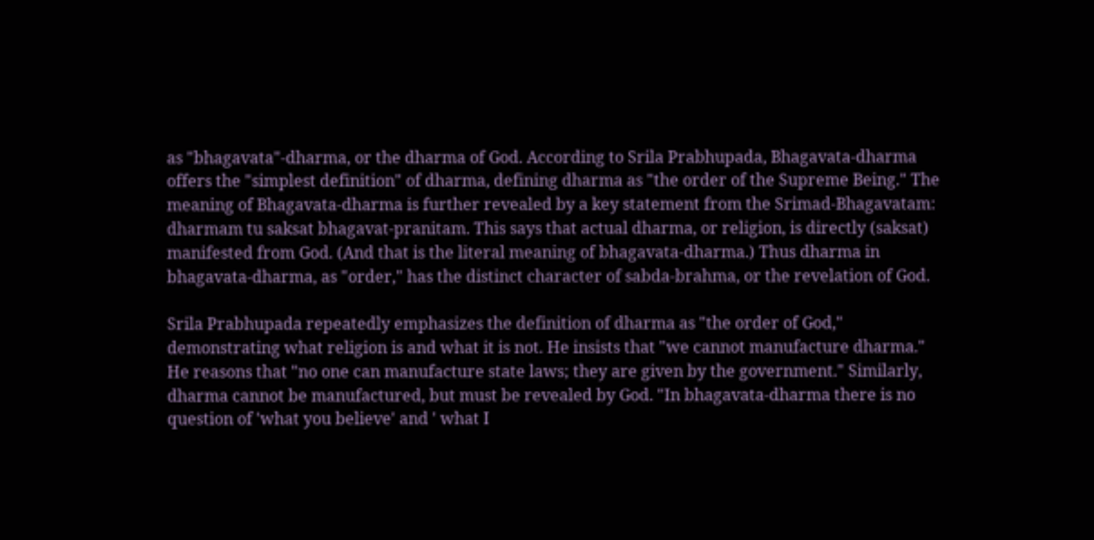as "bhagavata"-dharma, or the dharma of God. According to Srila Prabhupada, Bhagavata-dharma offers the "simplest definition" of dharma, defining dharma as "the order of the Supreme Being." The meaning of Bhagavata-dharma is further revealed by a key statement from the Srimad-Bhagavatam: dharmam tu saksat bhagavat-pranitam. This says that actual dharma, or religion, is directly (saksat) manifested from God. (And that is the literal meaning of bhagavata-dharma.) Thus dharma in bhagavata-dharma, as "order," has the distinct character of sabda-brahma, or the revelation of God.

Srila Prabhupada repeatedly emphasizes the definition of dharma as "the order of God," demonstrating what religion is and what it is not. He insists that "we cannot manufacture dharma." He reasons that "no one can manufacture state laws; they are given by the government." Similarly, dharma cannot be manufactured, but must be revealed by God. "In bhagavata-dharma there is no question of 'what you believe' and ' what I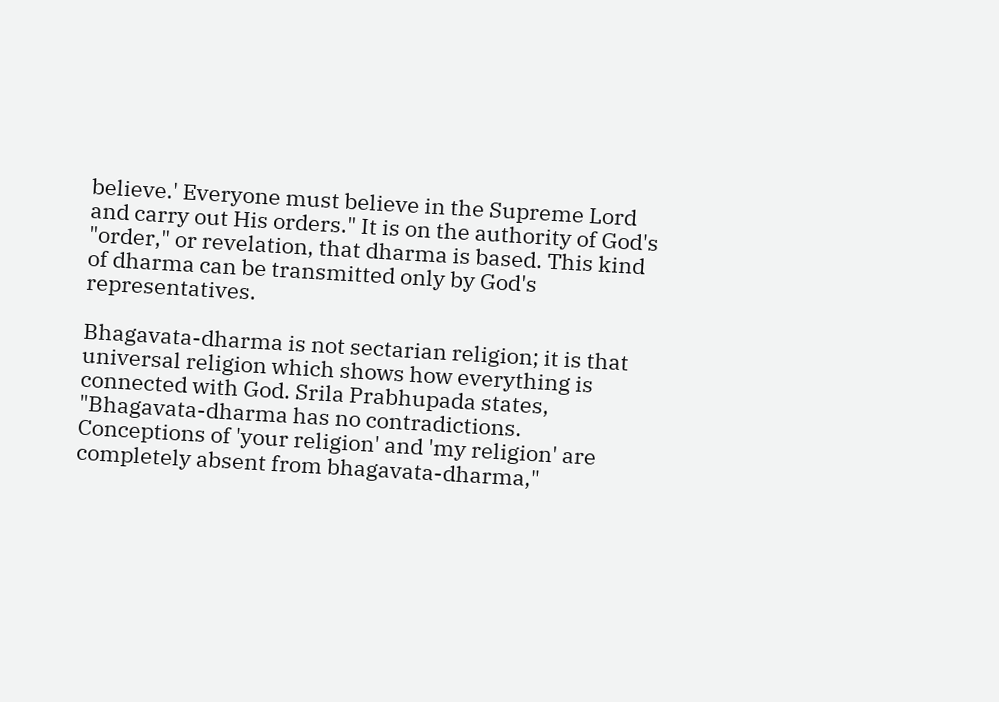believe.' Everyone must believe in the Supreme Lord and carry out His orders." It is on the authority of God's "order," or revelation, that dharma is based. This kind of dharma can be transmitted only by God's representatives.

Bhagavata-dharma is not sectarian religion; it is that universal religion which shows how everything is connected with God. Srila Prabhupada states, "Bhagavata-dharma has no contradictions. Conceptions of 'your religion' and 'my religion' are completely absent from bhagavata-dharma,"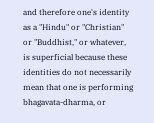and therefore one's identity as a "Hindu" or "Christian" or "Buddhist," or whatever, is superficial because these identities do not necessarily mean that one is performing bhagavata-dharma, or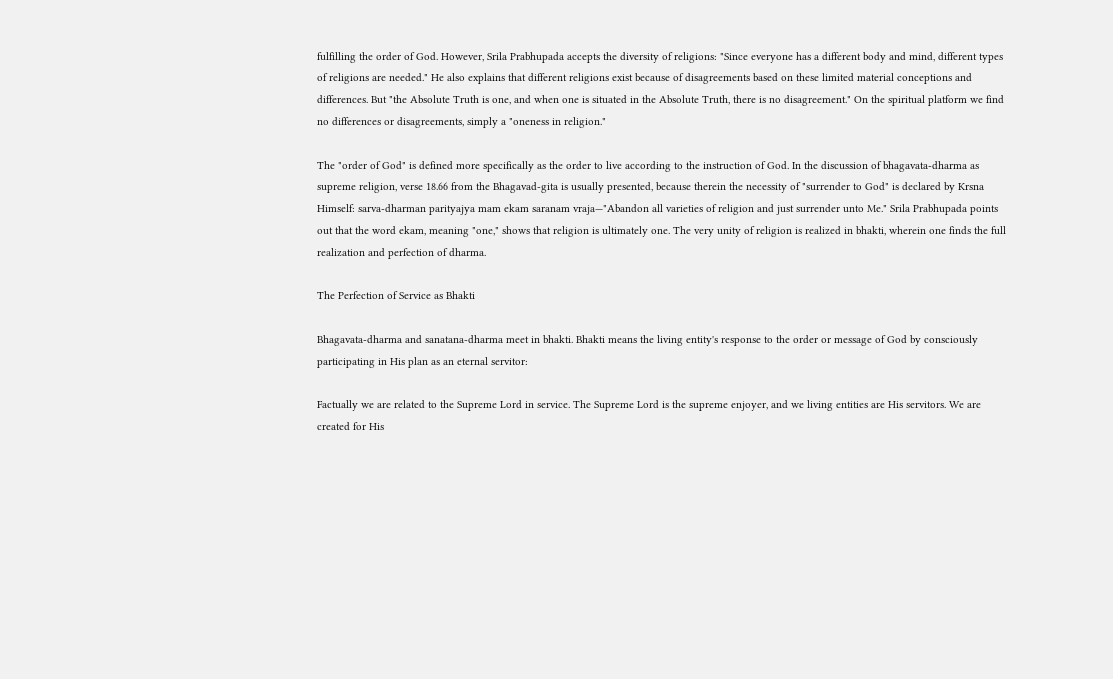fulfilling the order of God. However, Srila Prabhupada accepts the diversity of religions: "Since everyone has a different body and mind, different types of religions are needed." He also explains that different religions exist because of disagreements based on these limited material conceptions and differences. But "the Absolute Truth is one, and when one is situated in the Absolute Truth, there is no disagreement." On the spiritual platform we find no differences or disagreements, simply a "oneness in religion."

The "order of God" is defined more specifically as the order to live according to the instruction of God. In the discussion of bhagavata-dharma as supreme religion, verse 18.66 from the Bhagavad-gita is usually presented, because therein the necessity of "surrender to God" is declared by Krsna Himself: sarva-dharman parityajya mam ekam saranam vraja—"Abandon all varieties of religion and just surrender unto Me." Srila Prabhupada points out that the word ekam, meaning "one," shows that religion is ultimately one. The very unity of religion is realized in bhakti, wherein one finds the full realization and perfection of dharma.

The Perfection of Service as Bhakti

Bhagavata-dharma and sanatana-dharma meet in bhakti. Bhakti means the living entity's response to the order or message of God by consciously participating in His plan as an eternal servitor:

Factually we are related to the Supreme Lord in service. The Supreme Lord is the supreme enjoyer, and we living entities are His servitors. We are created for His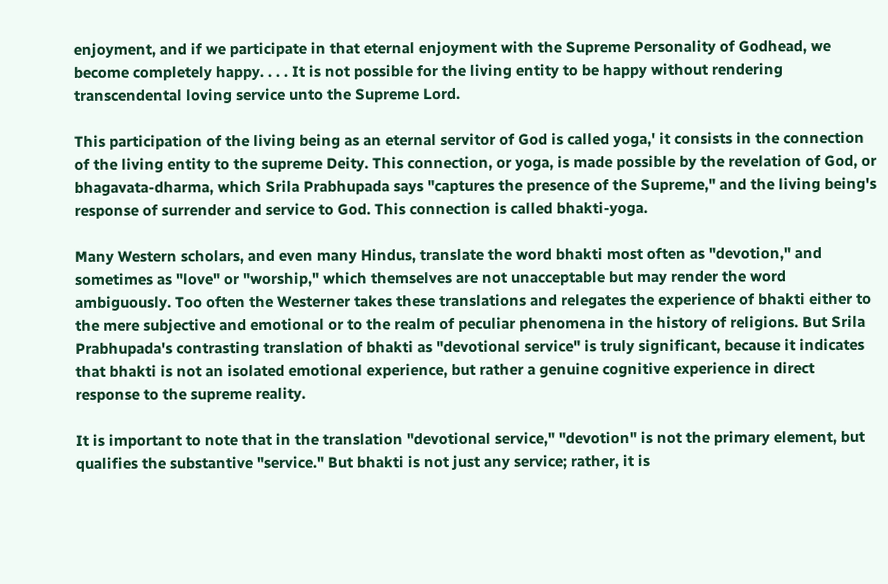enjoyment, and if we participate in that eternal enjoyment with the Supreme Personality of Godhead, we become completely happy. . . . It is not possible for the living entity to be happy without rendering transcendental loving service unto the Supreme Lord.

This participation of the living being as an eternal servitor of God is called yoga,' it consists in the connection of the living entity to the supreme Deity. This connection, or yoga, is made possible by the revelation of God, or bhagavata-dharma, which Srila Prabhupada says "captures the presence of the Supreme," and the living being's response of surrender and service to God. This connection is called bhakti-yoga.

Many Western scholars, and even many Hindus, translate the word bhakti most often as "devotion," and sometimes as "love" or "worship," which themselves are not unacceptable but may render the word ambiguously. Too often the Westerner takes these translations and relegates the experience of bhakti either to the mere subjective and emotional or to the realm of peculiar phenomena in the history of religions. But Srila Prabhupada's contrasting translation of bhakti as "devotional service" is truly significant, because it indicates that bhakti is not an isolated emotional experience, but rather a genuine cognitive experience in direct response to the supreme reality.

It is important to note that in the translation "devotional service," "devotion" is not the primary element, but qualifies the substantive "service." But bhakti is not just any service; rather, it is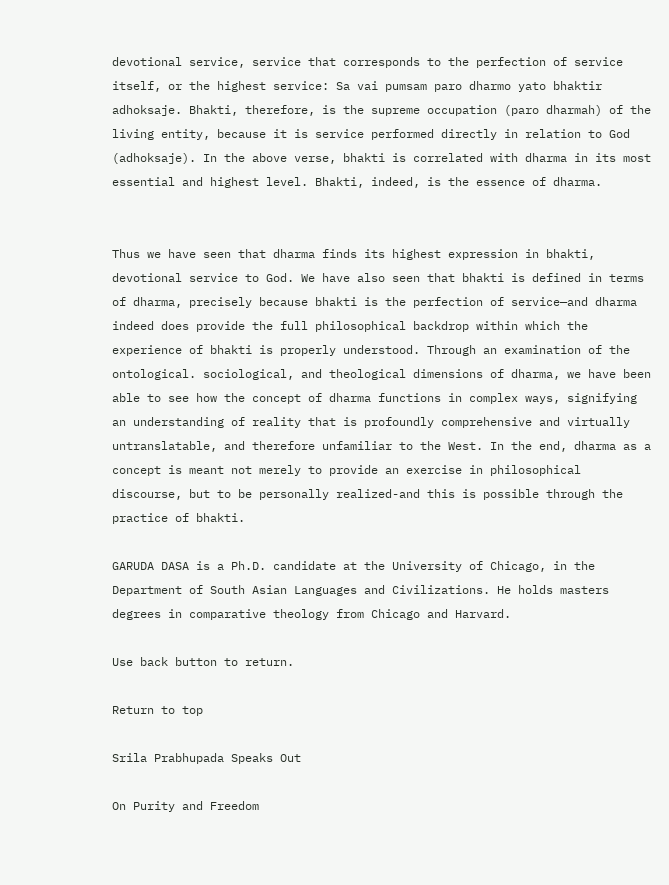devotional service, service that corresponds to the perfection of service itself, or the highest service: Sa vai pumsam paro dharmo yato bhaktir adhoksaje. Bhakti, therefore, is the supreme occupation (paro dharmah) of the living entity, because it is service performed directly in relation to God (adhoksaje). In the above verse, bhakti is correlated with dharma in its most essential and highest level. Bhakti, indeed, is the essence of dharma.


Thus we have seen that dharma finds its highest expression in bhakti, devotional service to God. We have also seen that bhakti is defined in terms of dharma, precisely because bhakti is the perfection of service—and dharma indeed does provide the full philosophical backdrop within which the experience of bhakti is properly understood. Through an examination of the ontological. sociological, and theological dimensions of dharma, we have been able to see how the concept of dharma functions in complex ways, signifying an understanding of reality that is profoundly comprehensive and virtually untranslatable, and therefore unfamiliar to the West. In the end, dharma as a concept is meant not merely to provide an exercise in philosophical discourse, but to be personally realized-and this is possible through the practice of bhakti.

GARUDA DASA is a Ph.D. candidate at the University of Chicago, in the Department of South Asian Languages and Civilizations. He holds masters degrees in comparative theology from Chicago and Harvard.

Use back button to return.

Return to top

Srila Prabhupada Speaks Out

On Purity and Freedom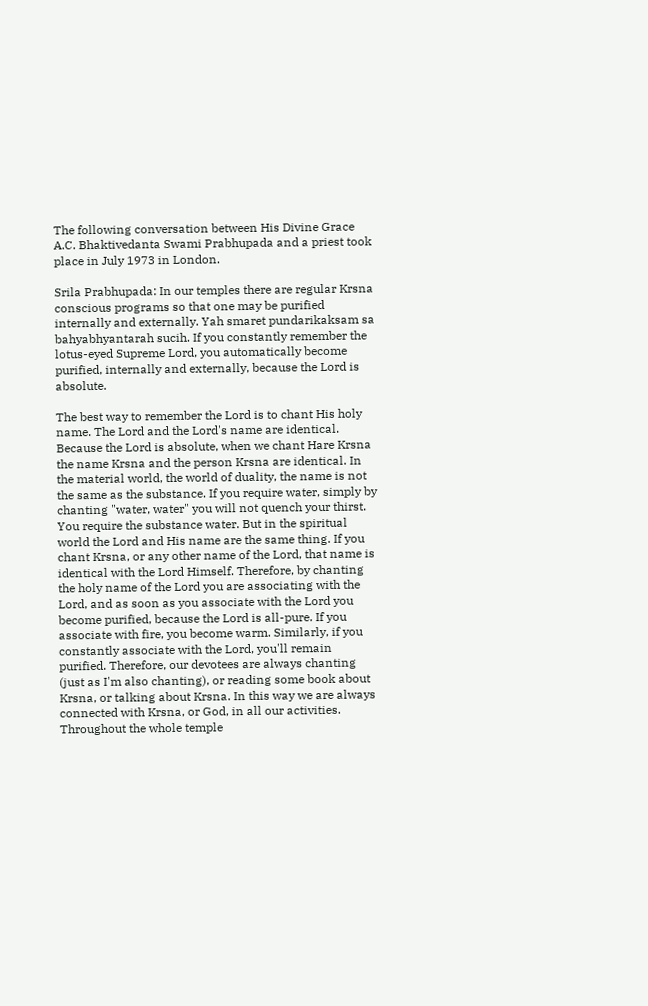The following conversation between His Divine Grace A.C. Bhaktivedanta Swami Prabhupada and a priest took place in July 1973 in London.

Srila Prabhupada: In our temples there are regular Krsna conscious programs so that one may be purified internally and externally. Yah smaret pundarikaksam sa bahyabhyantarah sucih. If you constantly remember the lotus-eyed Supreme Lord, you automatically become purified, internally and externally, because the Lord is absolute.

The best way to remember the Lord is to chant His holy name. The Lord and the Lord's name are identical. Because the Lord is absolute, when we chant Hare Krsna the name Krsna and the person Krsna are identical. In the material world, the world of duality, the name is not the same as the substance. If you require water, simply by chanting "water, water" you will not quench your thirst. You require the substance water. But in the spiritual world the Lord and His name are the same thing. If you chant Krsna, or any other name of the Lord, that name is identical with the Lord Himself. Therefore, by chanting the holy name of the Lord you are associating with the Lord, and as soon as you associate with the Lord you become purified, because the Lord is all-pure. If you associate with fire, you become warm. Similarly, if you constantly associate with the Lord, you'll remain purified. Therefore, our devotees are always chanting (just as I'm also chanting), or reading some book about Krsna, or talking about Krsna. In this way we are always connected with Krsna, or God, in all our activities. Throughout the whole temple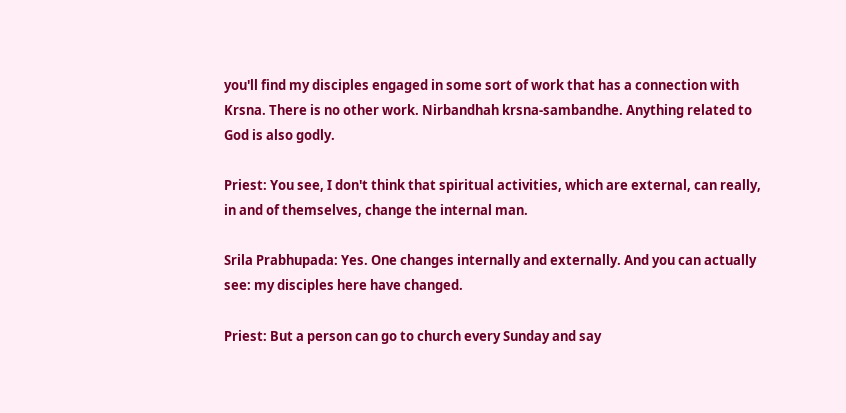you'll find my disciples engaged in some sort of work that has a connection with Krsna. There is no other work. Nirbandhah krsna-sambandhe. Anything related to God is also godly.

Priest: You see, I don't think that spiritual activities, which are external, can really, in and of themselves, change the internal man.

Srila Prabhupada: Yes. One changes internally and externally. And you can actually see: my disciples here have changed.

Priest: But a person can go to church every Sunday and say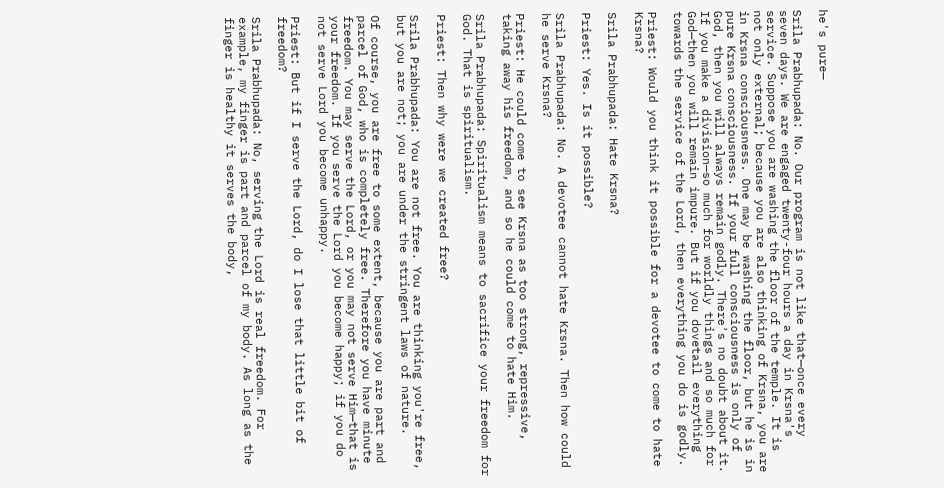he's pure—

Srila Prabhupada: No. Our program is not like that—once every seven days. We are engaged twenty-four hours a day in Krsna's service. Suppose you are washing the floor of the temple. It is not only external; because you are also thinking of Krsna, you are in Krsna consciousness. One may be washing the floor, but he is in pure Krsna consciousness. If your full consciousness is only of God, then you will always remain godly. There's no doubt about it. If you make a division—so much for worldly things and so much for God—then you will remain impure. But if you dovetail everything towards the service of the Lord, then everything you do is godly.

Priest: Would you think it possible for a devotee to come to hate Krsna?

Srila Prabhupada: Hate Krsna?

Priest: Yes. Is it possible?

Srila Prabhupada: No. A devotee cannot hate Krsna. Then how could he serve Krsna?

Priest: He could come to see Krsna as too strong, repressive, taking away his freedom, and so he could come to hate Him.

Srila Prabhupada: Spiritualism means to sacrifice your freedom for God. That is spiritualism.

Priest: Then why were we created free?

Srila Prabhupada: You are not free. You are thinking you're free, but you are not; you are under the stringent laws of nature.

Of course, you are free to some extent, because you are part and parcel of God, who is completely free. Therefore you have minute freedom. You may serve the Lord, or you may not serve Him—that is your freedom. If you serve the Lord you become happy; if you do not serve Lord you become unhappy.

Priest: But if I serve the Lord, do I lose that little bit of freedom?

Srila Prabhupada: No, serving the Lord is real freedom. For example, my finger is part and parcel of my body. As long as the finger is healthy it serves the body,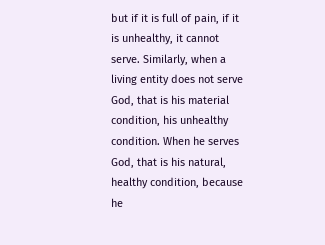but if it is full of pain, if it is unhealthy, it cannot serve. Similarly, when a living entity does not serve God, that is his material condition, his unhealthy condition. When he serves God, that is his natural, healthy condition, because he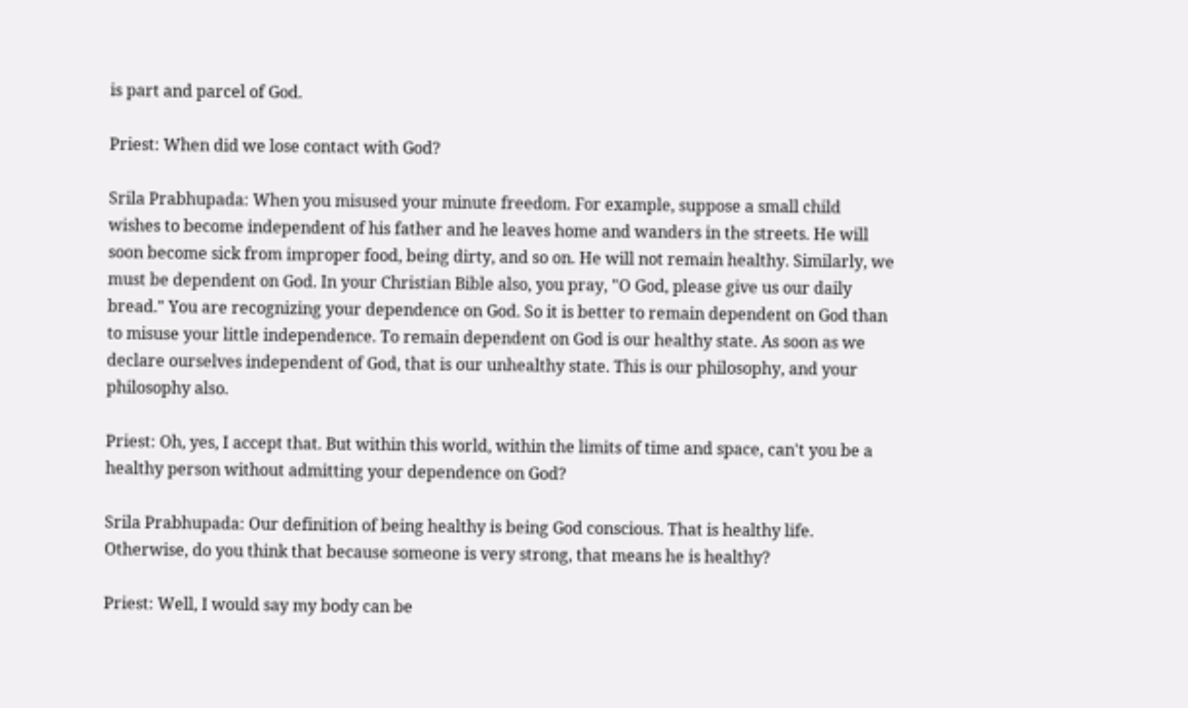is part and parcel of God.

Priest: When did we lose contact with God?

Srila Prabhupada: When you misused your minute freedom. For example, suppose a small child wishes to become independent of his father and he leaves home and wanders in the streets. He will soon become sick from improper food, being dirty, and so on. He will not remain healthy. Similarly, we must be dependent on God. In your Christian Bible also, you pray, "O God, please give us our daily bread." You are recognizing your dependence on God. So it is better to remain dependent on God than to misuse your little independence. To remain dependent on God is our healthy state. As soon as we declare ourselves independent of God, that is our unhealthy state. This is our philosophy, and your philosophy also.

Priest: Oh, yes, I accept that. But within this world, within the limits of time and space, can't you be a healthy person without admitting your dependence on God?

Srila Prabhupada: Our definition of being healthy is being God conscious. That is healthy life. Otherwise, do you think that because someone is very strong, that means he is healthy?

Priest: Well, I would say my body can be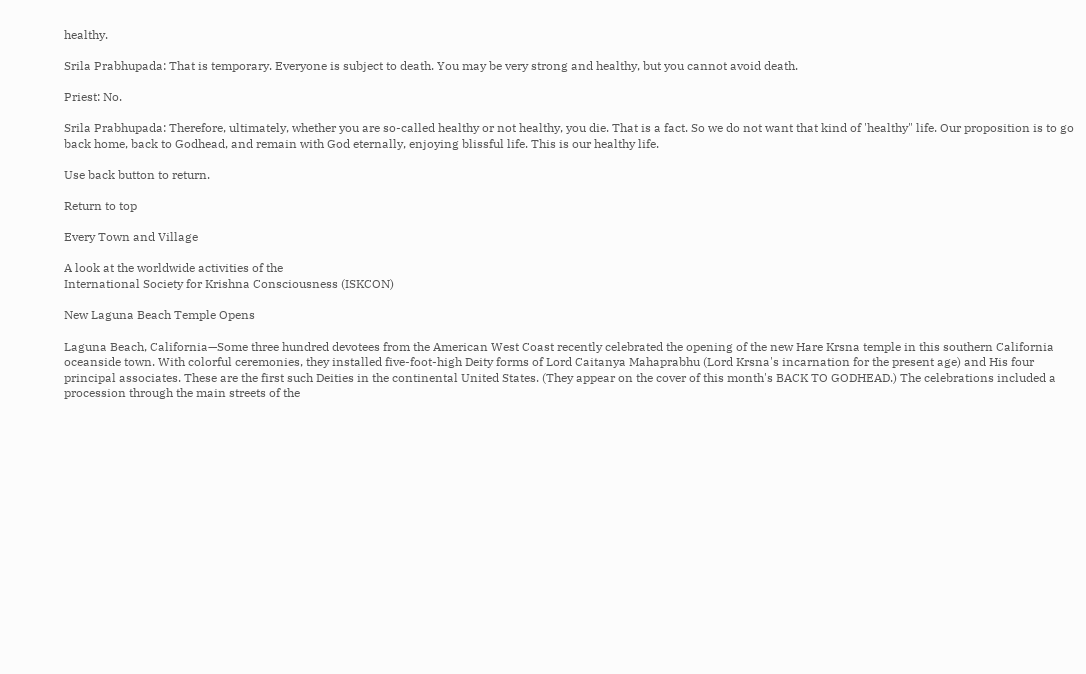healthy.

Srila Prabhupada: That is temporary. Everyone is subject to death. You may be very strong and healthy, but you cannot avoid death.

Priest: No.

Srila Prabhupada: Therefore, ultimately, whether you are so-called healthy or not healthy, you die. That is a fact. So we do not want that kind of 'healthy" life. Our proposition is to go back home, back to Godhead, and remain with God eternally, enjoying blissful life. This is our healthy life.

Use back button to return.

Return to top

Every Town and Village

A look at the worldwide activities of the
International Society for Krishna Consciousness (ISKCON)

New Laguna Beach Temple Opens

Laguna Beach, California—Some three hundred devotees from the American West Coast recently celebrated the opening of the new Hare Krsna temple in this southern California oceanside town. With colorful ceremonies, they installed five-foot-high Deity forms of Lord Caitanya Mahaprabhu (Lord Krsna's incarnation for the present age) and His four principal associates. These are the first such Deities in the continental United States. (They appear on the cover of this month's BACK TO GODHEAD.) The celebrations included a procession through the main streets of the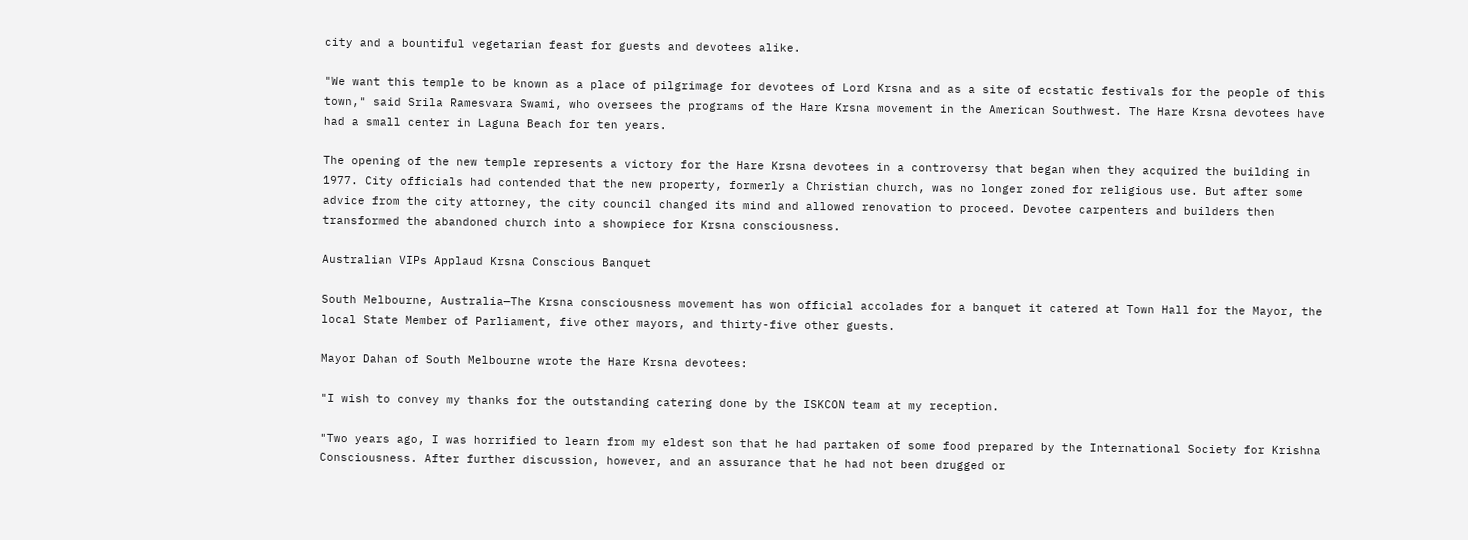city and a bountiful vegetarian feast for guests and devotees alike.

"We want this temple to be known as a place of pilgrimage for devotees of Lord Krsna and as a site of ecstatic festivals for the people of this town," said Srila Ramesvara Swami, who oversees the programs of the Hare Krsna movement in the American Southwest. The Hare Krsna devotees have had a small center in Laguna Beach for ten years.

The opening of the new temple represents a victory for the Hare Krsna devotees in a controversy that began when they acquired the building in 1977. City officials had contended that the new property, formerly a Christian church, was no longer zoned for religious use. But after some advice from the city attorney, the city council changed its mind and allowed renovation to proceed. Devotee carpenters and builders then transformed the abandoned church into a showpiece for Krsna consciousness.

Australian VIPs Applaud Krsna Conscious Banquet

South Melbourne, Australia—The Krsna consciousness movement has won official accolades for a banquet it catered at Town Hall for the Mayor, the local State Member of Parliament, five other mayors, and thirty-five other guests.

Mayor Dahan of South Melbourne wrote the Hare Krsna devotees:

"I wish to convey my thanks for the outstanding catering done by the ISKCON team at my reception.

"Two years ago, I was horrified to learn from my eldest son that he had partaken of some food prepared by the International Society for Krishna Consciousness. After further discussion, however, and an assurance that he had not been drugged or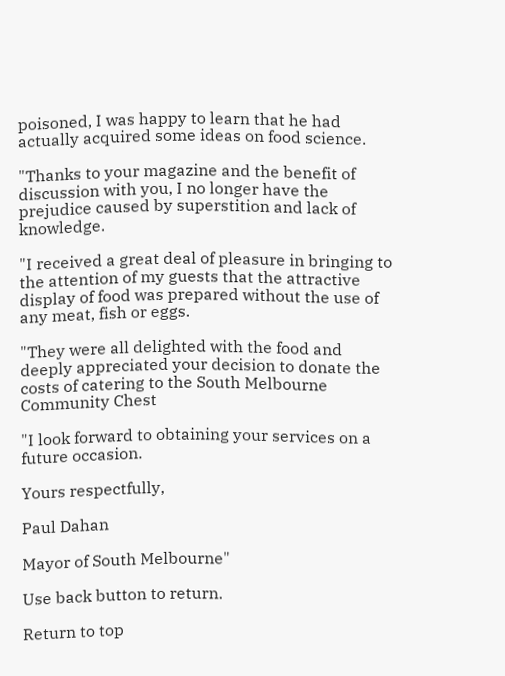poisoned, I was happy to learn that he had actually acquired some ideas on food science.

"Thanks to your magazine and the benefit of discussion with you, I no longer have the prejudice caused by superstition and lack of knowledge.

"I received a great deal of pleasure in bringing to the attention of my guests that the attractive display of food was prepared without the use of any meat, fish or eggs.

"They were all delighted with the food and deeply appreciated your decision to donate the costs of catering to the South Melbourne Community Chest

"I look forward to obtaining your services on a future occasion.

Yours respectfully,

Paul Dahan

Mayor of South Melbourne"

Use back button to return.

Return to top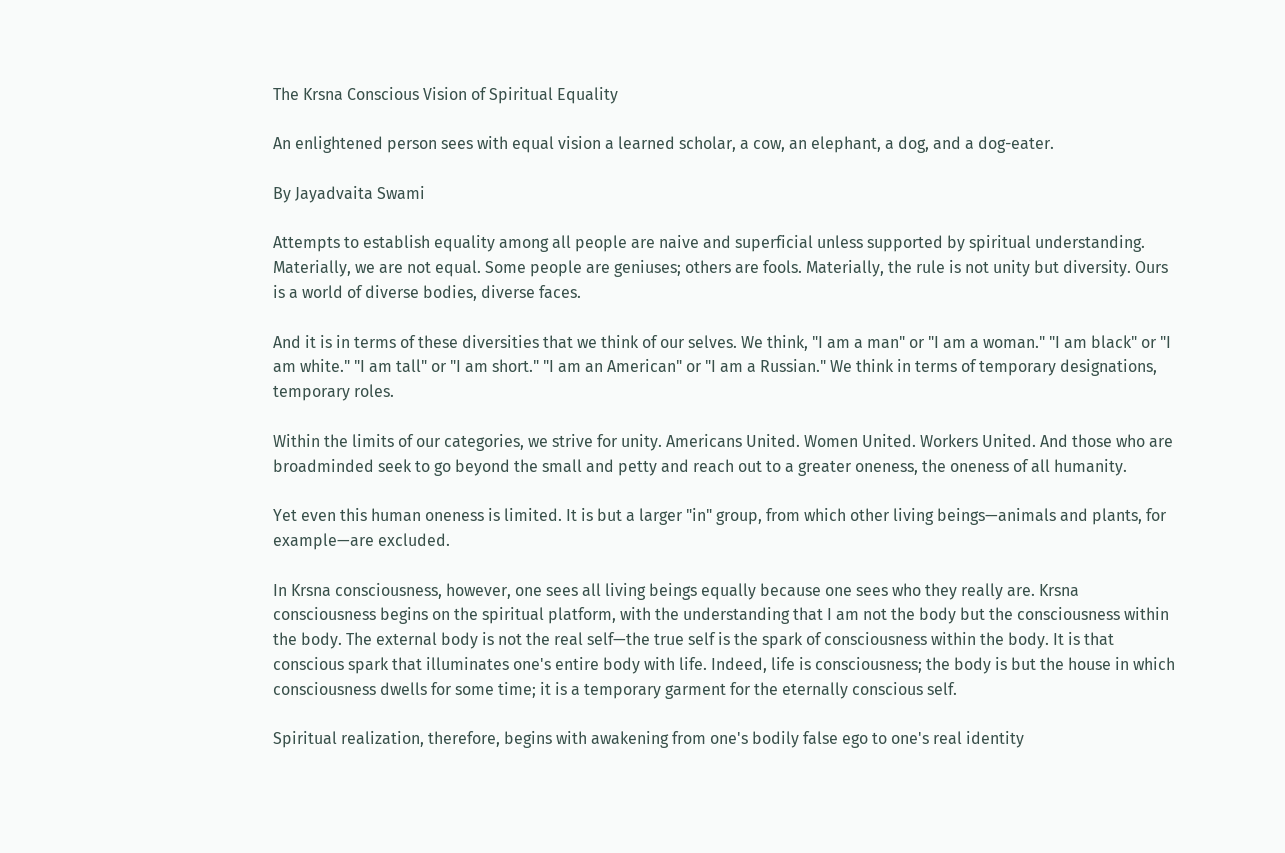The Krsna Conscious Vision of Spiritual Equality

An enlightened person sees with equal vision a learned scholar, a cow, an elephant, a dog, and a dog-eater.

By Jayadvaita Swami

Attempts to establish equality among all people are naive and superficial unless supported by spiritual understanding. Materially, we are not equal. Some people are geniuses; others are fools. Materially, the rule is not unity but diversity. Ours is a world of diverse bodies, diverse faces.

And it is in terms of these diversities that we think of our selves. We think, "I am a man" or "I am a woman." "I am black" or "I am white." "I am tall" or "I am short." "I am an American" or "I am a Russian." We think in terms of temporary designations, temporary roles.

Within the limits of our categories, we strive for unity. Americans United. Women United. Workers United. And those who are broadminded seek to go beyond the small and petty and reach out to a greater oneness, the oneness of all humanity.

Yet even this human oneness is limited. It is but a larger "in" group, from which other living beings—animals and plants, for example—are excluded.

In Krsna consciousness, however, one sees all living beings equally because one sees who they really are. Krsna consciousness begins on the spiritual platform, with the understanding that I am not the body but the consciousness within the body. The external body is not the real self—the true self is the spark of consciousness within the body. It is that conscious spark that illuminates one's entire body with life. Indeed, life is consciousness; the body is but the house in which consciousness dwells for some time; it is a temporary garment for the eternally conscious self.

Spiritual realization, therefore, begins with awakening from one's bodily false ego to one's real identity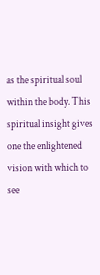as the spiritual soul within the body. This spiritual insight gives one the enlightened vision with which to see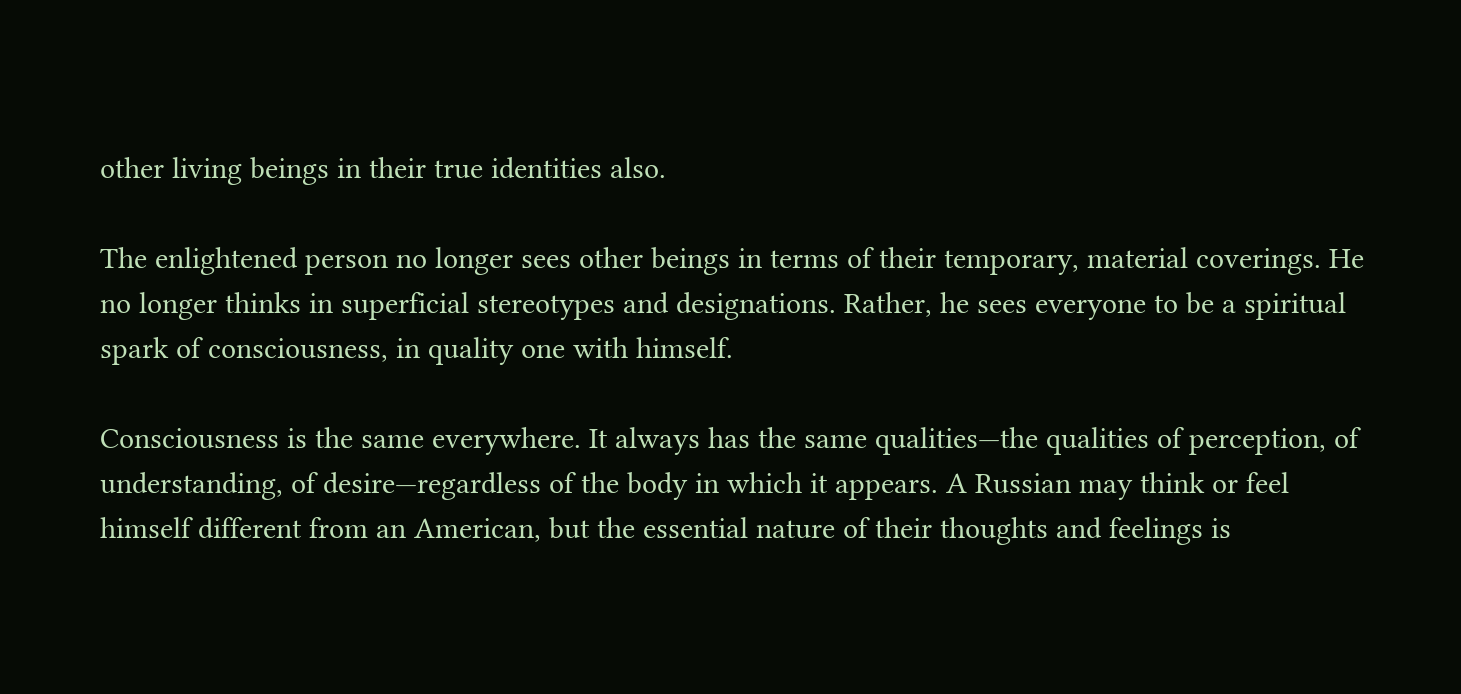other living beings in their true identities also.

The enlightened person no longer sees other beings in terms of their temporary, material coverings. He no longer thinks in superficial stereotypes and designations. Rather, he sees everyone to be a spiritual spark of consciousness, in quality one with himself.

Consciousness is the same everywhere. It always has the same qualities—the qualities of perception, of understanding, of desire—regardless of the body in which it appears. A Russian may think or feel himself different from an American, but the essential nature of their thoughts and feelings is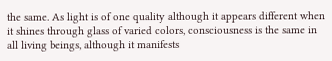the same. As light is of one quality although it appears different when it shines through glass of varied colors, consciousness is the same in all living beings, although it manifests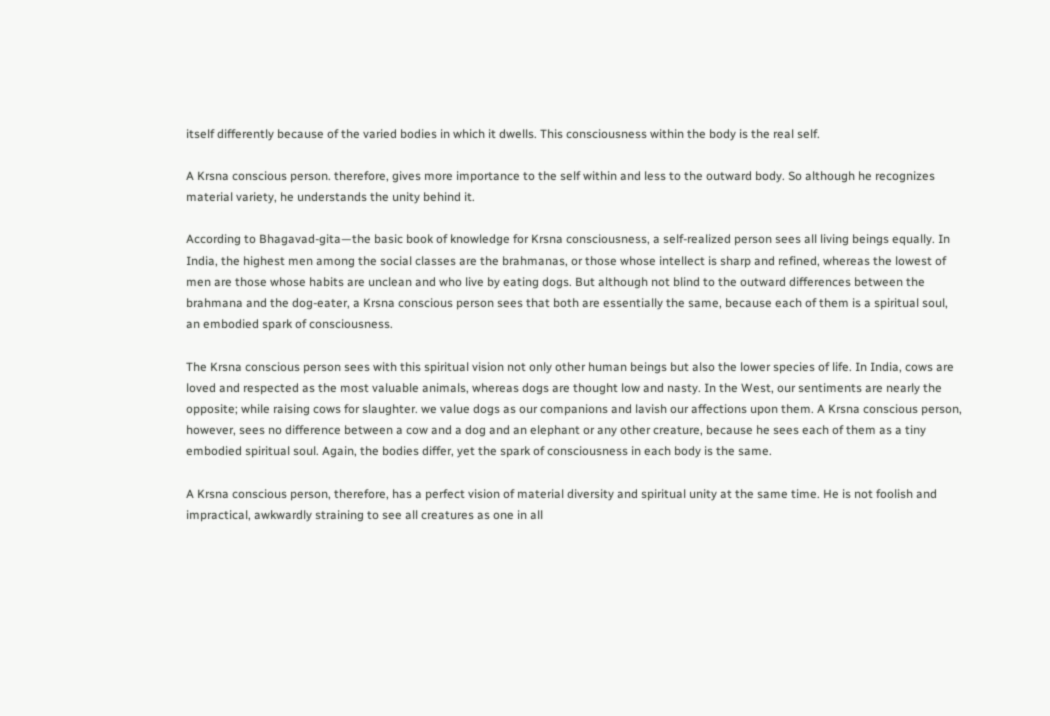itself differently because of the varied bodies in which it dwells. This consciousness within the body is the real self.

A Krsna conscious person. therefore, gives more importance to the self within and less to the outward body. So although he recognizes material variety, he understands the unity behind it.

According to Bhagavad-gita—the basic book of knowledge for Krsna consciousness, a self-realized person sees all living beings equally. In India, the highest men among the social classes are the brahmanas, or those whose intellect is sharp and refined, whereas the lowest of men are those whose habits are unclean and who live by eating dogs. But although not blind to the outward differences between the brahmana and the dog-eater, a Krsna conscious person sees that both are essentially the same, because each of them is a spiritual soul, an embodied spark of consciousness.

The Krsna conscious person sees with this spiritual vision not only other human beings but also the lower species of life. In India, cows are loved and respected as the most valuable animals, whereas dogs are thought low and nasty. In the West, our sentiments are nearly the opposite; while raising cows for slaughter. we value dogs as our companions and lavish our affections upon them. A Krsna conscious person, however, sees no difference between a cow and a dog and an elephant or any other creature, because he sees each of them as a tiny embodied spiritual soul. Again, the bodies differ, yet the spark of consciousness in each body is the same.

A Krsna conscious person, therefore, has a perfect vision of material diversity and spiritual unity at the same time. He is not foolish and impractical, awkwardly straining to see all creatures as one in all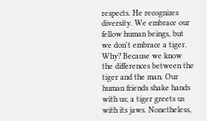respects. He recognizes diversity. We embrace our fellow human beings, but we don't embrace a tiger. Why? Because we know the differences between the tiger and the man. Our human friends shake hands with us; a tiger greets us with its jaws. Nonetheless,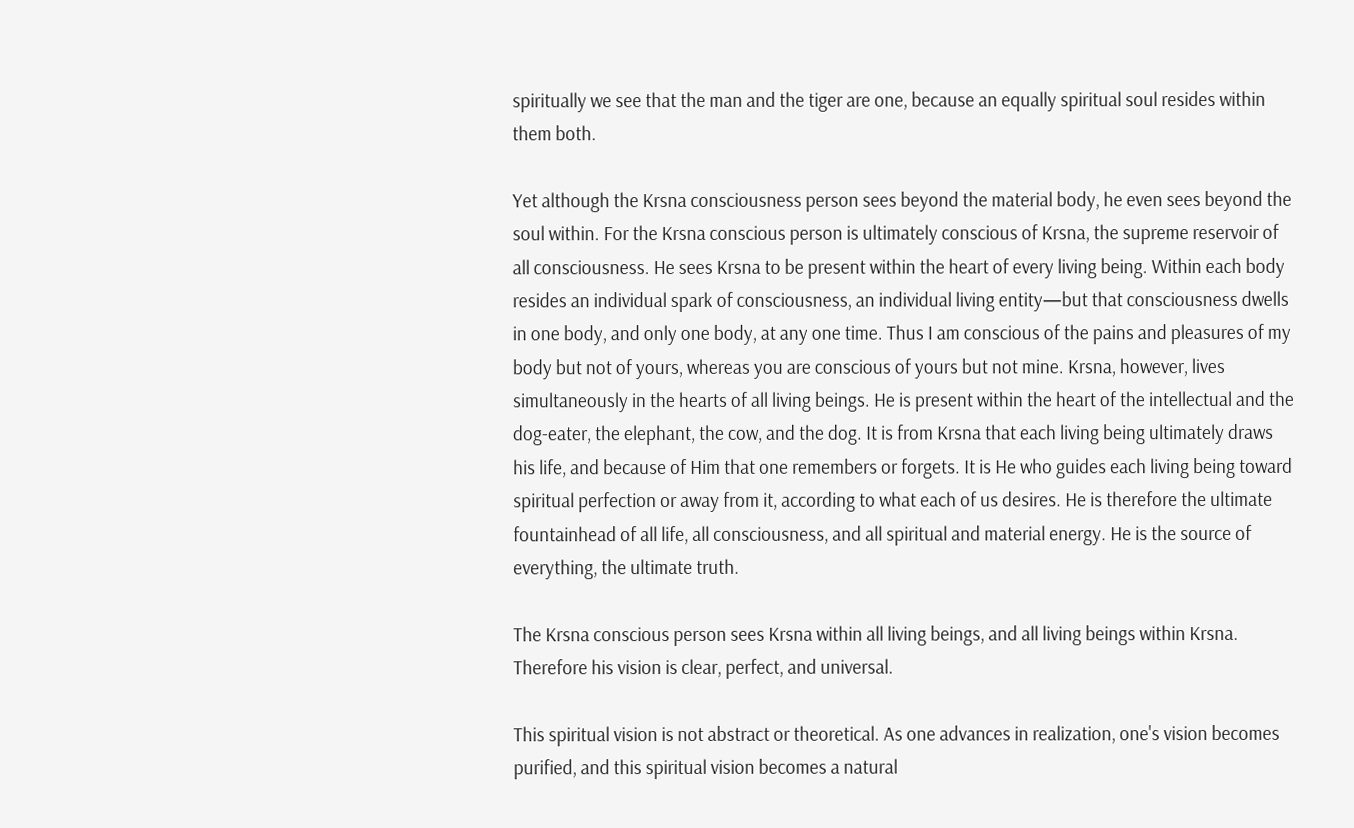spiritually we see that the man and the tiger are one, because an equally spiritual soul resides within them both.

Yet although the Krsna consciousness person sees beyond the material body, he even sees beyond the soul within. For the Krsna conscious person is ultimately conscious of Krsna, the supreme reservoir of all consciousness. He sees Krsna to be present within the heart of every living being. Within each body resides an individual spark of consciousness, an individual living entity—but that consciousness dwells in one body, and only one body, at any one time. Thus I am conscious of the pains and pleasures of my body but not of yours, whereas you are conscious of yours but not mine. Krsna, however, lives simultaneously in the hearts of all living beings. He is present within the heart of the intellectual and the dog-eater, the elephant, the cow, and the dog. It is from Krsna that each living being ultimately draws his life, and because of Him that one remembers or forgets. It is He who guides each living being toward spiritual perfection or away from it, according to what each of us desires. He is therefore the ultimate fountainhead of all life, all consciousness, and all spiritual and material energy. He is the source of everything, the ultimate truth.

The Krsna conscious person sees Krsna within all living beings, and all living beings within Krsna. Therefore his vision is clear, perfect, and universal.

This spiritual vision is not abstract or theoretical. As one advances in realization, one's vision becomes purified, and this spiritual vision becomes a natural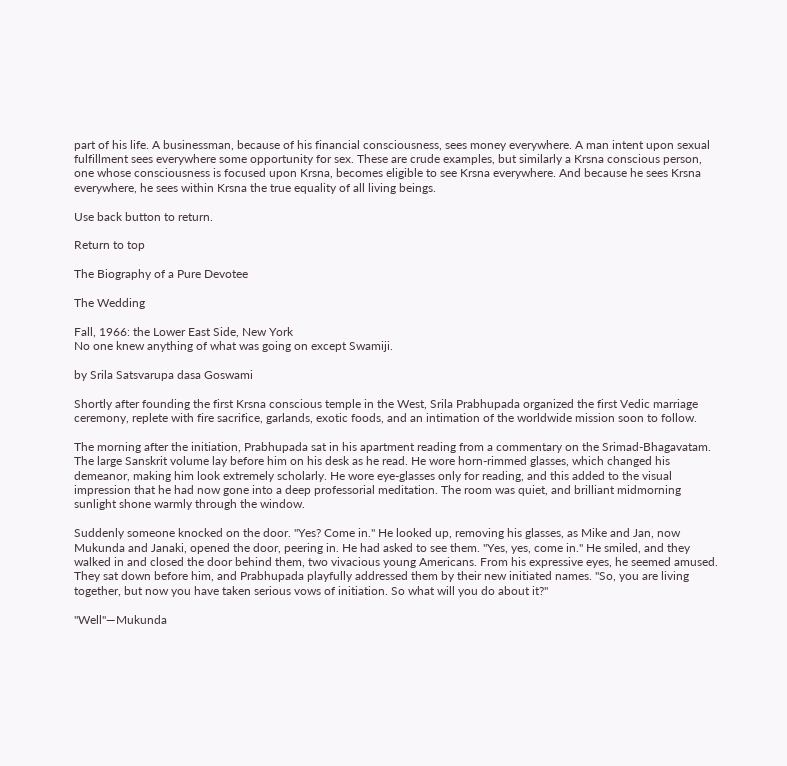part of his life. A businessman, because of his financial consciousness, sees money everywhere. A man intent upon sexual fulfillment sees everywhere some opportunity for sex. These are crude examples, but similarly a Krsna conscious person, one whose consciousness is focused upon Krsna, becomes eligible to see Krsna everywhere. And because he sees Krsna everywhere, he sees within Krsna the true equality of all living beings.

Use back button to return.

Return to top

The Biography of a Pure Devotee

The Wedding

Fall, 1966: the Lower East Side, New York
No one knew anything of what was going on except Swamiji.

by Srila Satsvarupa dasa Goswami

Shortly after founding the first Krsna conscious temple in the West, Srila Prabhupada organized the first Vedic marriage ceremony, replete with fire sacrifice, garlands, exotic foods, and an intimation of the worldwide mission soon to follow.

The morning after the initiation, Prabhupada sat in his apartment reading from a commentary on the Srimad-Bhagavatam. The large Sanskrit volume lay before him on his desk as he read. He wore horn-rimmed glasses, which changed his demeanor, making him look extremely scholarly. He wore eye-glasses only for reading, and this added to the visual impression that he had now gone into a deep professorial meditation. The room was quiet, and brilliant midmorning sunlight shone warmly through the window.

Suddenly someone knocked on the door. "Yes? Come in." He looked up, removing his glasses, as Mike and Jan, now Mukunda and Janaki, opened the door, peering in. He had asked to see them. "Yes, yes, come in." He smiled, and they walked in and closed the door behind them, two vivacious young Americans. From his expressive eyes, he seemed amused. They sat down before him, and Prabhupada playfully addressed them by their new initiated names. "So, you are living together, but now you have taken serious vows of initiation. So what will you do about it?"

"Well"—Mukunda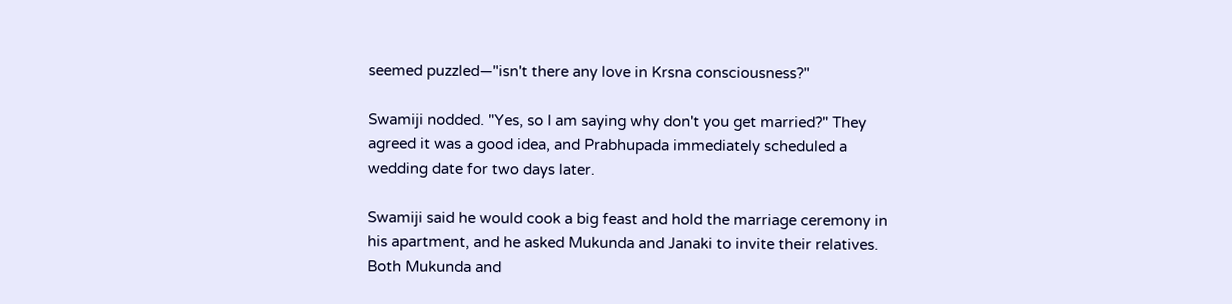seemed puzzled—"isn't there any love in Krsna consciousness?"

Swamiji nodded. "Yes, so I am saying why don't you get married?" They agreed it was a good idea, and Prabhupada immediately scheduled a wedding date for two days later.

Swamiji said he would cook a big feast and hold the marriage ceremony in his apartment, and he asked Mukunda and Janaki to invite their relatives. Both Mukunda and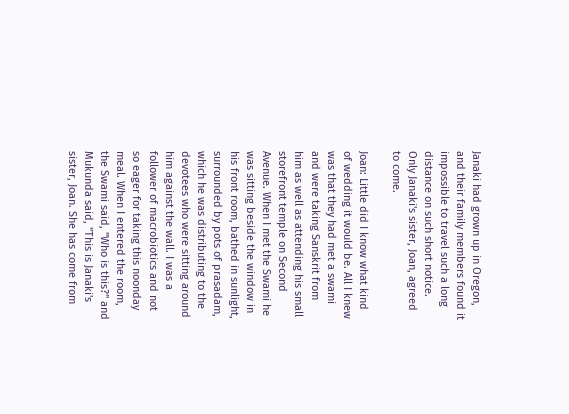Janaki had grown up in Oregon, and their family members found it impossible to travel such a long distance on such short notice. Only Janaki's sister, Joan, agreed to come.

Joan: Little did I know what kind of wedding it would be. All I knew was that they had met a swami and were taking Sanskrit from him as well as attending his small storefront temple on Second Avenue. When I met the Swami he was sitting beside the window in his front room, bathed in sunlight, surrounded by pots of prasadam, which he was distributing to the devotees who were sitting around him against the wall. I was a follower of macrobiotics and not so eager for taking this noonday meal. When I entered the room, the Swami said, "Who is this?" and Mukunda said, "This is Janaki's sister, Joan. She has come from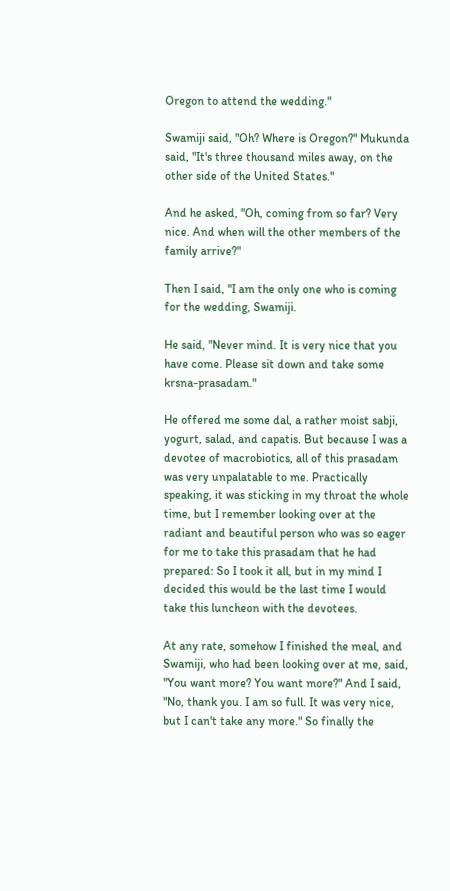Oregon to attend the wedding."

Swamiji said, "Oh? Where is Oregon?" Mukunda said, "It's three thousand miles away, on the other side of the United States."

And he asked, "Oh, coming from so far? Very nice. And when will the other members of the family arrive?"

Then I said, "I am the only one who is coming for the wedding, Swamiji.

He said, "Never mind. It is very nice that you have come. Please sit down and take some krsna-prasadam."

He offered me some dal, a rather moist sabji, yogurt, salad, and capatis. But because I was a devotee of macrobiotics, all of this prasadam was very unpalatable to me. Practically speaking, it was sticking in my throat the whole time, but I remember looking over at the radiant and beautiful person who was so eager for me to take this prasadam that he had prepared: So I took it all, but in my mind I decided this would be the last time I would take this luncheon with the devotees.

At any rate, somehow I finished the meal, and Swamiji, who had been looking over at me, said, "You want more? You want more?" And I said, "No, thank you. I am so full. It was very nice, but I can't take any more." So finally the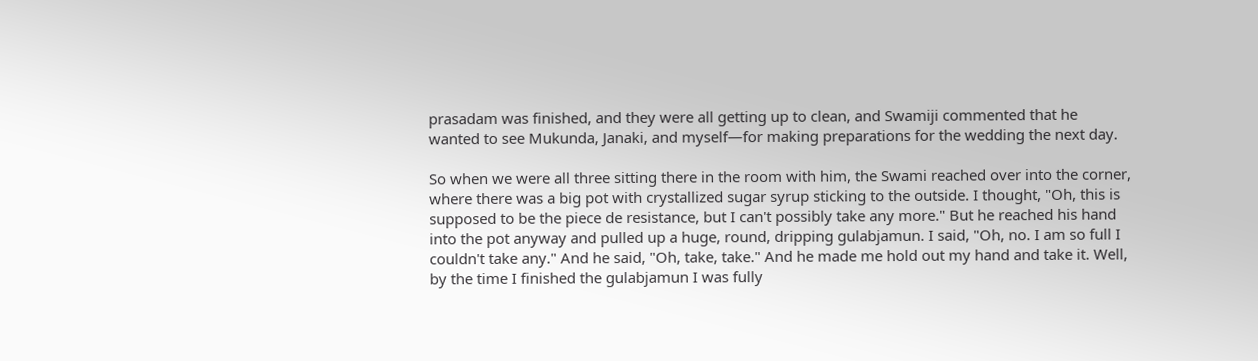prasadam was finished, and they were all getting up to clean, and Swamiji commented that he wanted to see Mukunda, Janaki, and myself—for making preparations for the wedding the next day.

So when we were all three sitting there in the room with him, the Swami reached over into the corner, where there was a big pot with crystallized sugar syrup sticking to the outside. I thought, "Oh, this is supposed to be the piece de resistance, but I can't possibly take any more." But he reached his hand into the pot anyway and pulled up a huge, round, dripping gulabjamun. I said, "Oh, no. I am so full I couldn't take any." And he said, "Oh, take, take." And he made me hold out my hand and take it. Well, by the time I finished the gulabjamun I was fully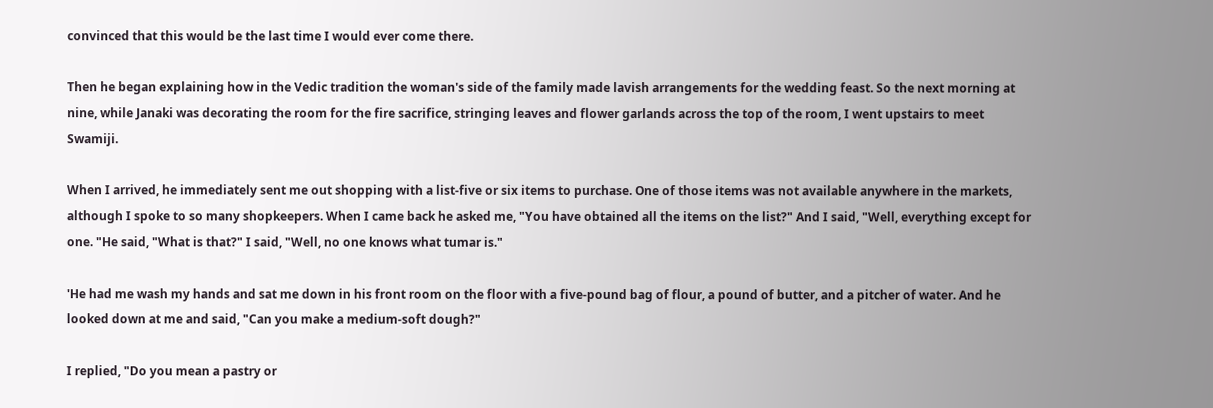convinced that this would be the last time I would ever come there.

Then he began explaining how in the Vedic tradition the woman's side of the family made lavish arrangements for the wedding feast. So the next morning at nine, while Janaki was decorating the room for the fire sacrifice, stringing leaves and flower garlands across the top of the room, I went upstairs to meet Swamiji.

When I arrived, he immediately sent me out shopping with a list-five or six items to purchase. One of those items was not available anywhere in the markets, although I spoke to so many shopkeepers. When I came back he asked me, "You have obtained all the items on the list?" And I said, "Well, everything except for one. "He said, "What is that?" I said, "Well, no one knows what tumar is."

'He had me wash my hands and sat me down in his front room on the floor with a five-pound bag of flour, a pound of butter, and a pitcher of water. And he looked down at me and said, "Can you make a medium-soft dough?"

I replied, "Do you mean a pastry or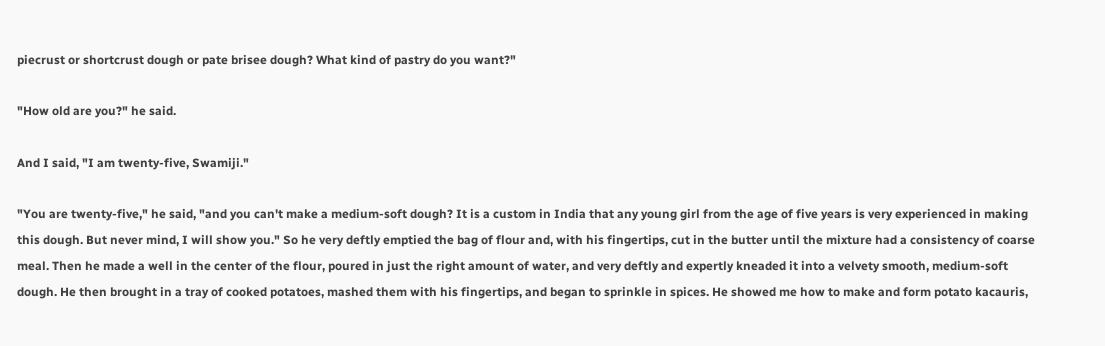piecrust or shortcrust dough or pate brisee dough? What kind of pastry do you want?"

"How old are you?" he said.

And I said, "I am twenty-five, Swamiji."

"You are twenty-five," he said, "and you can't make a medium-soft dough? It is a custom in India that any young girl from the age of five years is very experienced in making this dough. But never mind, I will show you." So he very deftly emptied the bag of flour and, with his fingertips, cut in the butter until the mixture had a consistency of coarse meal. Then he made a well in the center of the flour, poured in just the right amount of water, and very deftly and expertly kneaded it into a velvety smooth, medium-soft dough. He then brought in a tray of cooked potatoes, mashed them with his fingertips, and began to sprinkle in spices. He showed me how to make and form potato kacauris,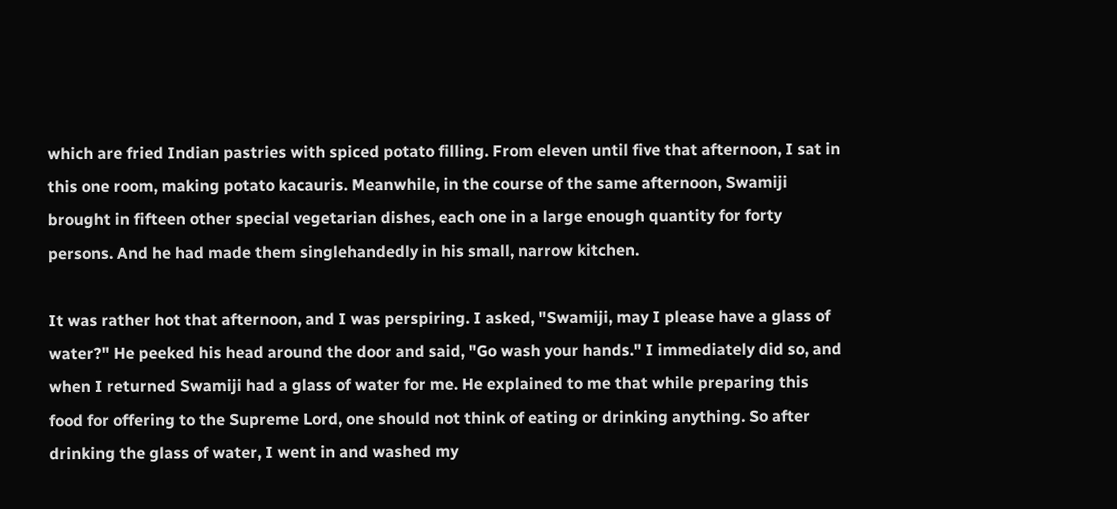which are fried Indian pastries with spiced potato filling. From eleven until five that afternoon, I sat in this one room, making potato kacauris. Meanwhile, in the course of the same afternoon, Swamiji brought in fifteen other special vegetarian dishes, each one in a large enough quantity for forty persons. And he had made them singlehandedly in his small, narrow kitchen.

It was rather hot that afternoon, and I was perspiring. I asked, "Swamiji, may I please have a glass of water?" He peeked his head around the door and said, "Go wash your hands." I immediately did so, and when I returned Swamiji had a glass of water for me. He explained to me that while preparing this food for offering to the Supreme Lord, one should not think of eating or drinking anything. So after drinking the glass of water, I went in and washed my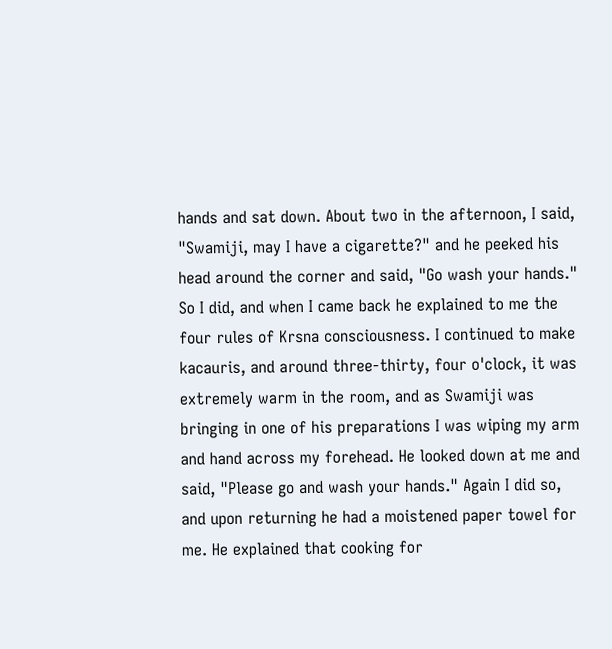hands and sat down. About two in the afternoon, I said, "Swamiji, may I have a cigarette?" and he peeked his head around the corner and said, "Go wash your hands." So I did, and when I came back he explained to me the four rules of Krsna consciousness. I continued to make kacauris, and around three-thirty, four o'clock, it was extremely warm in the room, and as Swamiji was bringing in one of his preparations I was wiping my arm and hand across my forehead. He looked down at me and said, "Please go and wash your hands." Again I did so, and upon returning he had a moistened paper towel for me. He explained that cooking for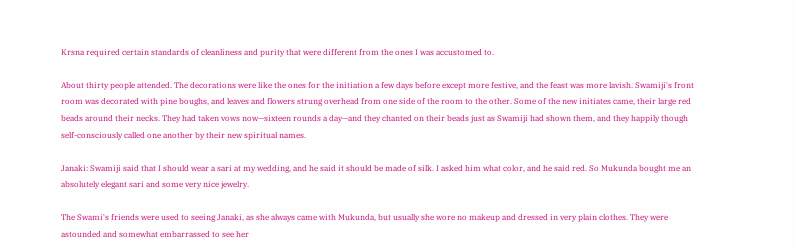Krsna required certain standards of cleanliness and purity that were different from the ones I was accustomed to.

About thirty people attended. The decorations were like the ones for the initiation a few days before except more festive, and the feast was more lavish. Swamiji's front room was decorated with pine boughs, and leaves and flowers strung overhead from one side of the room to the other. Some of the new initiates came, their large red beads around their necks. They had taken vows now—sixteen rounds a day—and they chanted on their beads just as Swamiji had shown them, and they happily though self-consciously called one another by their new spiritual names.

Janaki: Swamiji said that I should wear a sari at my wedding, and he said it should be made of silk. I asked him what color, and he said red. So Mukunda bought me an absolutely elegant sari and some very nice jewelry.

The Swami's friends were used to seeing Janaki, as she always came with Mukunda, but usually she wore no makeup and dressed in very plain clothes. They were astounded and somewhat embarrassed to see her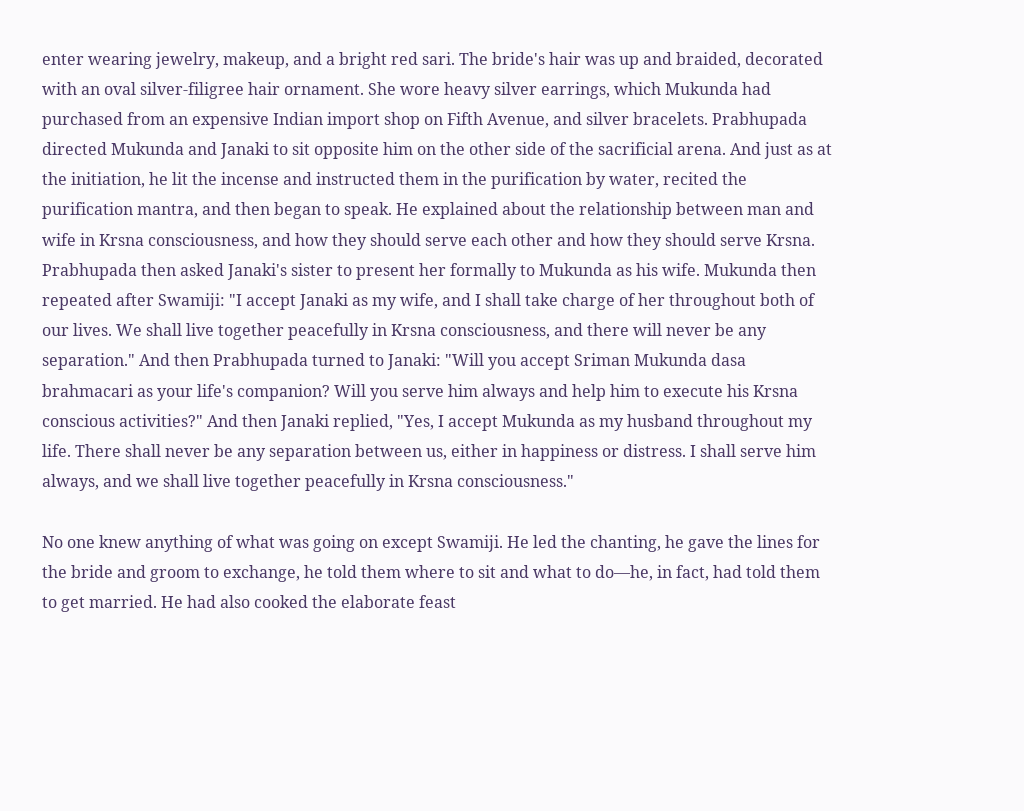enter wearing jewelry, makeup, and a bright red sari. The bride's hair was up and braided, decorated with an oval silver-filigree hair ornament. She wore heavy silver earrings, which Mukunda had purchased from an expensive Indian import shop on Fifth Avenue, and silver bracelets. Prabhupada directed Mukunda and Janaki to sit opposite him on the other side of the sacrificial arena. And just as at the initiation, he lit the incense and instructed them in the purification by water, recited the purification mantra, and then began to speak. He explained about the relationship between man and wife in Krsna consciousness, and how they should serve each other and how they should serve Krsna. Prabhupada then asked Janaki's sister to present her formally to Mukunda as his wife. Mukunda then repeated after Swamiji: "I accept Janaki as my wife, and I shall take charge of her throughout both of our lives. We shall live together peacefully in Krsna consciousness, and there will never be any separation." And then Prabhupada turned to Janaki: "Will you accept Sriman Mukunda dasa brahmacari as your life's companion? Will you serve him always and help him to execute his Krsna conscious activities?" And then Janaki replied, "Yes, I accept Mukunda as my husband throughout my life. There shall never be any separation between us, either in happiness or distress. I shall serve him always, and we shall live together peacefully in Krsna consciousness."

No one knew anything of what was going on except Swamiji. He led the chanting, he gave the lines for the bride and groom to exchange, he told them where to sit and what to do—he, in fact, had told them to get married. He had also cooked the elaborate feast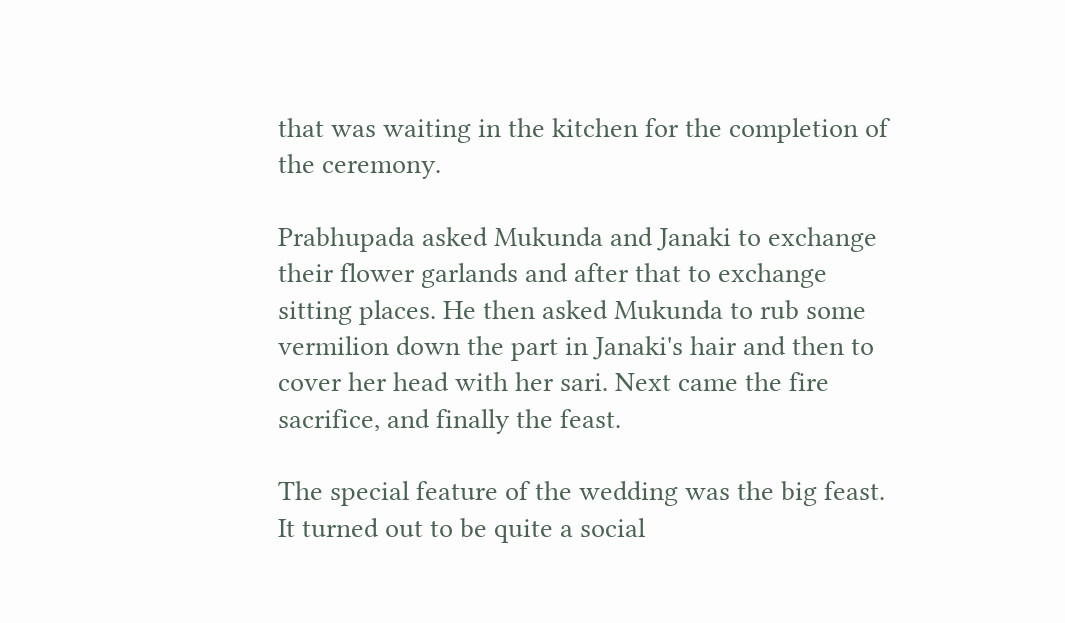that was waiting in the kitchen for the completion of the ceremony.

Prabhupada asked Mukunda and Janaki to exchange their flower garlands and after that to exchange sitting places. He then asked Mukunda to rub some vermilion down the part in Janaki's hair and then to cover her head with her sari. Next came the fire sacrifice, and finally the feast.

The special feature of the wedding was the big feast. It turned out to be quite a social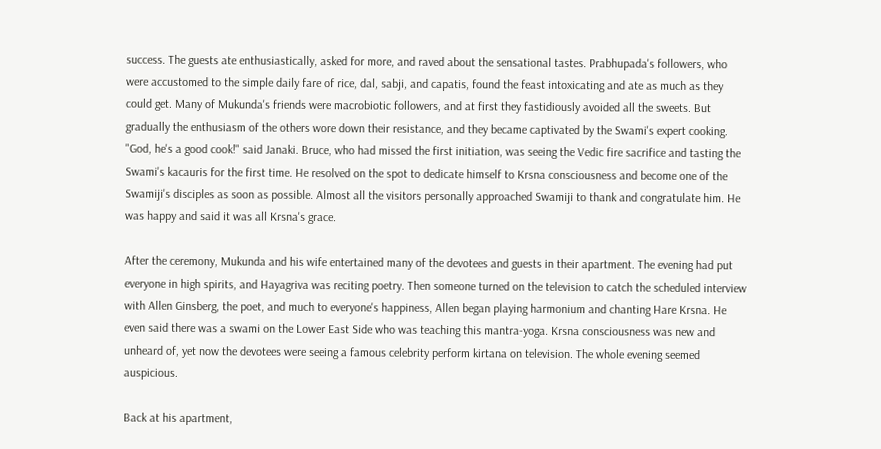success. The guests ate enthusiastically, asked for more, and raved about the sensational tastes. Prabhupada's followers, who were accustomed to the simple daily fare of rice, dal, sabji, and capatis, found the feast intoxicating and ate as much as they could get. Many of Mukunda's friends were macrobiotic followers, and at first they fastidiously avoided all the sweets. But gradually the enthusiasm of the others wore down their resistance, and they became captivated by the Swami's expert cooking. "God, he's a good cook!" said Janaki. Bruce, who had missed the first initiation, was seeing the Vedic fire sacrifice and tasting the Swami's kacauris for the first time. He resolved on the spot to dedicate himself to Krsna consciousness and become one of the Swamiji's disciples as soon as possible. Almost all the visitors personally approached Swamiji to thank and congratulate him. He was happy and said it was all Krsna's grace.

After the ceremony, Mukunda and his wife entertained many of the devotees and guests in their apartment. The evening had put everyone in high spirits, and Hayagriva was reciting poetry. Then someone turned on the television to catch the scheduled interview with Allen Ginsberg, the poet, and much to everyone's happiness, Allen began playing harmonium and chanting Hare Krsna. He even said there was a swami on the Lower East Side who was teaching this mantra-yoga. Krsna consciousness was new and unheard of, yet now the devotees were seeing a famous celebrity perform kirtana on television. The whole evening seemed auspicious.

Back at his apartment,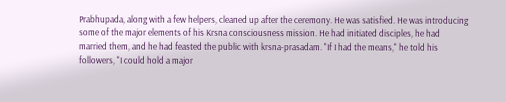Prabhupada, along with a few helpers, cleaned up after the ceremony. He was satisfied. He was introducing some of the major elements of his Krsna consciousness mission. He had initiated disciples, he had married them, and he had feasted the public with krsna-prasadam. "If I had the means," he told his followers, "I could hold a major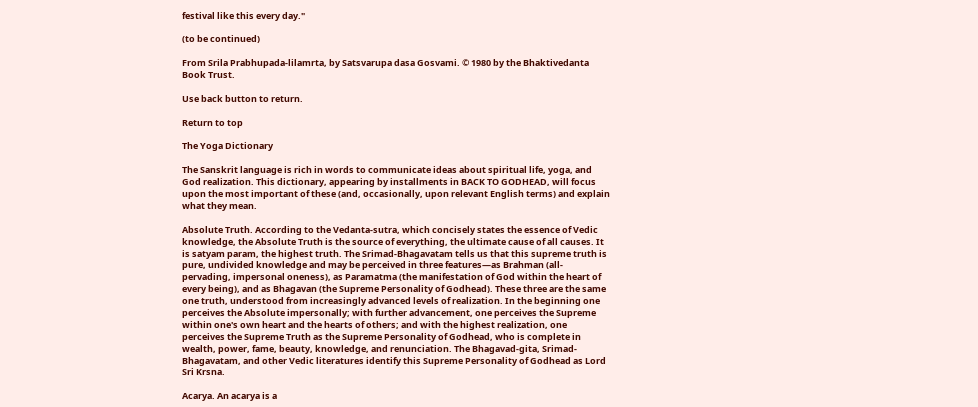festival like this every day."

(to be continued)

From Srila Prabhupada-lilamrta, by Satsvarupa dasa Gosvami. © 1980 by the Bhaktivedanta Book Trust.

Use back button to return.

Return to top

The Yoga Dictionary

The Sanskrit language is rich in words to communicate ideas about spiritual life, yoga, and God realization. This dictionary, appearing by installments in BACK TO GODHEAD, will focus upon the most important of these (and, occasionally, upon relevant English terms) and explain what they mean.

Absolute Truth. According to the Vedanta-sutra, which concisely states the essence of Vedic knowledge, the Absolute Truth is the source of everything, the ultimate cause of all causes. It is satyam param, the highest truth. The Srimad-Bhagavatam tells us that this supreme truth is pure, undivided knowledge and may be perceived in three features—as Brahman (all-pervading, impersonal oneness), as Paramatma (the manifestation of God within the heart of every being), and as Bhagavan (the Supreme Personality of Godhead). These three are the same one truth, understood from increasingly advanced levels of realization. In the beginning one perceives the Absolute impersonally; with further advancement, one perceives the Supreme within one's own heart and the hearts of others; and with the highest realization, one perceives the Supreme Truth as the Supreme Personality of Godhead, who is complete in wealth, power, fame, beauty, knowledge, and renunciation. The Bhagavad-gita, Srimad-Bhagavatam, and other Vedic literatures identify this Supreme Personality of Godhead as Lord Sri Krsna.

Acarya. An acarya is a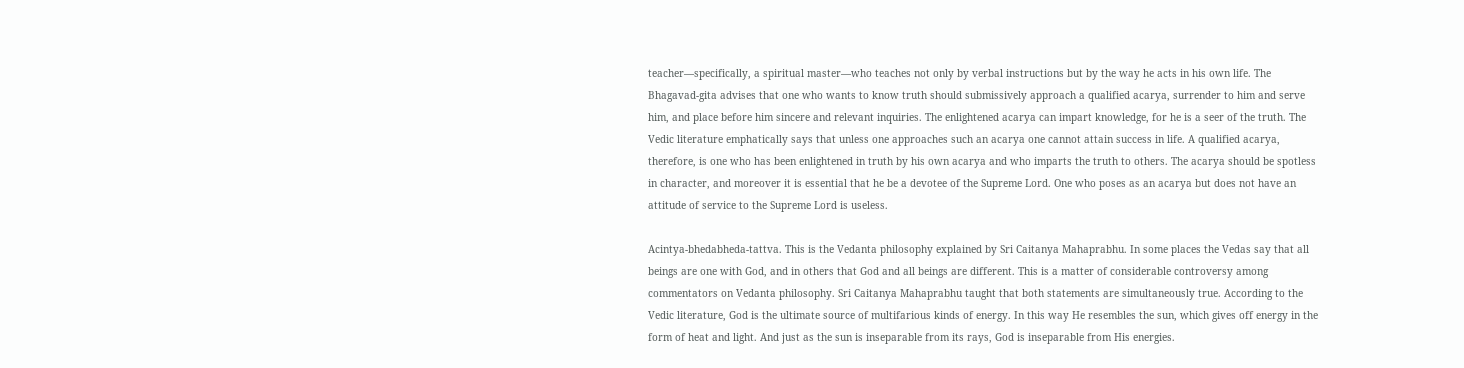teacher—specifically, a spiritual master—who teaches not only by verbal instructions but by the way he acts in his own life. The Bhagavad-gita advises that one who wants to know truth should submissively approach a qualified acarya, surrender to him and serve him, and place before him sincere and relevant inquiries. The enlightened acarya can impart knowledge, for he is a seer of the truth. The Vedic literature emphatically says that unless one approaches such an acarya one cannot attain success in life. A qualified acarya, therefore, is one who has been enlightened in truth by his own acarya and who imparts the truth to others. The acarya should be spotless in character, and moreover it is essential that he be a devotee of the Supreme Lord. One who poses as an acarya but does not have an attitude of service to the Supreme Lord is useless.

Acintya-bhedabheda-tattva. This is the Vedanta philosophy explained by Sri Caitanya Mahaprabhu. In some places the Vedas say that all beings are one with God, and in others that God and all beings are different. This is a matter of considerable controversy among commentators on Vedanta philosophy. Sri Caitanya Mahaprabhu taught that both statements are simultaneously true. According to the Vedic literature, God is the ultimate source of multifarious kinds of energy. In this way He resembles the sun, which gives off energy in the form of heat and light. And just as the sun is inseparable from its rays, God is inseparable from His energies.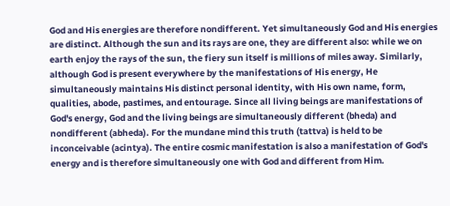God and His energies are therefore nondifferent. Yet simultaneously God and His energies are distinct. Although the sun and its rays are one, they are different also: while we on earth enjoy the rays of the sun, the fiery sun itself is millions of miles away. Similarly, although God is present everywhere by the manifestations of His energy, He simultaneously maintains His distinct personal identity, with His own name, form, qualities, abode, pastimes, and entourage. Since all living beings are manifestations of God's energy, God and the living beings are simultaneously different (bheda) and nondifferent (abheda). For the mundane mind this truth (tattva) is held to be inconceivable (acintya). The entire cosmic manifestation is also a manifestation of God's energy and is therefore simultaneously one with God and different from Him.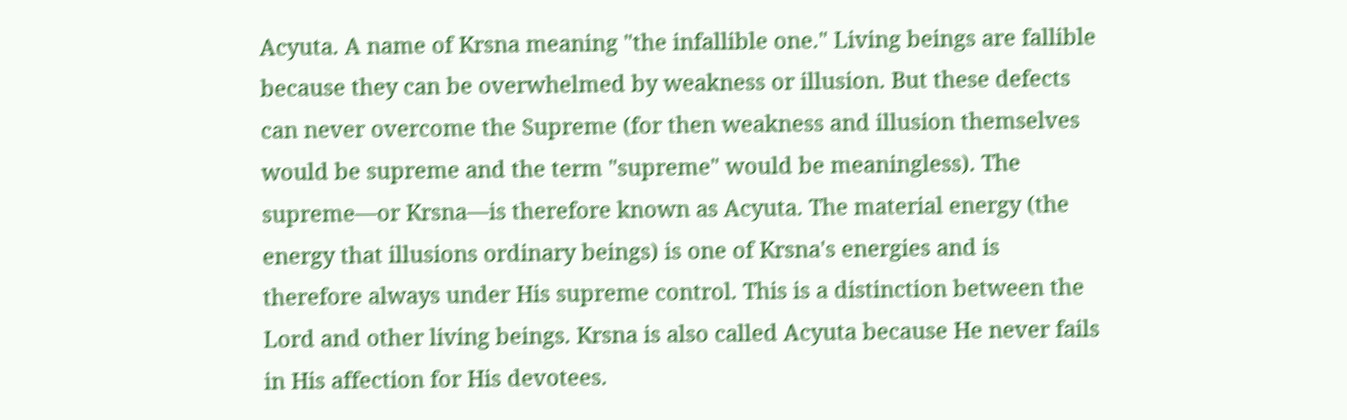Acyuta. A name of Krsna meaning "the infallible one." Living beings are fallible because they can be overwhelmed by weakness or illusion. But these defects can never overcome the Supreme (for then weakness and illusion themselves would be supreme and the term "supreme" would be meaningless). The supreme—or Krsna—is therefore known as Acyuta. The material energy (the energy that illusions ordinary beings) is one of Krsna's energies and is therefore always under His supreme control. This is a distinction between the Lord and other living beings. Krsna is also called Acyuta because He never fails in His affection for His devotees.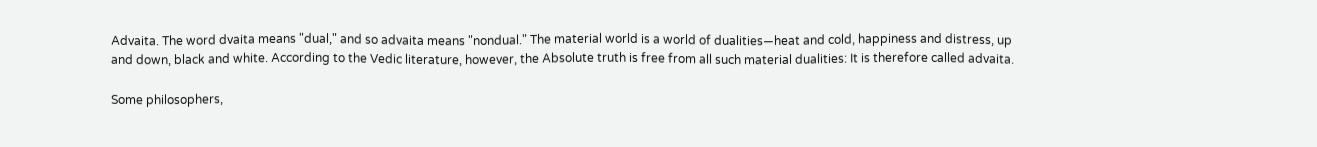Advaita. The word dvaita means "dual," and so advaita means "nondual." The material world is a world of dualities—heat and cold, happiness and distress, up and down, black and white. According to the Vedic literature, however, the Absolute truth is free from all such material dualities: It is therefore called advaita.

Some philosophers,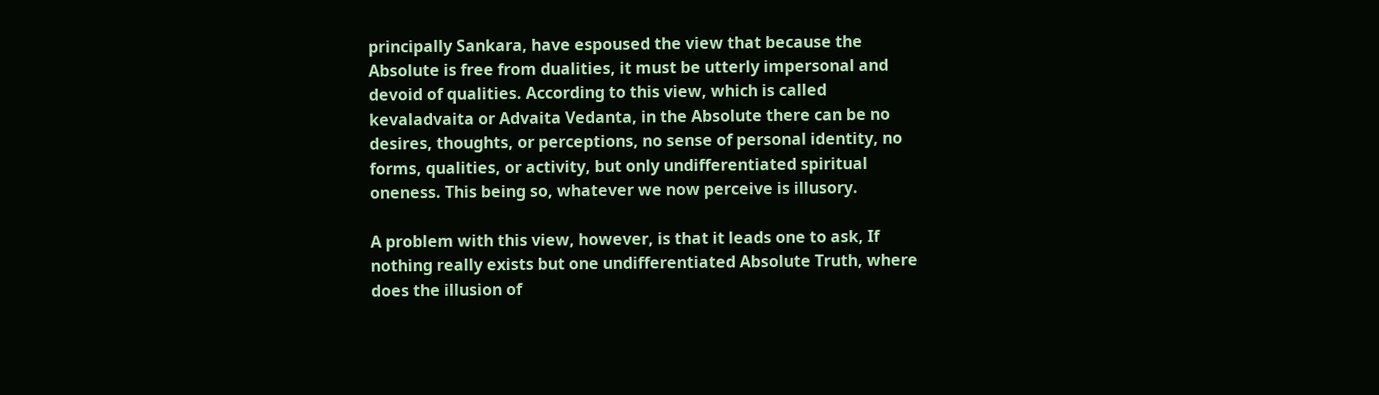principally Sankara, have espoused the view that because the Absolute is free from dualities, it must be utterly impersonal and devoid of qualities. According to this view, which is called kevaladvaita or Advaita Vedanta, in the Absolute there can be no desires, thoughts, or perceptions, no sense of personal identity, no forms, qualities, or activity, but only undifferentiated spiritual oneness. This being so, whatever we now perceive is illusory.

A problem with this view, however, is that it leads one to ask, If nothing really exists but one undifferentiated Absolute Truth, where does the illusion of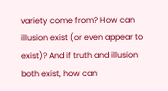variety come from? How can illusion exist (or even appear to exist)? And if truth and illusion both exist, how can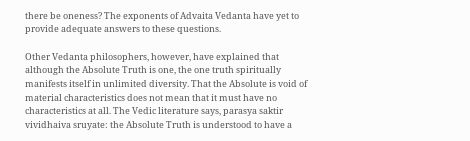there be oneness? The exponents of Advaita Vedanta have yet to provide adequate answers to these questions.

Other Vedanta philosophers, however, have explained that although the Absolute Truth is one, the one truth spiritually manifests itself in unlimited diversity. That the Absolute is void of material characteristics does not mean that it must have no characteristics at all. The Vedic literature says, parasya saktir vividhaiva sruyate: the Absolute Truth is understood to have a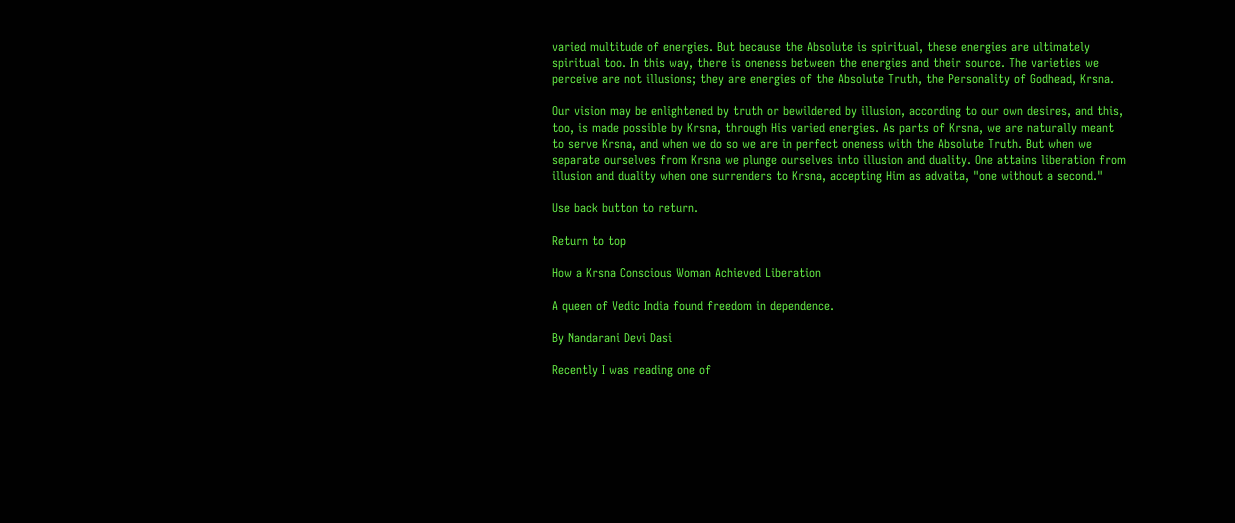varied multitude of energies. But because the Absolute is spiritual, these energies are ultimately spiritual too. In this way, there is oneness between the energies and their source. The varieties we perceive are not illusions; they are energies of the Absolute Truth, the Personality of Godhead, Krsna.

Our vision may be enlightened by truth or bewildered by illusion, according to our own desires, and this, too, is made possible by Krsna, through His varied energies. As parts of Krsna, we are naturally meant to serve Krsna, and when we do so we are in perfect oneness with the Absolute Truth. But when we separate ourselves from Krsna we plunge ourselves into illusion and duality. One attains liberation from illusion and duality when one surrenders to Krsna, accepting Him as advaita, "one without a second."

Use back button to return.

Return to top

How a Krsna Conscious Woman Achieved Liberation

A queen of Vedic India found freedom in dependence.

By Nandarani Devi Dasi

Recently I was reading one of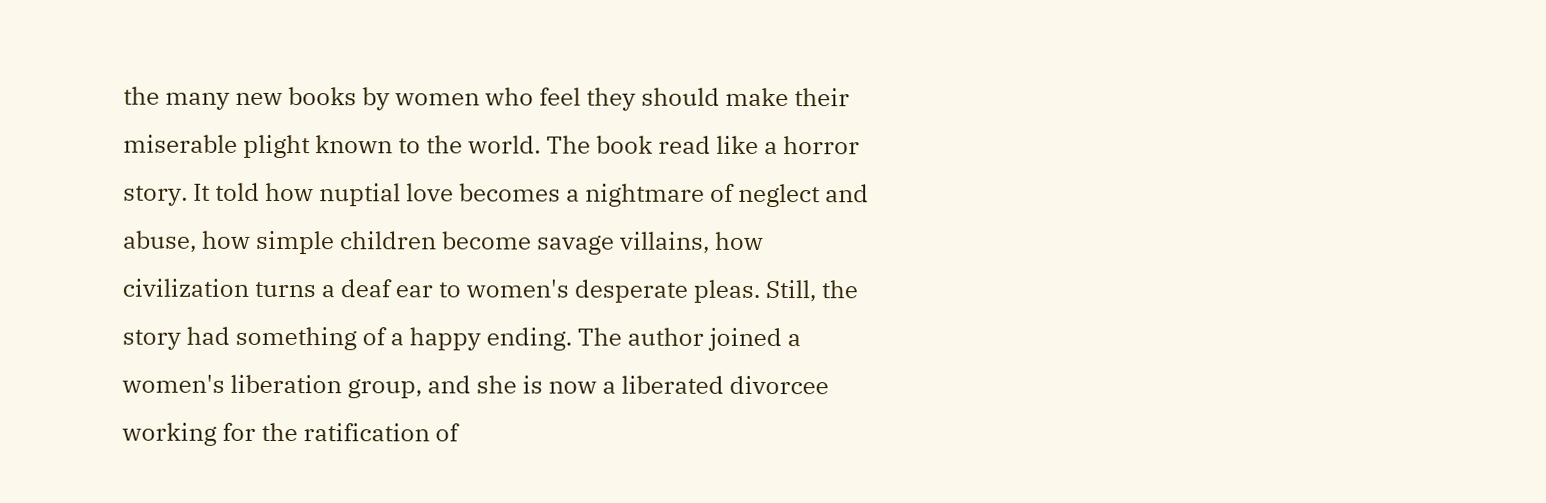the many new books by women who feel they should make their miserable plight known to the world. The book read like a horror story. It told how nuptial love becomes a nightmare of neglect and abuse, how simple children become savage villains, how civilization turns a deaf ear to women's desperate pleas. Still, the story had something of a happy ending. The author joined a women's liberation group, and she is now a liberated divorcee working for the ratification of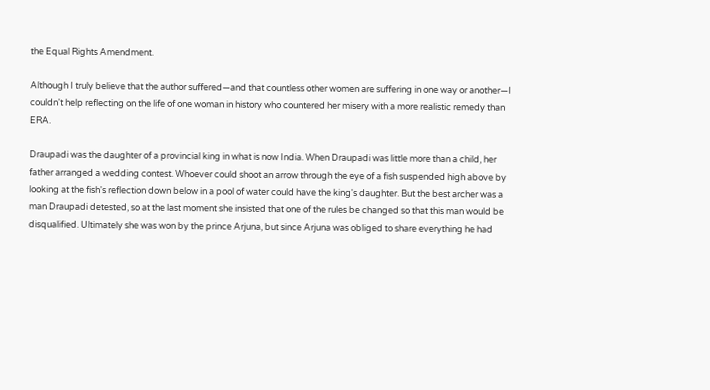the Equal Rights Amendment.

Although I truly believe that the author suffered—and that countless other women are suffering in one way or another—I couldn't help reflecting on the life of one woman in history who countered her misery with a more realistic remedy than ERA.

Draupadi was the daughter of a provincial king in what is now India. When Draupadi was little more than a child, her father arranged a wedding contest. Whoever could shoot an arrow through the eye of a fish suspended high above by looking at the fish's reflection down below in a pool of water could have the king's daughter. But the best archer was a man Draupadi detested, so at the last moment she insisted that one of the rules be changed so that this man would be disqualified. Ultimately she was won by the prince Arjuna, but since Arjuna was obliged to share everything he had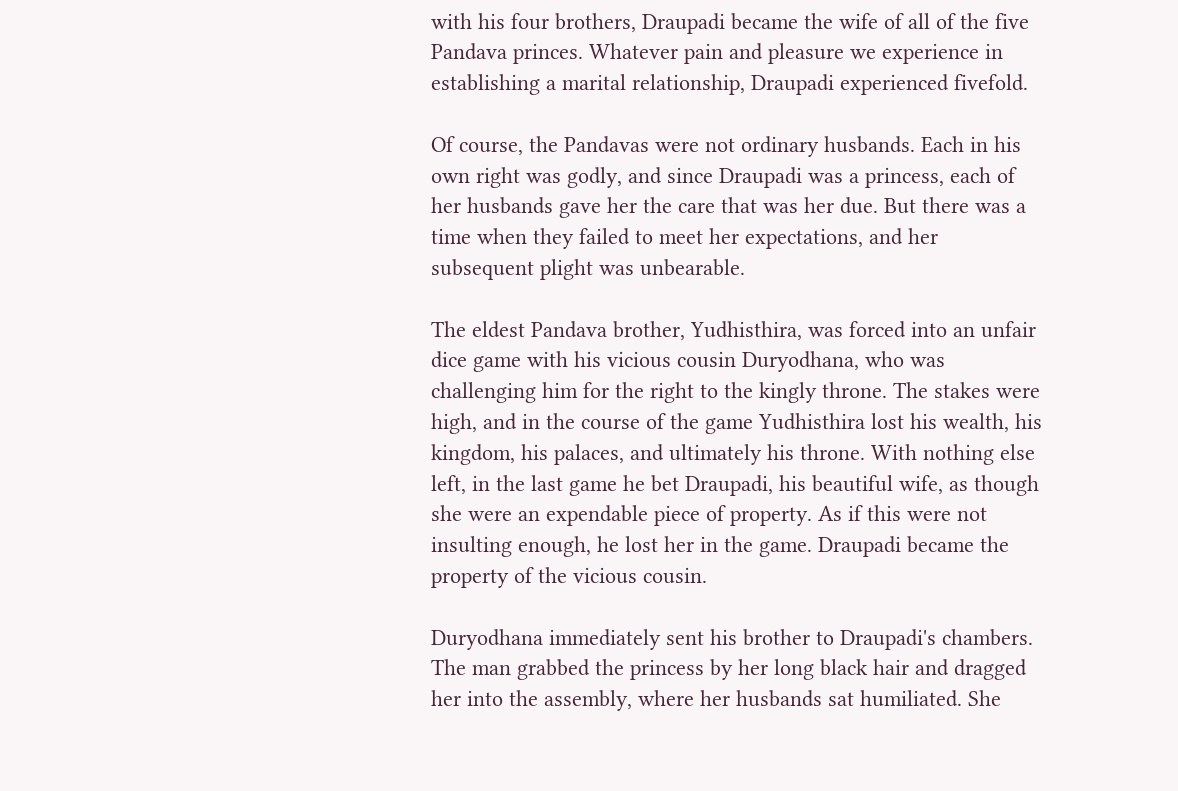with his four brothers, Draupadi became the wife of all of the five Pandava princes. Whatever pain and pleasure we experience in establishing a marital relationship, Draupadi experienced fivefold.

Of course, the Pandavas were not ordinary husbands. Each in his own right was godly, and since Draupadi was a princess, each of her husbands gave her the care that was her due. But there was a time when they failed to meet her expectations, and her subsequent plight was unbearable.

The eldest Pandava brother, Yudhisthira, was forced into an unfair dice game with his vicious cousin Duryodhana, who was challenging him for the right to the kingly throne. The stakes were high, and in the course of the game Yudhisthira lost his wealth, his kingdom, his palaces, and ultimately his throne. With nothing else left, in the last game he bet Draupadi, his beautiful wife, as though she were an expendable piece of property. As if this were not insulting enough, he lost her in the game. Draupadi became the property of the vicious cousin.

Duryodhana immediately sent his brother to Draupadi's chambers. The man grabbed the princess by her long black hair and dragged her into the assembly, where her husbands sat humiliated. She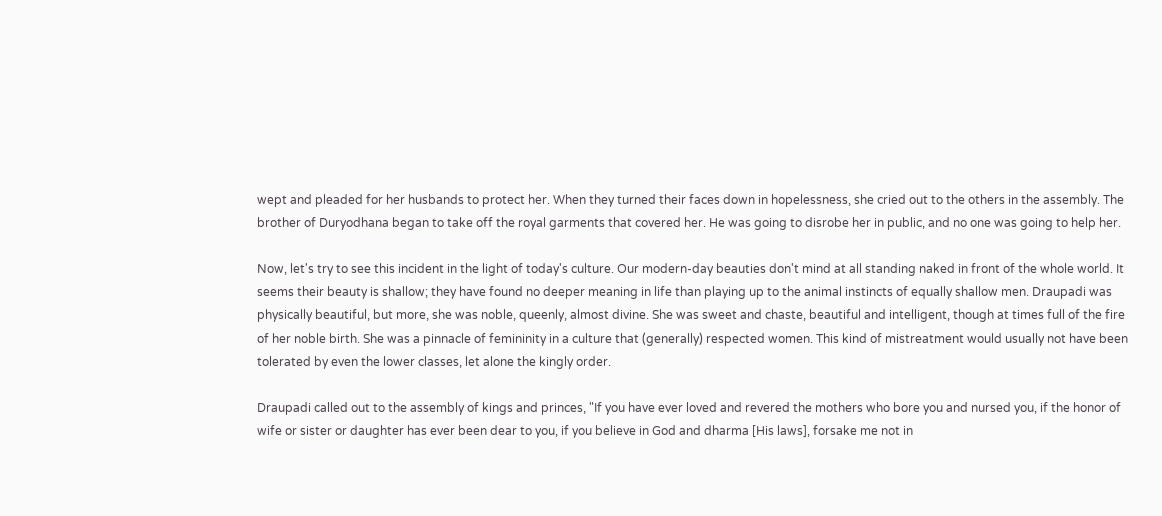wept and pleaded for her husbands to protect her. When they turned their faces down in hopelessness, she cried out to the others in the assembly. The brother of Duryodhana began to take off the royal garments that covered her. He was going to disrobe her in public, and no one was going to help her.

Now, let's try to see this incident in the light of today's culture. Our modern-day beauties don't mind at all standing naked in front of the whole world. It seems their beauty is shallow; they have found no deeper meaning in life than playing up to the animal instincts of equally shallow men. Draupadi was physically beautiful, but more, she was noble, queenly, almost divine. She was sweet and chaste, beautiful and intelligent, though at times full of the fire of her noble birth. She was a pinnacle of femininity in a culture that (generally) respected women. This kind of mistreatment would usually not have been tolerated by even the lower classes, let alone the kingly order.

Draupadi called out to the assembly of kings and princes, "If you have ever loved and revered the mothers who bore you and nursed you, if the honor of wife or sister or daughter has ever been dear to you, if you believe in God and dharma [His laws], forsake me not in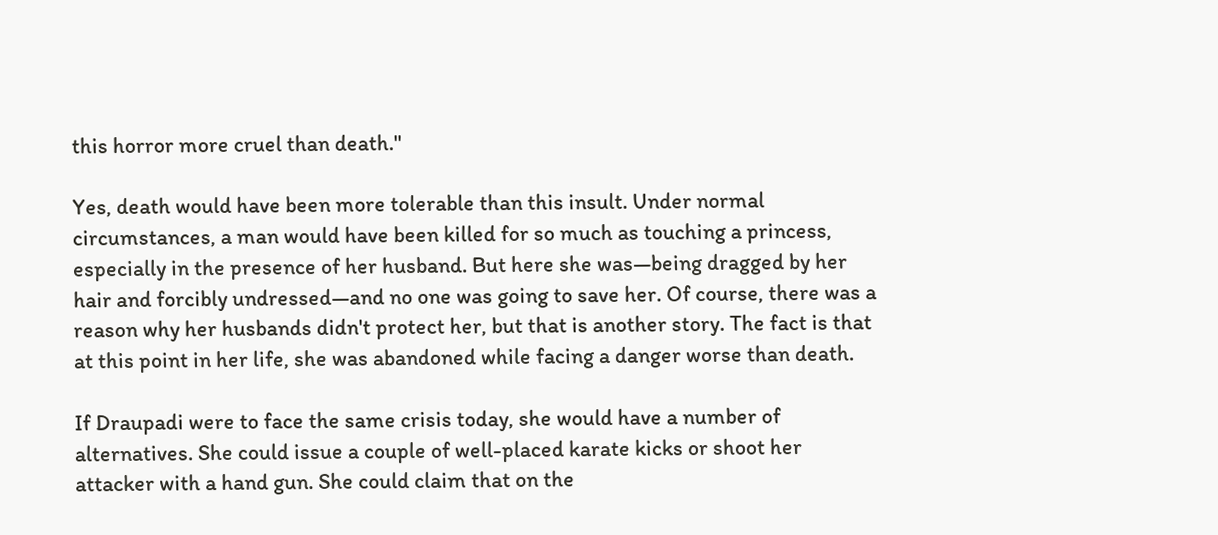this horror more cruel than death."

Yes, death would have been more tolerable than this insult. Under normal circumstances, a man would have been killed for so much as touching a princess, especially in the presence of her husband. But here she was—being dragged by her hair and forcibly undressed—and no one was going to save her. Of course, there was a reason why her husbands didn't protect her, but that is another story. The fact is that at this point in her life, she was abandoned while facing a danger worse than death.

If Draupadi were to face the same crisis today, she would have a number of alternatives. She could issue a couple of well-placed karate kicks or shoot her attacker with a hand gun. She could claim that on the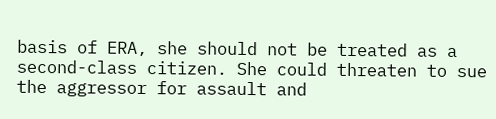basis of ERA, she should not be treated as a second-class citizen. She could threaten to sue the aggressor for assault and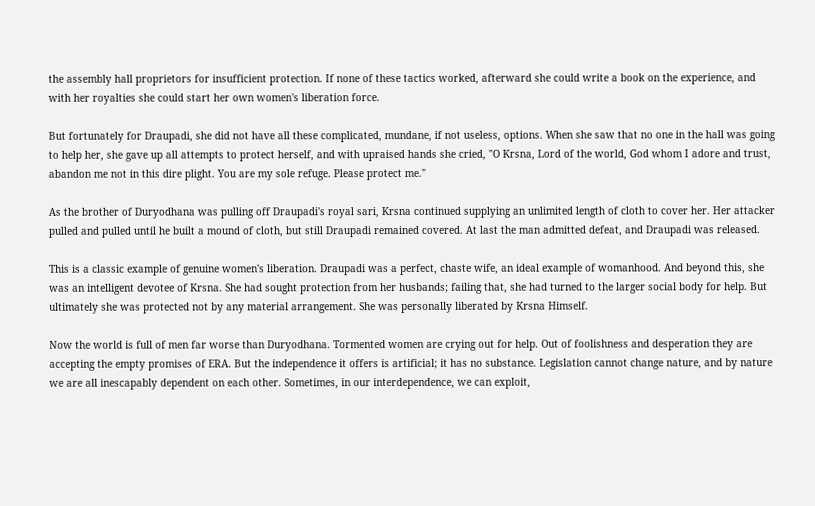the assembly hall proprietors for insufficient protection. If none of these tactics worked, afterward she could write a book on the experience, and with her royalties she could start her own women's liberation force.

But fortunately for Draupadi, she did not have all these complicated, mundane, if not useless, options. When she saw that no one in the hall was going to help her, she gave up all attempts to protect herself, and with upraised hands she cried, "O Krsna, Lord of the world, God whom I adore and trust, abandon me not in this dire plight. You are my sole refuge. Please protect me."

As the brother of Duryodhana was pulling off Draupadi's royal sari, Krsna continued supplying an unlimited length of cloth to cover her. Her attacker pulled and pulled until he built a mound of cloth, but still Draupadi remained covered. At last the man admitted defeat, and Draupadi was released.

This is a classic example of genuine women's liberation. Draupadi was a perfect, chaste wife, an ideal example of womanhood. And beyond this, she was an intelligent devotee of Krsna. She had sought protection from her husbands; failing that, she had turned to the larger social body for help. But ultimately she was protected not by any material arrangement. She was personally liberated by Krsna Himself.

Now the world is full of men far worse than Duryodhana. Tormented women are crying out for help. Out of foolishness and desperation they are accepting the empty promises of ERA. But the independence it offers is artificial; it has no substance. Legislation cannot change nature, and by nature we are all inescapably dependent on each other. Sometimes, in our interdependence, we can exploit,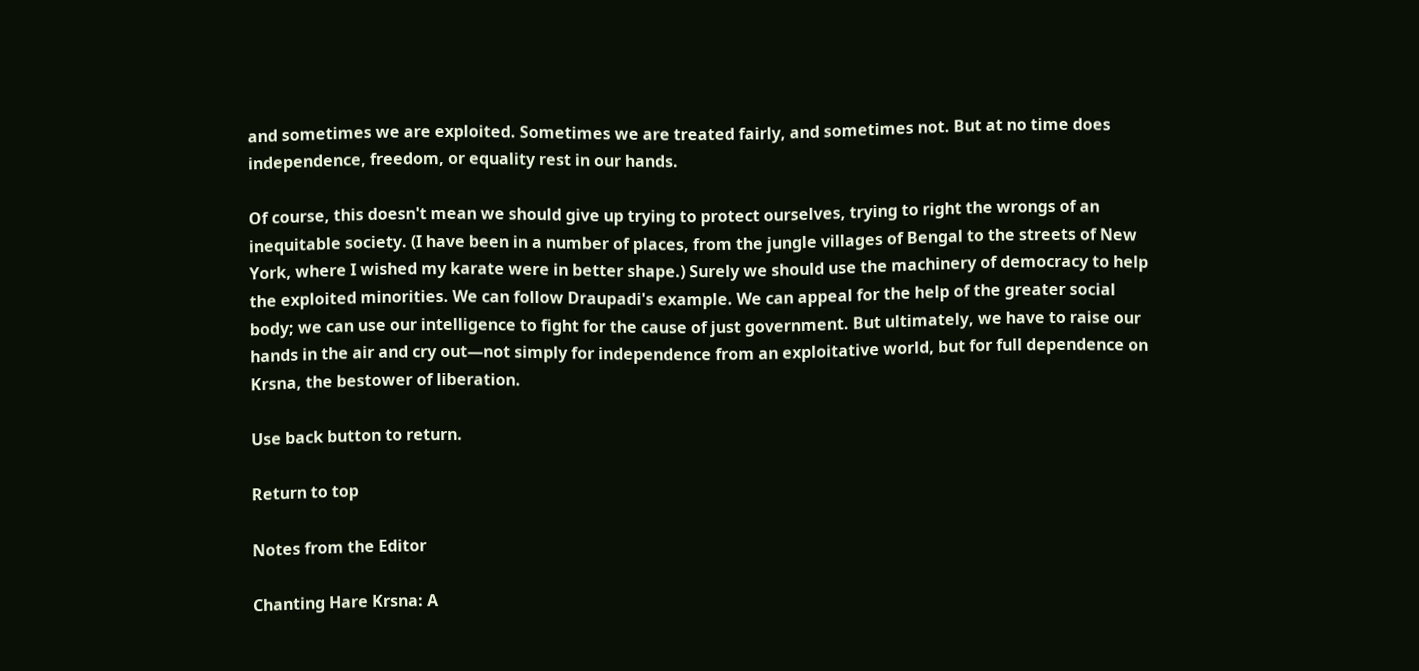and sometimes we are exploited. Sometimes we are treated fairly, and sometimes not. But at no time does independence, freedom, or equality rest in our hands.

Of course, this doesn't mean we should give up trying to protect ourselves, trying to right the wrongs of an inequitable society. (I have been in a number of places, from the jungle villages of Bengal to the streets of New York, where I wished my karate were in better shape.) Surely we should use the machinery of democracy to help the exploited minorities. We can follow Draupadi's example. We can appeal for the help of the greater social body; we can use our intelligence to fight for the cause of just government. But ultimately, we have to raise our hands in the air and cry out—not simply for independence from an exploitative world, but for full dependence on Krsna, the bestower of liberation.

Use back button to return.

Return to top

Notes from the Editor

Chanting Hare Krsna: A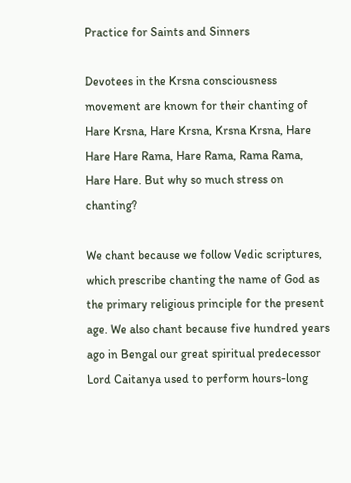Practice for Saints and Sinners

Devotees in the Krsna consciousness movement are known for their chanting of Hare Krsna, Hare Krsna, Krsna Krsna, Hare Hare Hare Rama, Hare Rama, Rama Rama, Hare Hare. But why so much stress on chanting?

We chant because we follow Vedic scriptures, which prescribe chanting the name of God as the primary religious principle for the present age. We also chant because five hundred years ago in Bengal our great spiritual predecessor Lord Caitanya used to perform hours-long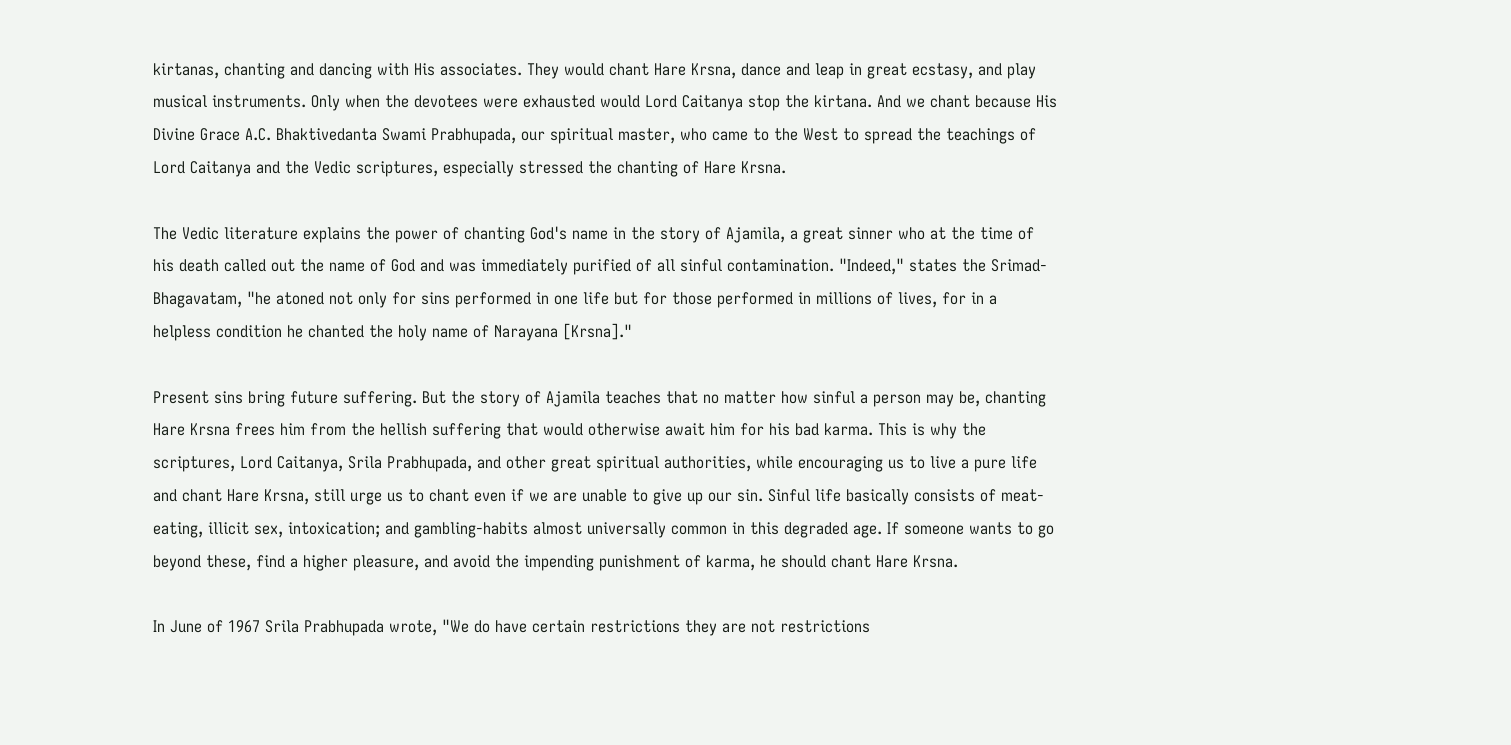kirtanas, chanting and dancing with His associates. They would chant Hare Krsna, dance and leap in great ecstasy, and play musical instruments. Only when the devotees were exhausted would Lord Caitanya stop the kirtana. And we chant because His Divine Grace A.C. Bhaktivedanta Swami Prabhupada, our spiritual master, who came to the West to spread the teachings of Lord Caitanya and the Vedic scriptures, especially stressed the chanting of Hare Krsna.

The Vedic literature explains the power of chanting God's name in the story of Ajamila, a great sinner who at the time of his death called out the name of God and was immediately purified of all sinful contamination. "Indeed," states the Srimad-Bhagavatam, "he atoned not only for sins performed in one life but for those performed in millions of lives, for in a helpless condition he chanted the holy name of Narayana [Krsna]."

Present sins bring future suffering. But the story of Ajamila teaches that no matter how sinful a person may be, chanting Hare Krsna frees him from the hellish suffering that would otherwise await him for his bad karma. This is why the scriptures, Lord Caitanya, Srila Prabhupada, and other great spiritual authorities, while encouraging us to live a pure life and chant Hare Krsna, still urge us to chant even if we are unable to give up our sin. Sinful life basically consists of meat-eating, illicit sex, intoxication; and gambling-habits almost universally common in this degraded age. If someone wants to go beyond these, find a higher pleasure, and avoid the impending punishment of karma, he should chant Hare Krsna.

In June of 1967 Srila Prabhupada wrote, "We do have certain restrictions they are not restrictions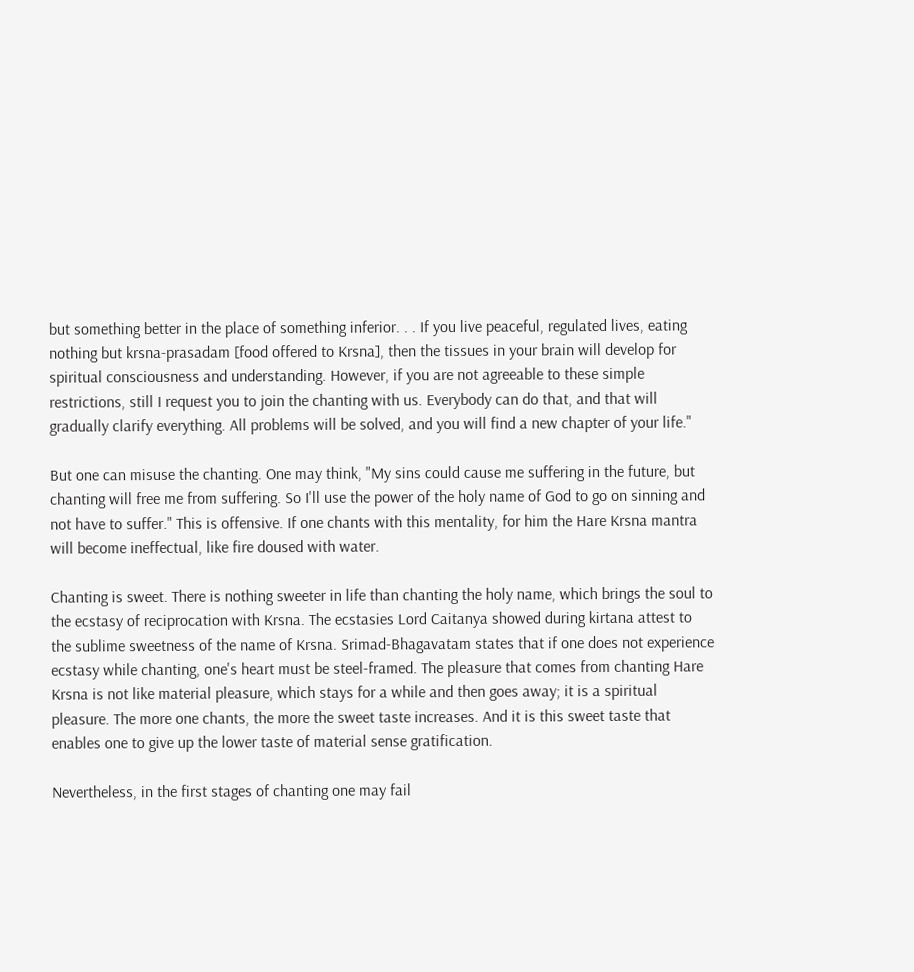but something better in the place of something inferior. . . If you live peaceful, regulated lives, eating nothing but krsna-prasadam [food offered to Krsna], then the tissues in your brain will develop for spiritual consciousness and understanding. However, if you are not agreeable to these simple restrictions, still I request you to join the chanting with us. Everybody can do that, and that will gradually clarify everything. All problems will be solved, and you will find a new chapter of your life."

But one can misuse the chanting. One may think, "My sins could cause me suffering in the future, but chanting will free me from suffering. So I'll use the power of the holy name of God to go on sinning and not have to suffer." This is offensive. If one chants with this mentality, for him the Hare Krsna mantra will become ineffectual, like fire doused with water.

Chanting is sweet. There is nothing sweeter in life than chanting the holy name, which brings the soul to the ecstasy of reciprocation with Krsna. The ecstasies Lord Caitanya showed during kirtana attest to the sublime sweetness of the name of Krsna. Srimad-Bhagavatam states that if one does not experience ecstasy while chanting, one's heart must be steel-framed. The pleasure that comes from chanting Hare Krsna is not like material pleasure, which stays for a while and then goes away; it is a spiritual pleasure. The more one chants, the more the sweet taste increases. And it is this sweet taste that enables one to give up the lower taste of material sense gratification.

Nevertheless, in the first stages of chanting one may fail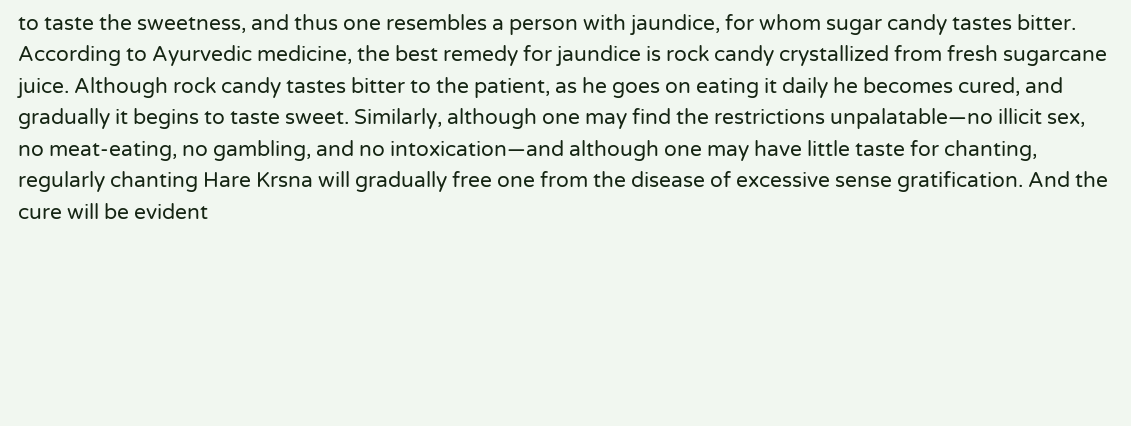to taste the sweetness, and thus one resembles a person with jaundice, for whom sugar candy tastes bitter. According to Ayurvedic medicine, the best remedy for jaundice is rock candy crystallized from fresh sugarcane juice. Although rock candy tastes bitter to the patient, as he goes on eating it daily he becomes cured, and gradually it begins to taste sweet. Similarly, although one may find the restrictions unpalatable—no illicit sex, no meat-eating, no gambling, and no intoxication—and although one may have little taste for chanting, regularly chanting Hare Krsna will gradually free one from the disease of excessive sense gratification. And the cure will be evident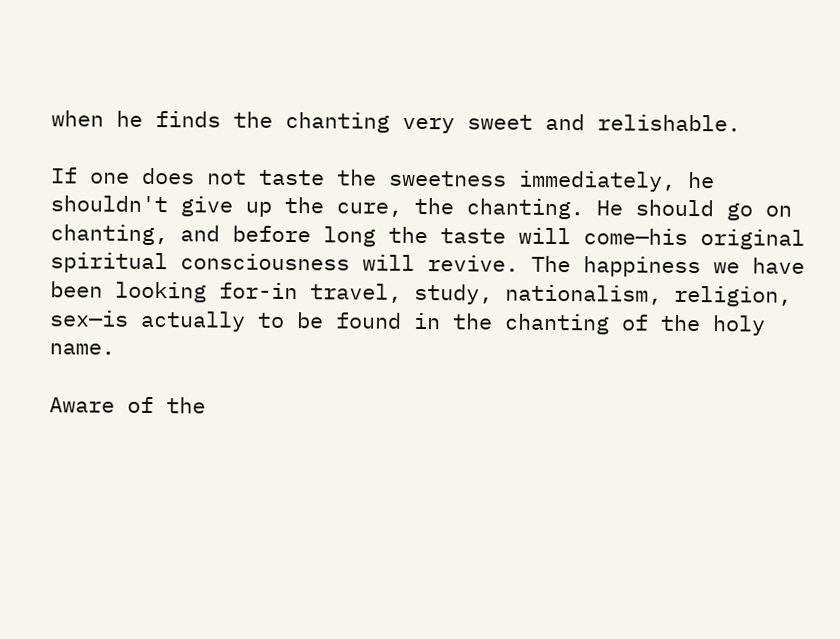when he finds the chanting very sweet and relishable.

If one does not taste the sweetness immediately, he shouldn't give up the cure, the chanting. He should go on chanting, and before long the taste will come—his original spiritual consciousness will revive. The happiness we have been looking for-in travel, study, nationalism, religion, sex—is actually to be found in the chanting of the holy name.

Aware of the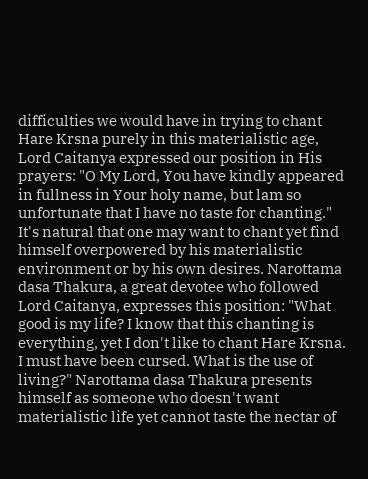difficulties we would have in trying to chant Hare Krsna purely in this materialistic age, Lord Caitanya expressed our position in His prayers: "O My Lord, You have kindly appeared in fullness in Your holy name, but lam so unfortunate that I have no taste for chanting." It's natural that one may want to chant yet find himself overpowered by his materialistic environment or by his own desires. Narottama dasa Thakura, a great devotee who followed Lord Caitanya, expresses this position: "What good is my life? I know that this chanting is everything, yet I don't like to chant Hare Krsna. I must have been cursed. What is the use of living?" Narottama dasa Thakura presents himself as someone who doesn't want materialistic life yet cannot taste the nectar of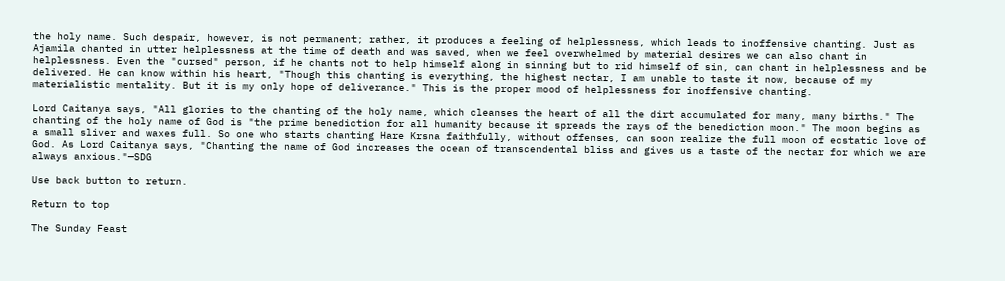the holy name. Such despair, however, is not permanent; rather, it produces a feeling of helplessness, which leads to inoffensive chanting. Just as Ajamila chanted in utter helplessness at the time of death and was saved, when we feel overwhelmed by material desires we can also chant in helplessness. Even the "cursed" person, if he chants not to help himself along in sinning but to rid himself of sin, can chant in helplessness and be delivered. He can know within his heart, "Though this chanting is everything, the highest nectar, I am unable to taste it now, because of my materialistic mentality. But it is my only hope of deliverance." This is the proper mood of helplessness for inoffensive chanting.

Lord Caitanya says, "All glories to the chanting of the holy name, which cleanses the heart of all the dirt accumulated for many, many births." The chanting of the holy name of God is "the prime benediction for all humanity because it spreads the rays of the benediction moon." The moon begins as a small sliver and waxes full. So one who starts chanting Hare Krsna faithfully, without offenses, can soon realize the full moon of ecstatic love of God. As Lord Caitanya says, "Chanting the name of God increases the ocean of transcendental bliss and gives us a taste of the nectar for which we are always anxious."—SDG

Use back button to return.

Return to top

The Sunday Feast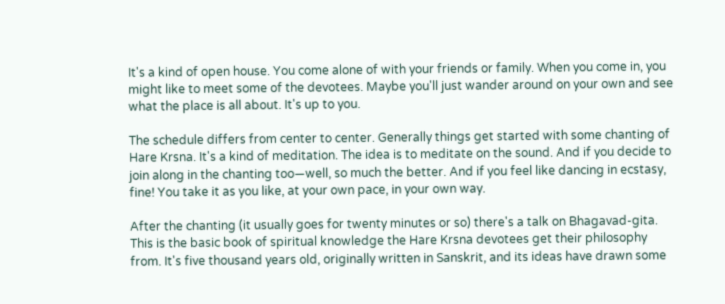It's a kind of open house. You come alone of with your friends or family. When you come in, you might like to meet some of the devotees. Maybe you'll just wander around on your own and see what the place is all about. It's up to you.

The schedule differs from center to center. Generally things get started with some chanting of Hare Krsna. It's a kind of meditation. The idea is to meditate on the sound. And if you decide to join along in the chanting too—well, so much the better. And if you feel like dancing in ecstasy, fine! You take it as you like, at your own pace, in your own way.

After the chanting (it usually goes for twenty minutes or so) there's a talk on Bhagavad-gita. This is the basic book of spiritual knowledge the Hare Krsna devotees get their philosophy from. It's five thousand years old, originally written in Sanskrit, and its ideas have drawn some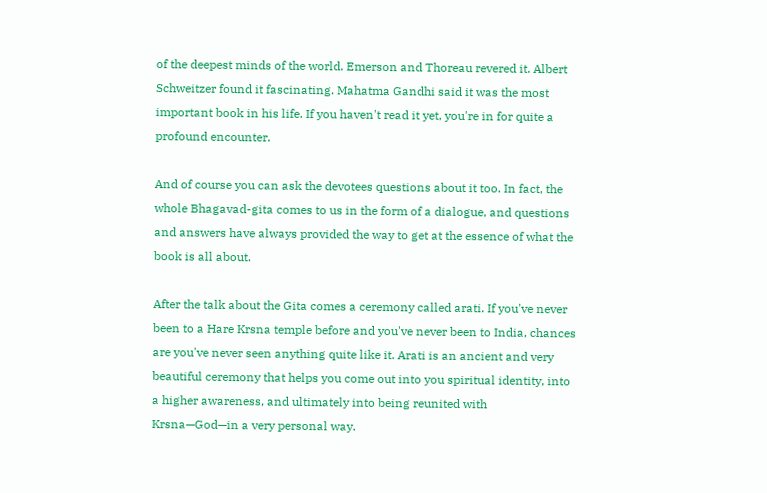of the deepest minds of the world. Emerson and Thoreau revered it. Albert Schweitzer found it fascinating. Mahatma Gandhi said it was the most important book in his life. If you haven't read it yet, you're in for quite a profound encounter.

And of course you can ask the devotees questions about it too. In fact, the whole Bhagavad-gita comes to us in the form of a dialogue, and questions and answers have always provided the way to get at the essence of what the book is all about.

After the talk about the Gita comes a ceremony called arati. If you've never been to a Hare Krsna temple before and you've never been to India, chances are you've never seen anything quite like it. Arati is an ancient and very beautiful ceremony that helps you come out into you spiritual identity, into a higher awareness, and ultimately into being reunited with Krsna—God—in a very personal way.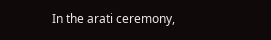In the arati ceremony,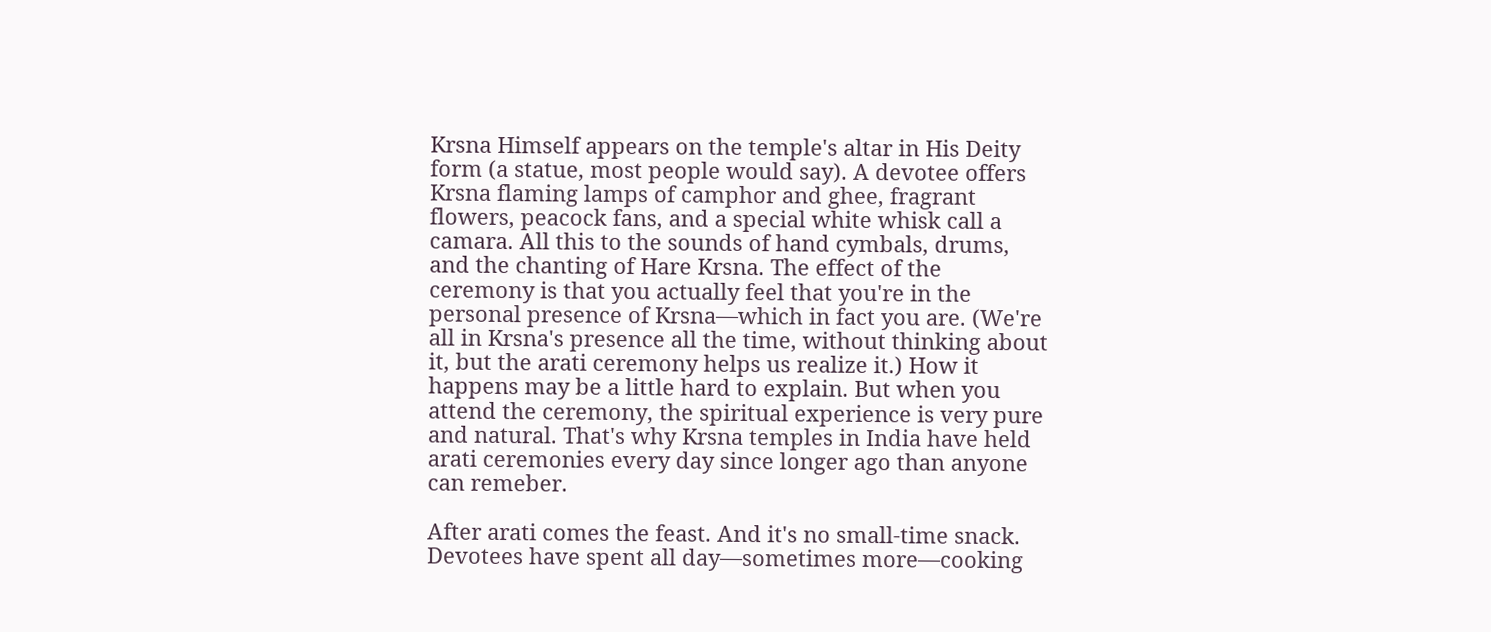Krsna Himself appears on the temple's altar in His Deity form (a statue, most people would say). A devotee offers Krsna flaming lamps of camphor and ghee, fragrant flowers, peacock fans, and a special white whisk call a camara. All this to the sounds of hand cymbals, drums, and the chanting of Hare Krsna. The effect of the ceremony is that you actually feel that you're in the personal presence of Krsna—which in fact you are. (We're all in Krsna's presence all the time, without thinking about it, but the arati ceremony helps us realize it.) How it happens may be a little hard to explain. But when you attend the ceremony, the spiritual experience is very pure and natural. That's why Krsna temples in India have held arati ceremonies every day since longer ago than anyone can remeber.

After arati comes the feast. And it's no small-time snack. Devotees have spent all day—sometimes more—cooking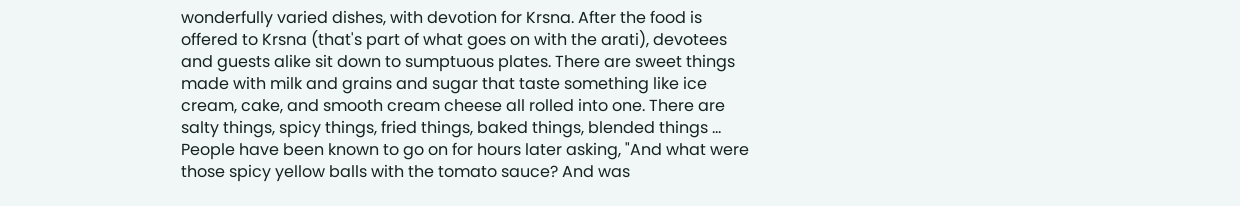wonderfully varied dishes, with devotion for Krsna. After the food is offered to Krsna (that's part of what goes on with the arati), devotees and guests alike sit down to sumptuous plates. There are sweet things made with milk and grains and sugar that taste something like ice cream, cake, and smooth cream cheese all rolled into one. There are salty things, spicy things, fried things, baked things, blended things ... People have been known to go on for hours later asking, "And what were those spicy yellow balls with the tomato sauce? And was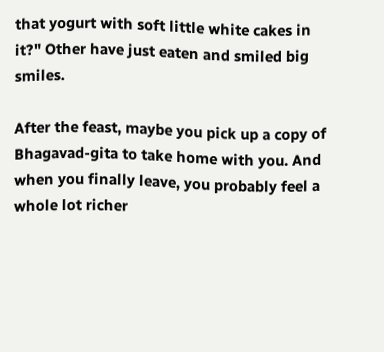that yogurt with soft little white cakes in it?" Other have just eaten and smiled big smiles.

After the feast, maybe you pick up a copy of Bhagavad-gita to take home with you. And when you finally leave, you probably feel a whole lot richer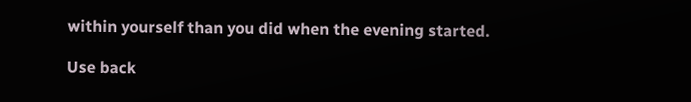within yourself than you did when the evening started.

Use back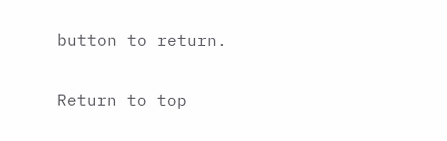button to return.

Return to top